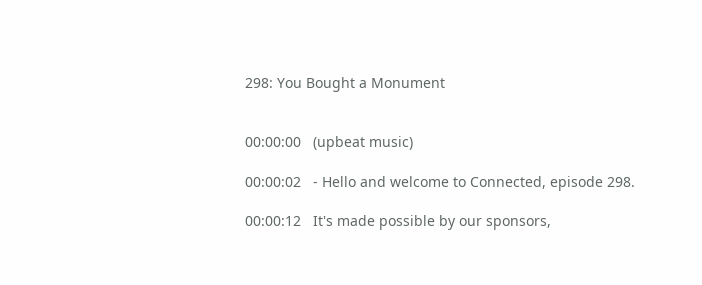298: You Bought a Monument


00:00:00   (upbeat music)

00:00:02   - Hello and welcome to Connected, episode 298.

00:00:12   It's made possible by our sponsors,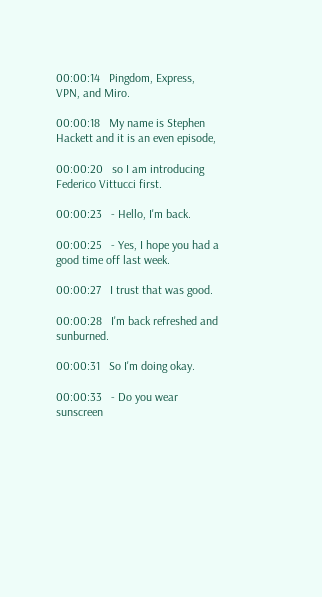00:00:14   Pingdom, Express, VPN, and Miro.

00:00:18   My name is Stephen Hackett and it is an even episode,

00:00:20   so I am introducing Federico Vittucci first.

00:00:23   - Hello, I'm back.

00:00:25   - Yes, I hope you had a good time off last week.

00:00:27   I trust that was good.

00:00:28   I'm back refreshed and sunburned.

00:00:31   So I'm doing okay.

00:00:33   - Do you wear sunscreen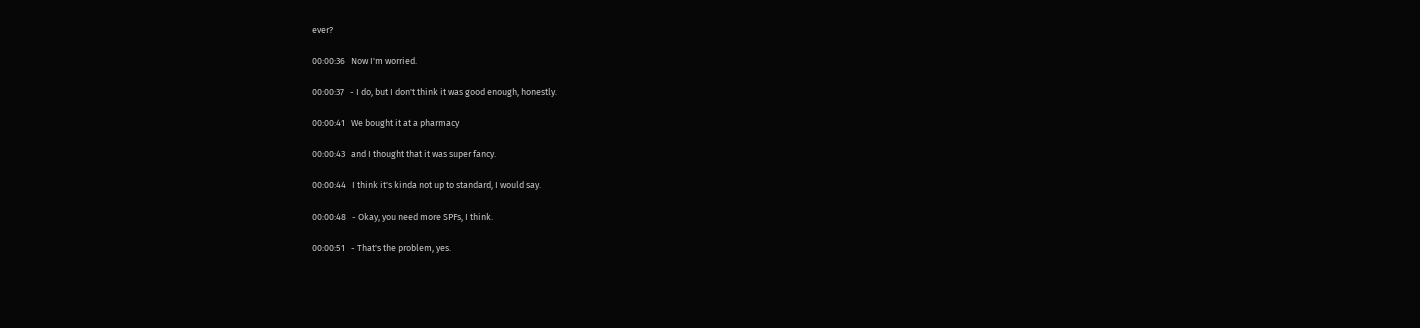ever?

00:00:36   Now I'm worried.

00:00:37   - I do, but I don't think it was good enough, honestly.

00:00:41   We bought it at a pharmacy

00:00:43   and I thought that it was super fancy.

00:00:44   I think it's kinda not up to standard, I would say.

00:00:48   - Okay, you need more SPFs, I think.

00:00:51   - That's the problem, yes.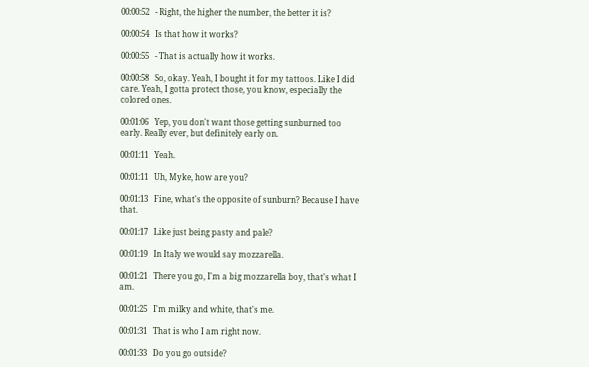00:00:52   - Right, the higher the number, the better it is?

00:00:54   Is that how it works?

00:00:55   - That is actually how it works.

00:00:58   So, okay. Yeah, I bought it for my tattoos. Like I did care. Yeah, I gotta protect those, you know, especially the colored ones.

00:01:06   Yep, you don't want those getting sunburned too early. Really ever, but definitely early on.

00:01:11   Yeah.

00:01:11   Uh, Myke, how are you?

00:01:13   Fine, what's the opposite of sunburn? Because I have that.

00:01:17   Like just being pasty and pale?

00:01:19   In Italy we would say mozzarella.

00:01:21   There you go, I'm a big mozzarella boy, that's what I am.

00:01:25   I'm milky and white, that's me.

00:01:31   That is who I am right now.

00:01:33   Do you go outside?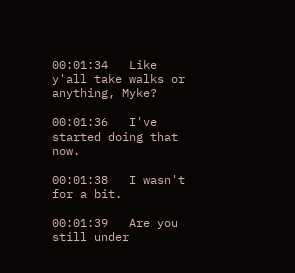00:01:34   Like y'all take walks or anything, Myke?

00:01:36   I've started doing that now.

00:01:38   I wasn't for a bit.

00:01:39   Are you still under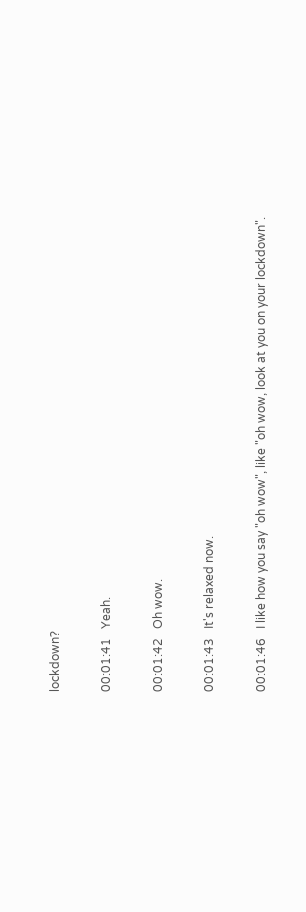lockdown?

00:01:41   Yeah.

00:01:42   Oh wow.

00:01:43   It's relaxed now.

00:01:46   I like how you say "oh wow", like "oh wow, look at you on your lockdown".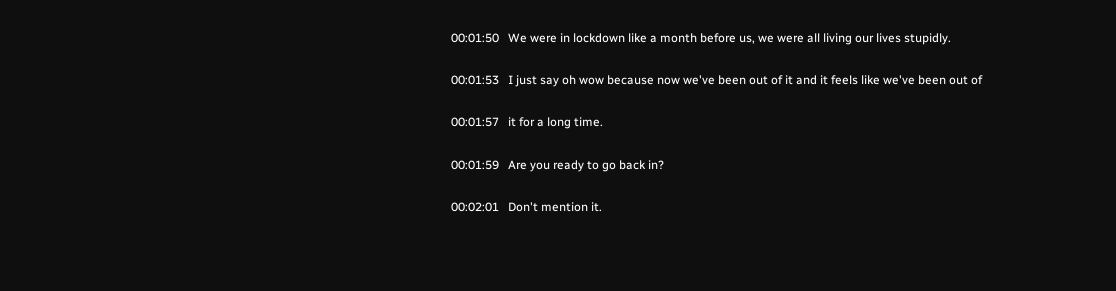00:01:50   We were in lockdown like a month before us, we were all living our lives stupidly.

00:01:53   I just say oh wow because now we've been out of it and it feels like we've been out of

00:01:57   it for a long time.

00:01:59   Are you ready to go back in?

00:02:01   Don't mention it.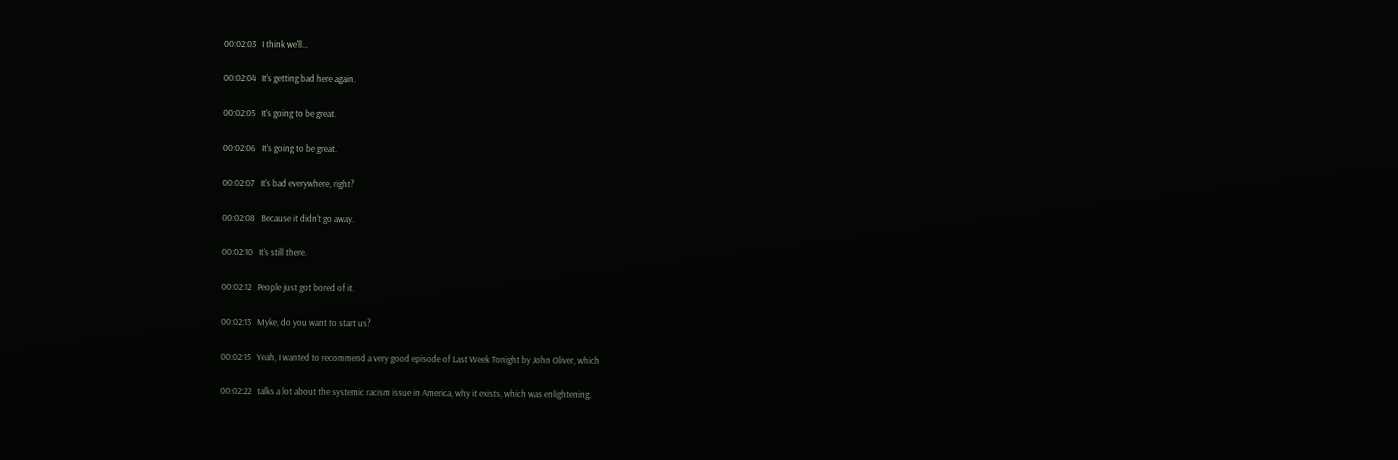00:02:03   I think we'll...

00:02:04   It's getting bad here again.

00:02:05   It's going to be great.

00:02:06   It's going to be great.

00:02:07   It's bad everywhere, right?

00:02:08   Because it didn't go away.

00:02:10   It's still there.

00:02:12   People just got bored of it.

00:02:13   Myke, do you want to start us?

00:02:15   Yeah, I wanted to recommend a very good episode of Last Week Tonight by John Oliver, which

00:02:22   talks a lot about the systemic racism issue in America, why it exists, which was enlightening,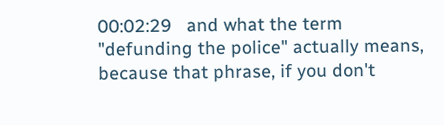00:02:29   and what the term "defunding the police" actually means, because that phrase, if you don't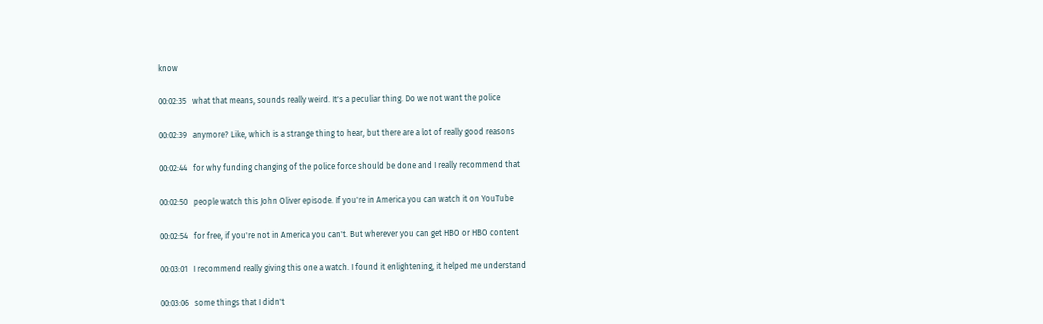know

00:02:35   what that means, sounds really weird. It's a peculiar thing. Do we not want the police

00:02:39   anymore? Like, which is a strange thing to hear, but there are a lot of really good reasons

00:02:44   for why funding changing of the police force should be done and I really recommend that

00:02:50   people watch this John Oliver episode. If you're in America you can watch it on YouTube

00:02:54   for free, if you're not in America you can't. But wherever you can get HBO or HBO content

00:03:01   I recommend really giving this one a watch. I found it enlightening, it helped me understand

00:03:06   some things that I didn't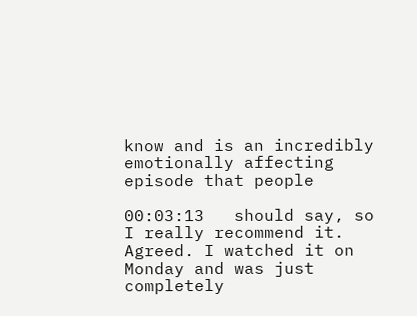know and is an incredibly emotionally affecting episode that people

00:03:13   should say, so I really recommend it. Agreed. I watched it on Monday and was just completely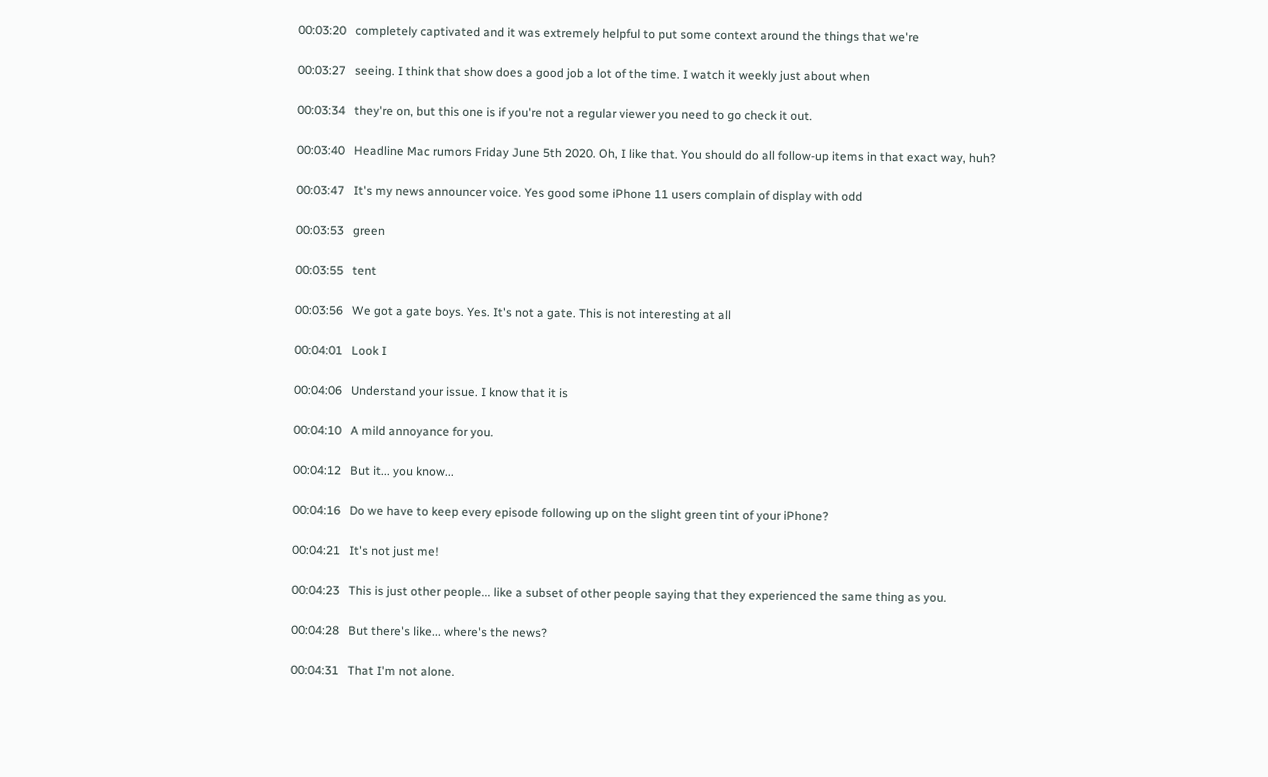00:03:20   completely captivated and it was extremely helpful to put some context around the things that we're

00:03:27   seeing. I think that show does a good job a lot of the time. I watch it weekly just about when

00:03:34   they're on, but this one is if you're not a regular viewer you need to go check it out.

00:03:40   Headline Mac rumors Friday June 5th 2020. Oh, I like that. You should do all follow-up items in that exact way, huh?

00:03:47   It's my news announcer voice. Yes good some iPhone 11 users complain of display with odd

00:03:53   green

00:03:55   tent

00:03:56   We got a gate boys. Yes. It's not a gate. This is not interesting at all

00:04:01   Look I

00:04:06   Understand your issue. I know that it is

00:04:10   A mild annoyance for you.

00:04:12   But it... you know...

00:04:16   Do we have to keep every episode following up on the slight green tint of your iPhone?

00:04:21   It's not just me!

00:04:23   This is just other people... like a subset of other people saying that they experienced the same thing as you.

00:04:28   But there's like... where's the news?

00:04:31   That I'm not alone.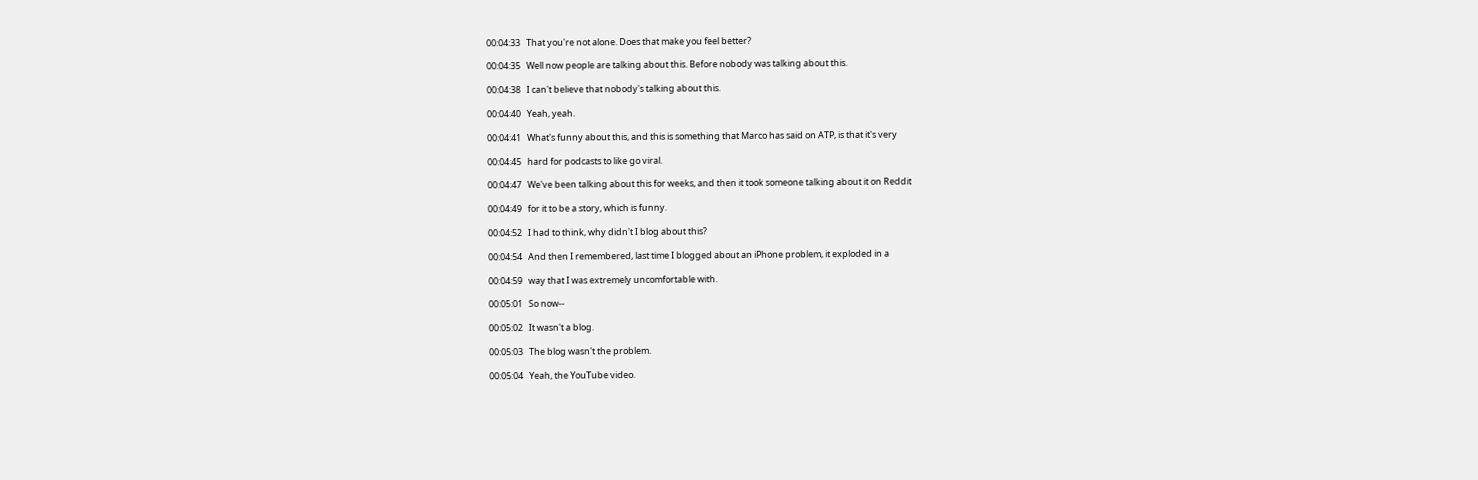00:04:33   That you're not alone. Does that make you feel better?

00:04:35   Well now people are talking about this. Before nobody was talking about this.

00:04:38   I can't believe that nobody's talking about this.

00:04:40   Yeah, yeah.

00:04:41   What's funny about this, and this is something that Marco has said on ATP, is that it's very

00:04:45   hard for podcasts to like go viral.

00:04:47   We've been talking about this for weeks, and then it took someone talking about it on Reddit

00:04:49   for it to be a story, which is funny.

00:04:52   I had to think, why didn't I blog about this?

00:04:54   And then I remembered, last time I blogged about an iPhone problem, it exploded in a

00:04:59   way that I was extremely uncomfortable with.

00:05:01   So now--

00:05:02   It wasn't a blog.

00:05:03   The blog wasn't the problem.

00:05:04   Yeah, the YouTube video.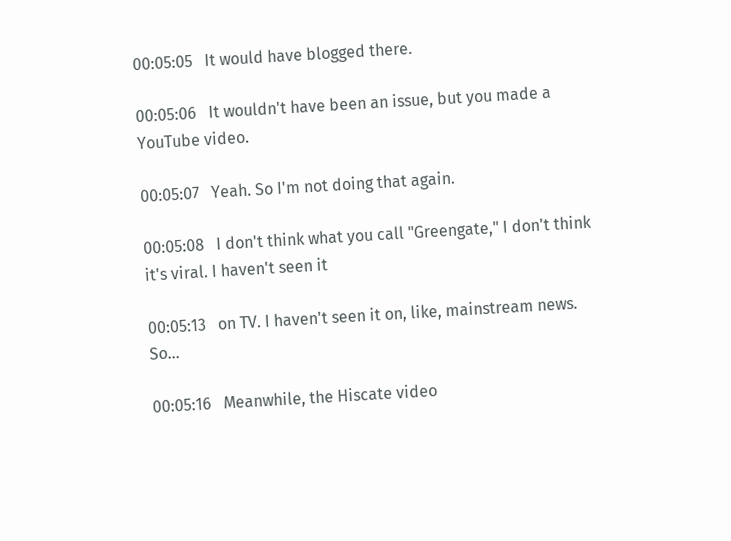00:05:05   It would have blogged there.

00:05:06   It wouldn't have been an issue, but you made a YouTube video.

00:05:07   Yeah. So I'm not doing that again.

00:05:08   I don't think what you call "Greengate," I don't think it's viral. I haven't seen it

00:05:13   on TV. I haven't seen it on, like, mainstream news. So...

00:05:16   Meanwhile, the Hiscate video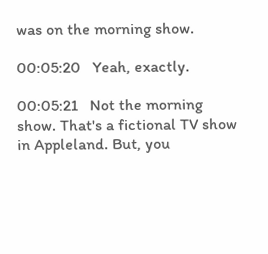was on the morning show.

00:05:20   Yeah, exactly.

00:05:21   Not the morning show. That's a fictional TV show in Appleland. But, you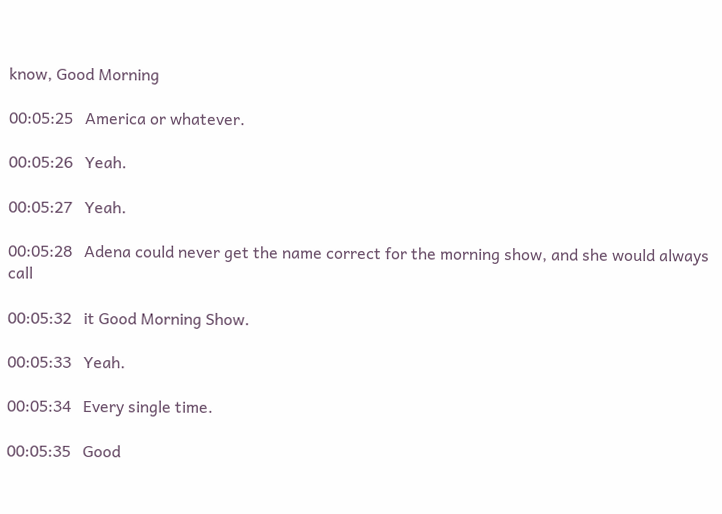know, Good Morning

00:05:25   America or whatever.

00:05:26   Yeah.

00:05:27   Yeah.

00:05:28   Adena could never get the name correct for the morning show, and she would always call

00:05:32   it Good Morning Show.

00:05:33   Yeah.

00:05:34   Every single time.

00:05:35   Good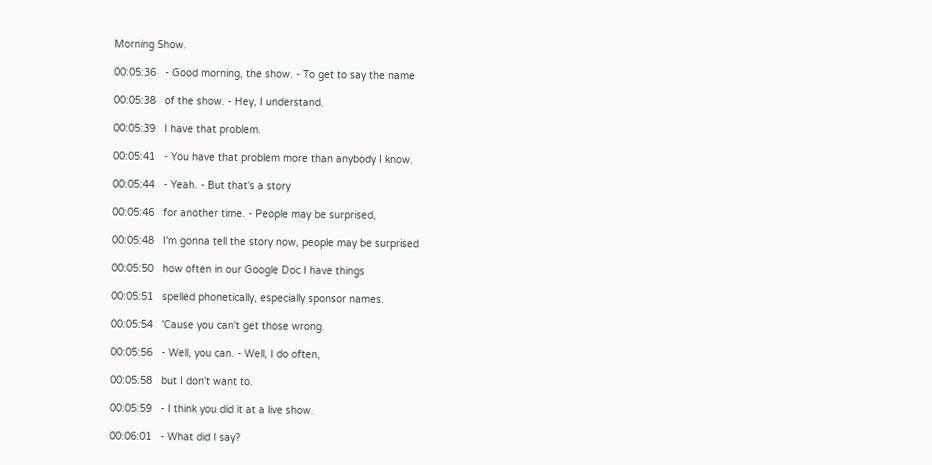Morning Show.

00:05:36   - Good morning, the show. - To get to say the name

00:05:38   of the show. - Hey, I understand.

00:05:39   I have that problem.

00:05:41   - You have that problem more than anybody I know.

00:05:44   - Yeah. - But that's a story

00:05:46   for another time. - People may be surprised,

00:05:48   I'm gonna tell the story now, people may be surprised

00:05:50   how often in our Google Doc I have things

00:05:51   spelled phonetically, especially sponsor names.

00:05:54   'Cause you can't get those wrong.

00:05:56   - Well, you can. - Well, I do often,

00:05:58   but I don't want to.

00:05:59   - I think you did it at a live show.

00:06:01   - What did I say?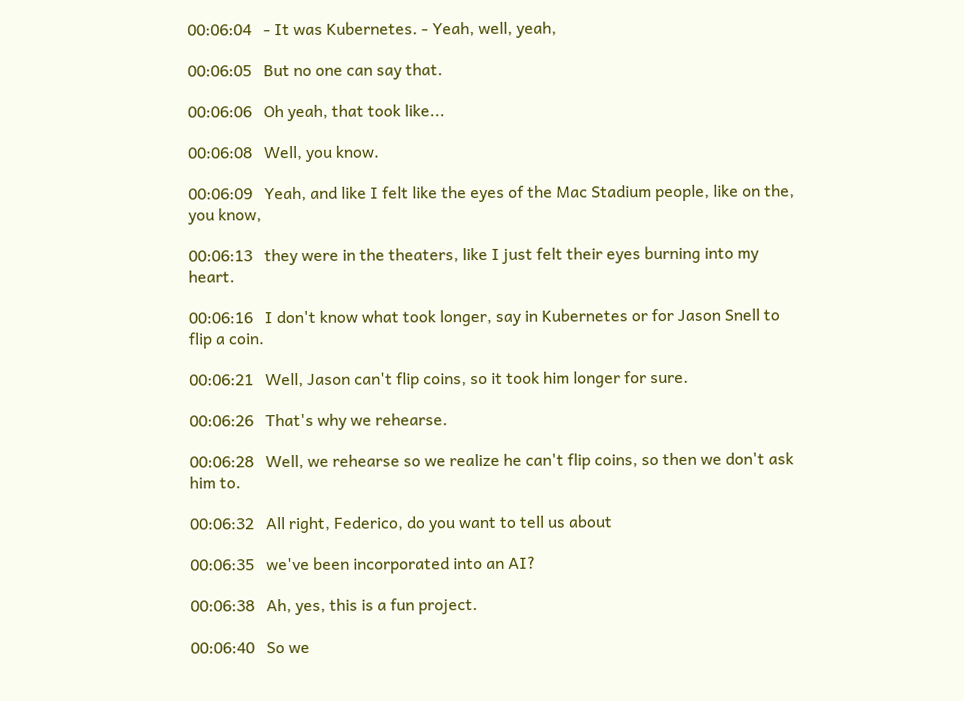00:06:04   - It was Kubernetes. - Yeah, well, yeah,

00:06:05   But no one can say that.

00:06:06   Oh yeah, that took like...

00:06:08   Well, you know.

00:06:09   Yeah, and like I felt like the eyes of the Mac Stadium people, like on the, you know,

00:06:13   they were in the theaters, like I just felt their eyes burning into my heart.

00:06:16   I don't know what took longer, say in Kubernetes or for Jason Snell to flip a coin.

00:06:21   Well, Jason can't flip coins, so it took him longer for sure.

00:06:26   That's why we rehearse.

00:06:28   Well, we rehearse so we realize he can't flip coins, so then we don't ask him to.

00:06:32   All right, Federico, do you want to tell us about

00:06:35   we've been incorporated into an AI?

00:06:38   Ah, yes, this is a fun project.

00:06:40   So we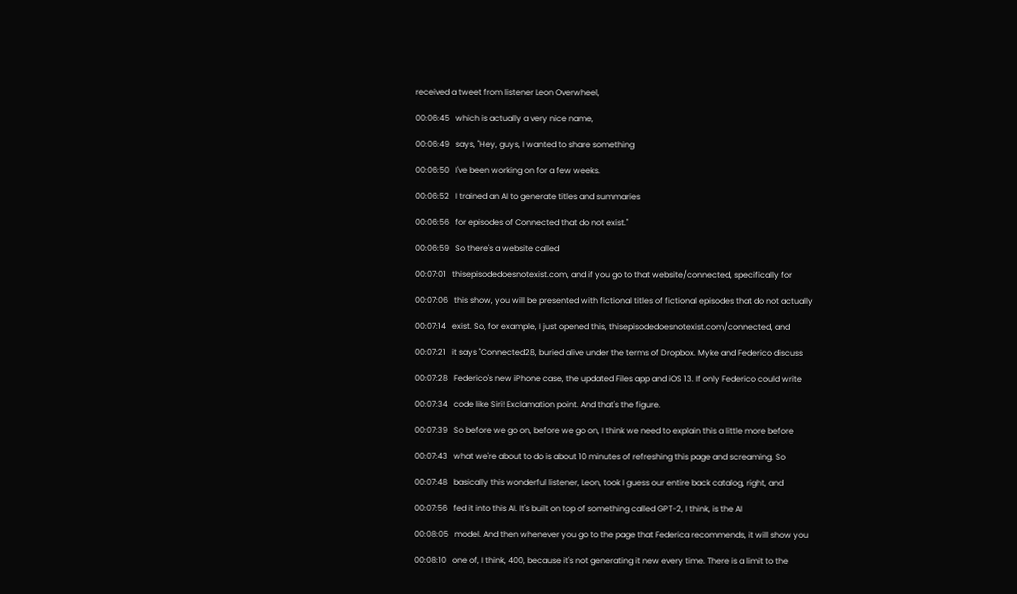received a tweet from listener Leon Overwheel,

00:06:45   which is actually a very nice name,

00:06:49   says, "Hey, guys, I wanted to share something

00:06:50   I've been working on for a few weeks.

00:06:52   I trained an AI to generate titles and summaries

00:06:56   for episodes of Connected that do not exist."

00:06:59   So there's a website called

00:07:01   thisepisodedoesnotexist.com, and if you go to that website/connected, specifically for

00:07:06   this show, you will be presented with fictional titles of fictional episodes that do not actually

00:07:14   exist. So, for example, I just opened this, thisepisodedoesnotexist.com/connected, and

00:07:21   it says "Connected28, buried alive under the terms of Dropbox. Myke and Federico discuss

00:07:28   Federico's new iPhone case, the updated Files app and iOS 13. If only Federico could write

00:07:34   code like Siri! Exclamation point. And that's the figure.

00:07:39   So before we go on, before we go on, I think we need to explain this a little more before

00:07:43   what we're about to do is about 10 minutes of refreshing this page and screaming. So

00:07:48   basically this wonderful listener, Leon, took I guess our entire back catalog, right, and

00:07:56   fed it into this AI. It's built on top of something called GPT-2, I think, is the AI

00:08:05   model. And then whenever you go to the page that Federica recommends, it will show you

00:08:10   one of, I think, 400, because it's not generating it new every time. There is a limit to the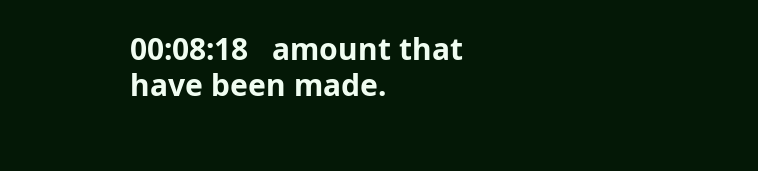00:08:18   amount that have been made.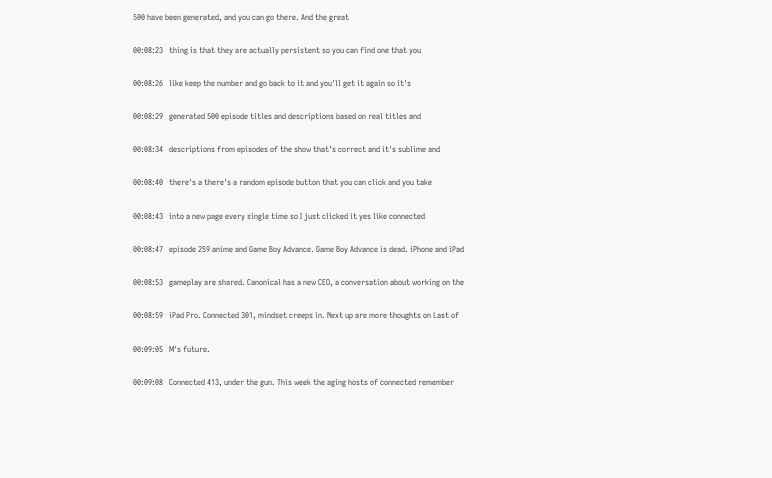500 have been generated, and you can go there. And the great

00:08:23   thing is that they are actually persistent so you can find one that you

00:08:26   like keep the number and go back to it and you'll get it again so it's

00:08:29   generated 500 episode titles and descriptions based on real titles and

00:08:34   descriptions from episodes of the show that's correct and it's sublime and

00:08:40   there's a there's a random episode button that you can click and you take

00:08:43   into a new page every single time so I just clicked it yes like connected

00:08:47   episode 259 anime and Game Boy Advance. Game Boy Advance is dead. iPhone and iPad

00:08:53   gameplay are shared. Canonical has a new CEO, a conversation about working on the

00:08:59   iPad Pro. Connected 301, mindset creeps in. Next up are more thoughts on Last of

00:09:05   M's future.

00:09:08   Connected 413, under the gun. This week the aging hosts of connected remember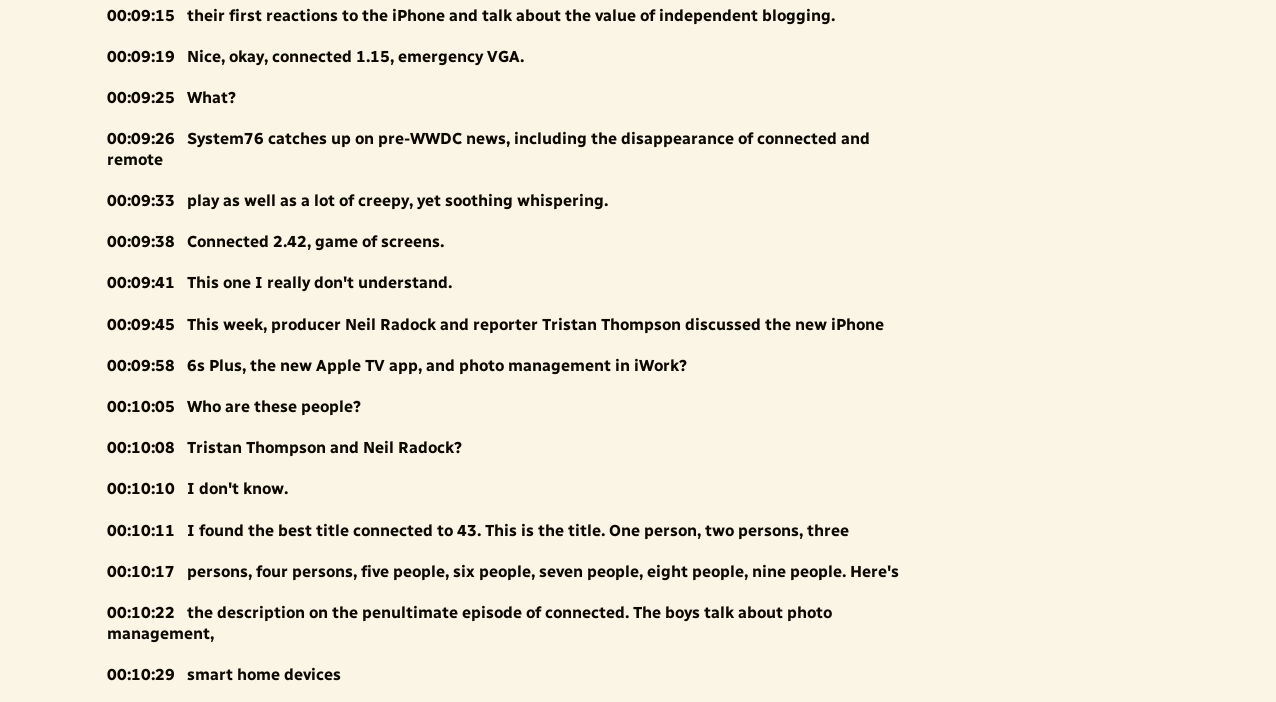00:09:15   their first reactions to the iPhone and talk about the value of independent blogging.

00:09:19   Nice, okay, connected 1.15, emergency VGA.

00:09:25   What?

00:09:26   System76 catches up on pre-WWDC news, including the disappearance of connected and remote

00:09:33   play as well as a lot of creepy, yet soothing whispering.

00:09:38   Connected 2.42, game of screens.

00:09:41   This one I really don't understand.

00:09:45   This week, producer Neil Radock and reporter Tristan Thompson discussed the new iPhone

00:09:58   6s Plus, the new Apple TV app, and photo management in iWork?

00:10:05   Who are these people?

00:10:08   Tristan Thompson and Neil Radock?

00:10:10   I don't know.

00:10:11   I found the best title connected to 43. This is the title. One person, two persons, three

00:10:17   persons, four persons, five people, six people, seven people, eight people, nine people. Here's

00:10:22   the description on the penultimate episode of connected. The boys talk about photo management,

00:10:29   smart home devices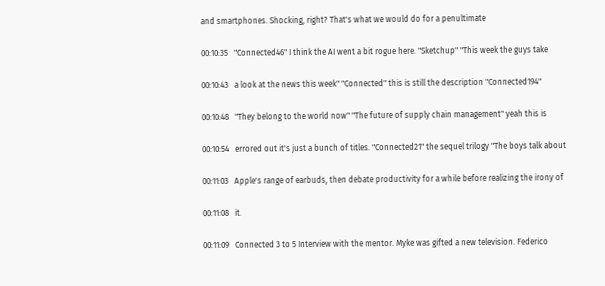and smartphones. Shocking, right? That's what we would do for a penultimate

00:10:35   "Connected46" I think the AI went a bit rogue here. "Sketchup" "This week the guys take

00:10:43   a look at the news this week" "Connected" this is still the description "Connected194"

00:10:48   "They belong to the world now" "The future of supply chain management" yeah this is

00:10:54   errored out it's just a bunch of titles. "Connected21" the sequel trilogy "The boys talk about

00:11:03   Apple's range of earbuds, then debate productivity for a while before realizing the irony of

00:11:08   it.

00:11:09   Connected 3 to 5 Interview with the mentor. Myke was gifted a new television. Federico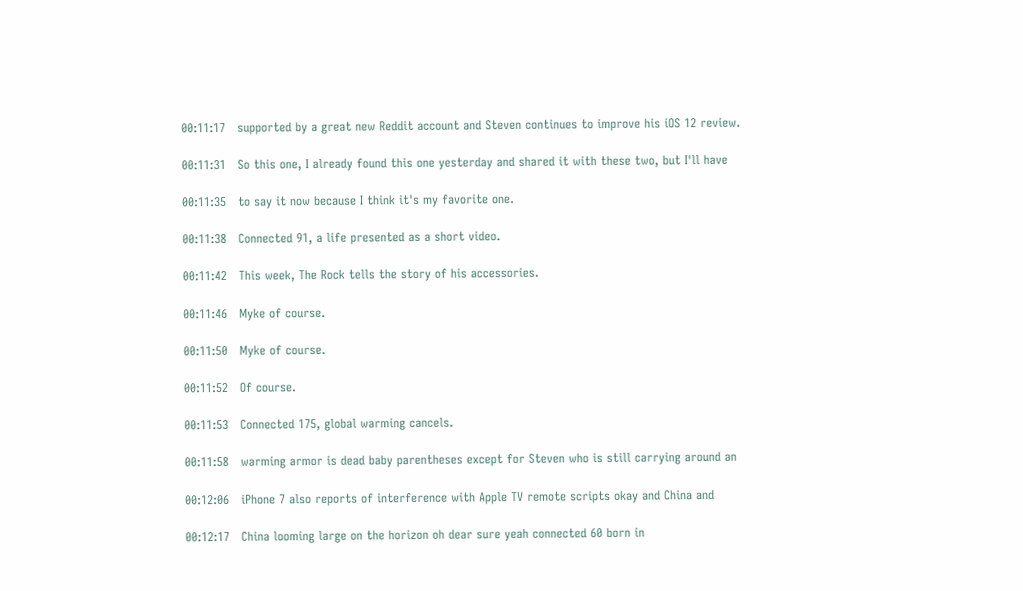00:11:17   supported by a great new Reddit account and Steven continues to improve his iOS 12 review.

00:11:31   So this one, I already found this one yesterday and shared it with these two, but I'll have

00:11:35   to say it now because I think it's my favorite one.

00:11:38   Connected 91, a life presented as a short video.

00:11:42   This week, The Rock tells the story of his accessories.

00:11:46   Myke of course.

00:11:50   Myke of course.

00:11:52   Of course.

00:11:53   Connected 175, global warming cancels.

00:11:58   warming armor is dead baby parentheses except for Steven who is still carrying around an

00:12:06   iPhone 7 also reports of interference with Apple TV remote scripts okay and China and

00:12:17   China looming large on the horizon oh dear sure yeah connected 60 born in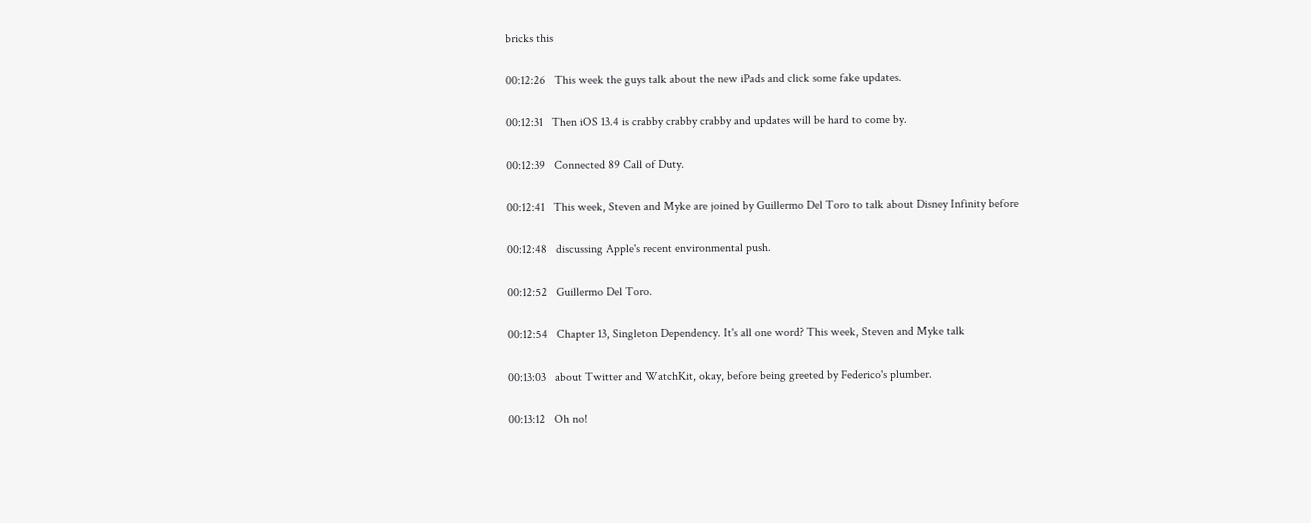bricks this

00:12:26   This week the guys talk about the new iPads and click some fake updates.

00:12:31   Then iOS 13.4 is crabby crabby crabby and updates will be hard to come by.

00:12:39   Connected 89 Call of Duty.

00:12:41   This week, Steven and Myke are joined by Guillermo Del Toro to talk about Disney Infinity before

00:12:48   discussing Apple's recent environmental push.

00:12:52   Guillermo Del Toro.

00:12:54   Chapter 13, Singleton Dependency. It's all one word? This week, Steven and Myke talk

00:13:03   about Twitter and WatchKit, okay, before being greeted by Federico's plumber.

00:13:12   Oh no!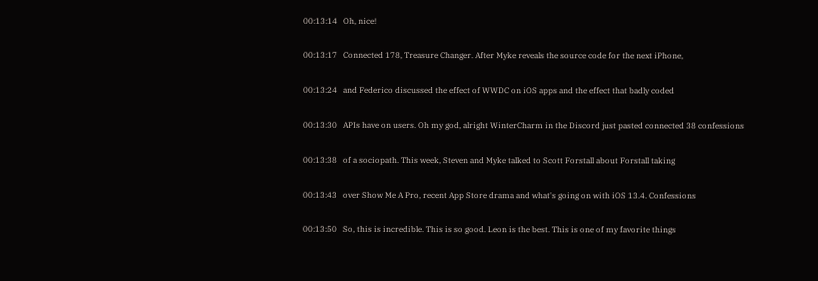00:13:14   Oh, nice!

00:13:17   Connected 178, Treasure Changer. After Myke reveals the source code for the next iPhone,

00:13:24   and Federico discussed the effect of WWDC on iOS apps and the effect that badly coded

00:13:30   APIs have on users. Oh my god, alright WinterCharm in the Discord just pasted connected 38 confessions

00:13:38   of a sociopath. This week, Steven and Myke talked to Scott Forstall about Forstall taking

00:13:43   over Show Me A Pro, recent App Store drama and what's going on with iOS 13.4. Confessions

00:13:50   So, this is incredible. This is so good. Leon is the best. This is one of my favorite things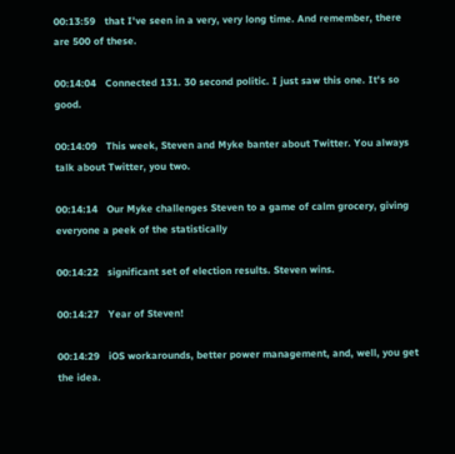00:13:59   that I've seen in a very, very long time. And remember, there are 500 of these.

00:14:04   Connected 131. 30 second politic. I just saw this one. It's so good.

00:14:09   This week, Steven and Myke banter about Twitter. You always talk about Twitter, you two.

00:14:14   Our Myke challenges Steven to a game of calm grocery, giving everyone a peek of the statistically

00:14:22   significant set of election results. Steven wins.

00:14:27   Year of Steven!

00:14:29   iOS workarounds, better power management, and, well, you get the idea.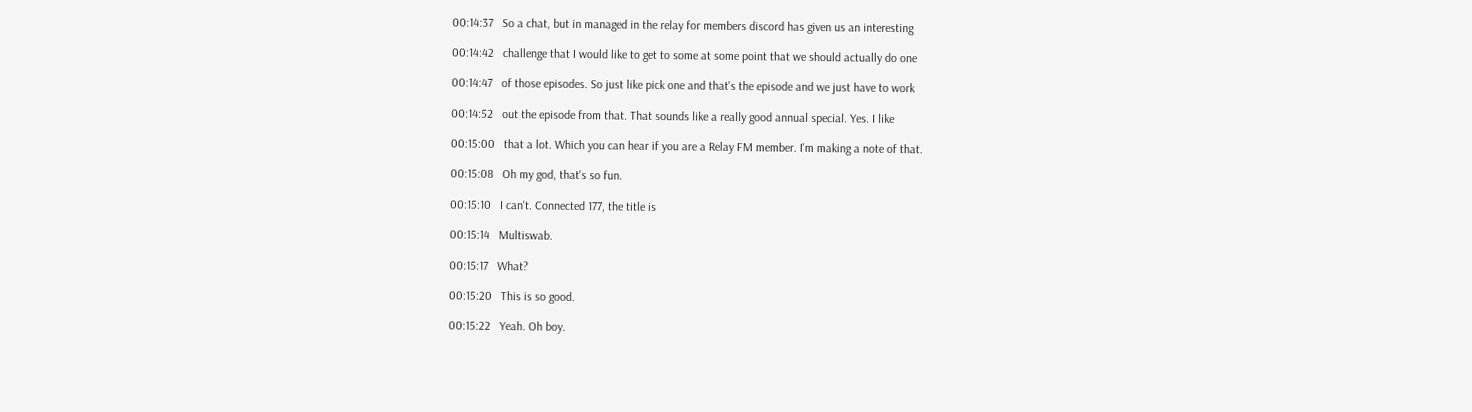00:14:37   So a chat, but in managed in the relay for members discord has given us an interesting

00:14:42   challenge that I would like to get to some at some point that we should actually do one

00:14:47   of those episodes. So just like pick one and that's the episode and we just have to work

00:14:52   out the episode from that. That sounds like a really good annual special. Yes. I like

00:15:00   that a lot. Which you can hear if you are a Relay FM member. I'm making a note of that.

00:15:08   Oh my god, that's so fun.

00:15:10   I can't. Connected 177, the title is

00:15:14   Multiswab.

00:15:17   What?

00:15:20   This is so good.

00:15:22   Yeah. Oh boy.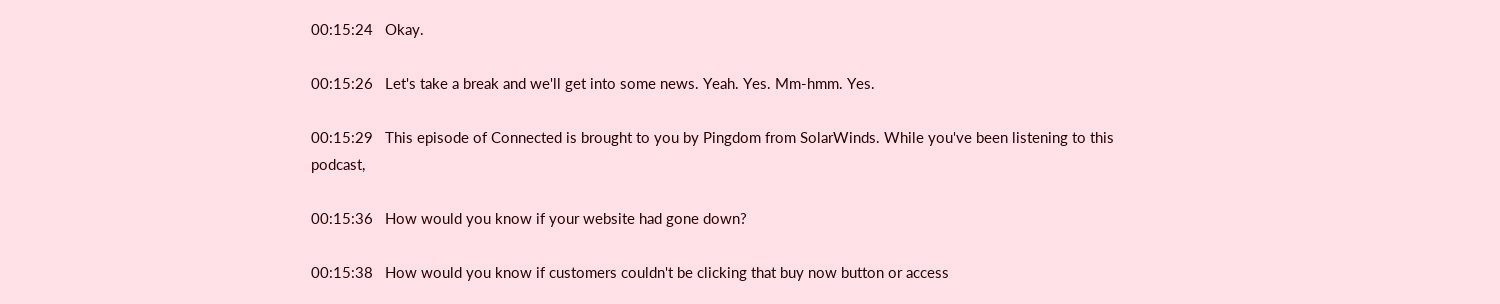00:15:24   Okay.

00:15:26   Let's take a break and we'll get into some news. Yeah. Yes. Mm-hmm. Yes.

00:15:29   This episode of Connected is brought to you by Pingdom from SolarWinds. While you've been listening to this podcast,

00:15:36   How would you know if your website had gone down?

00:15:38   How would you know if customers couldn't be clicking that buy now button or access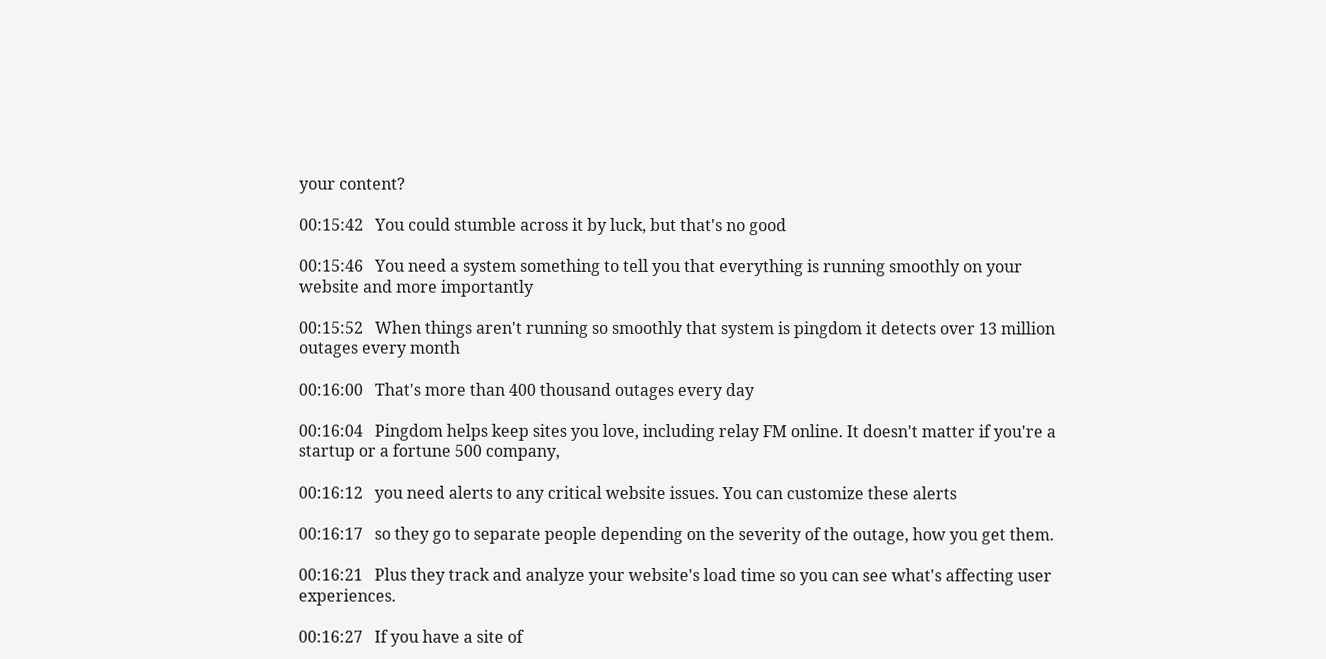your content?

00:15:42   You could stumble across it by luck, but that's no good

00:15:46   You need a system something to tell you that everything is running smoothly on your website and more importantly

00:15:52   When things aren't running so smoothly that system is pingdom it detects over 13 million outages every month

00:16:00   That's more than 400 thousand outages every day

00:16:04   Pingdom helps keep sites you love, including relay FM online. It doesn't matter if you're a startup or a fortune 500 company,

00:16:12   you need alerts to any critical website issues. You can customize these alerts

00:16:17   so they go to separate people depending on the severity of the outage, how you get them.

00:16:21   Plus they track and analyze your website's load time so you can see what's affecting user experiences.

00:16:27   If you have a site of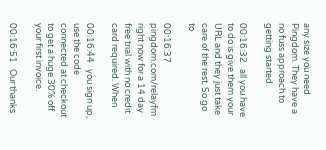any size you need Pingdom. They have a no fuss approach to getting started.

00:16:32   all you have to do is give them your URL and they just take care of the rest. So go to

00:16:37   pingdom.com/relayfm right now for a 14 day free trial with no credit card required. When

00:16:44   you sign up, use the code connected at checkout to get a huge 30% off your first invoice.

00:16:51   Our thanks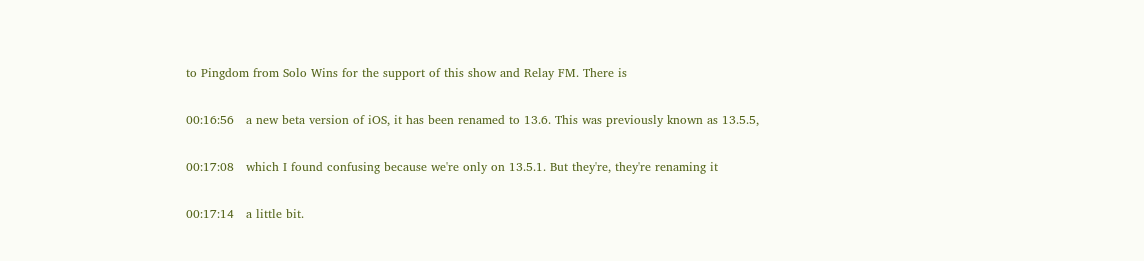to Pingdom from Solo Wins for the support of this show and Relay FM. There is

00:16:56   a new beta version of iOS, it has been renamed to 13.6. This was previously known as 13.5.5,

00:17:08   which I found confusing because we're only on 13.5.1. But they're, they're renaming it

00:17:14   a little bit.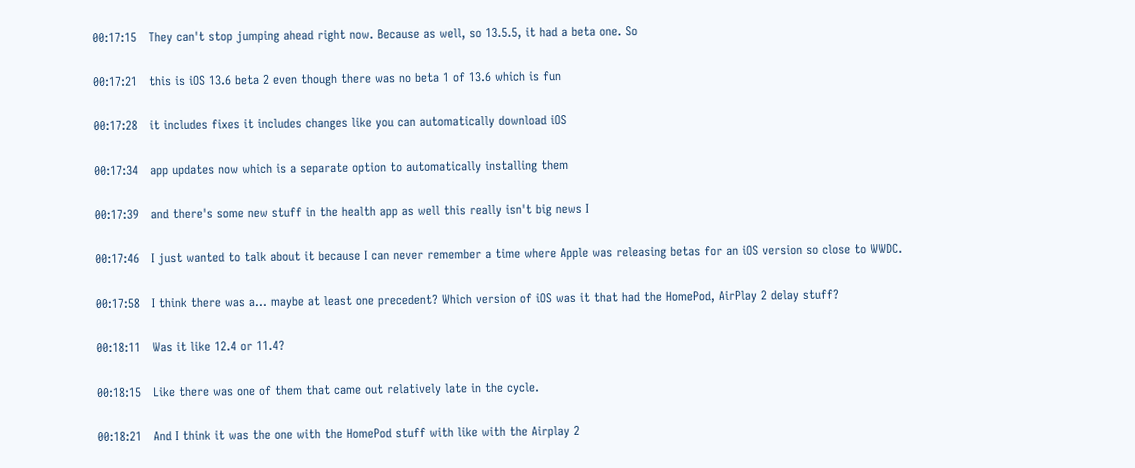00:17:15   They can't stop jumping ahead right now. Because as well, so 13.5.5, it had a beta one. So

00:17:21   this is iOS 13.6 beta 2 even though there was no beta 1 of 13.6 which is fun

00:17:28   it includes fixes it includes changes like you can automatically download iOS

00:17:34   app updates now which is a separate option to automatically installing them

00:17:39   and there's some new stuff in the health app as well this really isn't big news I

00:17:46   I just wanted to talk about it because I can never remember a time where Apple was releasing betas for an iOS version so close to WWDC.

00:17:58   I think there was a... maybe at least one precedent? Which version of iOS was it that had the HomePod, AirPlay 2 delay stuff?

00:18:11   Was it like 12.4 or 11.4?

00:18:15   Like there was one of them that came out relatively late in the cycle.

00:18:21   And I think it was the one with the HomePod stuff with like with the Airplay 2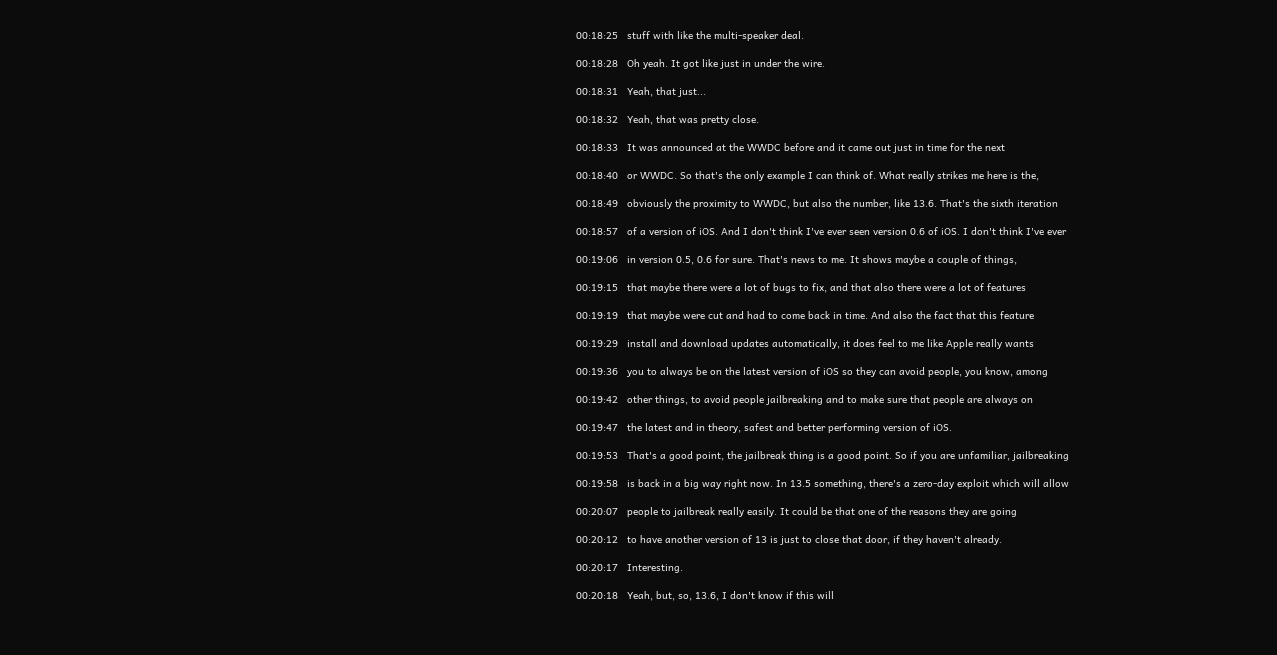00:18:25   stuff with like the multi-speaker deal.

00:18:28   Oh yeah. It got like just in under the wire.

00:18:31   Yeah, that just...

00:18:32   Yeah, that was pretty close.

00:18:33   It was announced at the WWDC before and it came out just in time for the next

00:18:40   or WWDC. So that's the only example I can think of. What really strikes me here is the,

00:18:49   obviously the proximity to WWDC, but also the number, like 13.6. That's the sixth iteration

00:18:57   of a version of iOS. And I don't think I've ever seen version 0.6 of iOS. I don't think I've ever

00:19:06   in version 0.5, 0.6 for sure. That's news to me. It shows maybe a couple of things,

00:19:15   that maybe there were a lot of bugs to fix, and that also there were a lot of features

00:19:19   that maybe were cut and had to come back in time. And also the fact that this feature

00:19:29   install and download updates automatically, it does feel to me like Apple really wants

00:19:36   you to always be on the latest version of iOS so they can avoid people, you know, among

00:19:42   other things, to avoid people jailbreaking and to make sure that people are always on

00:19:47   the latest and in theory, safest and better performing version of iOS.

00:19:53   That's a good point, the jailbreak thing is a good point. So if you are unfamiliar, jailbreaking

00:19:58   is back in a big way right now. In 13.5 something, there's a zero-day exploit which will allow

00:20:07   people to jailbreak really easily. It could be that one of the reasons they are going

00:20:12   to have another version of 13 is just to close that door, if they haven't already.

00:20:17   Interesting.

00:20:18   Yeah, but, so, 13.6, I don't know if this will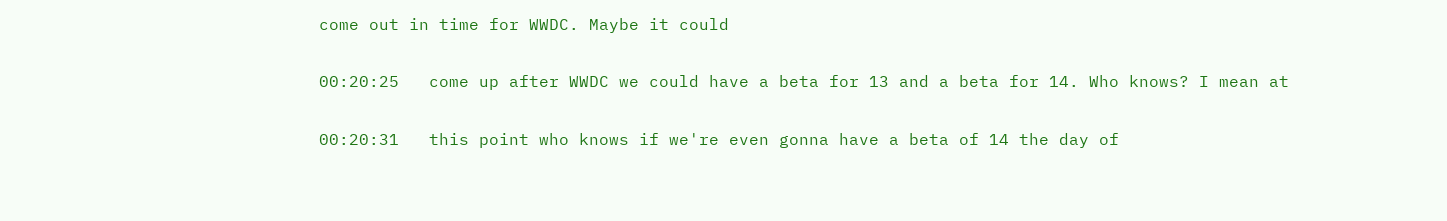come out in time for WWDC. Maybe it could

00:20:25   come up after WWDC we could have a beta for 13 and a beta for 14. Who knows? I mean at

00:20:31   this point who knows if we're even gonna have a beta of 14 the day of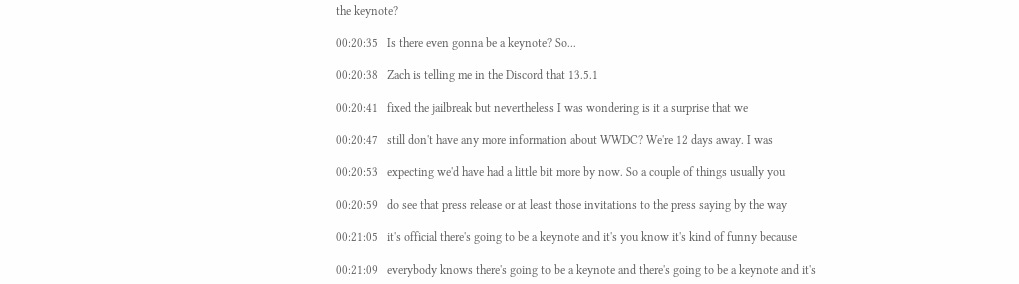the keynote?

00:20:35   Is there even gonna be a keynote? So...

00:20:38   Zach is telling me in the Discord that 13.5.1

00:20:41   fixed the jailbreak but nevertheless I was wondering is it a surprise that we

00:20:47   still don't have any more information about WWDC? We're 12 days away. I was

00:20:53   expecting we'd have had a little bit more by now. So a couple of things usually you

00:20:59   do see that press release or at least those invitations to the press saying by the way

00:21:05   it's official there's going to be a keynote and it's you know it's kind of funny because

00:21:09   everybody knows there's going to be a keynote and there's going to be a keynote and it's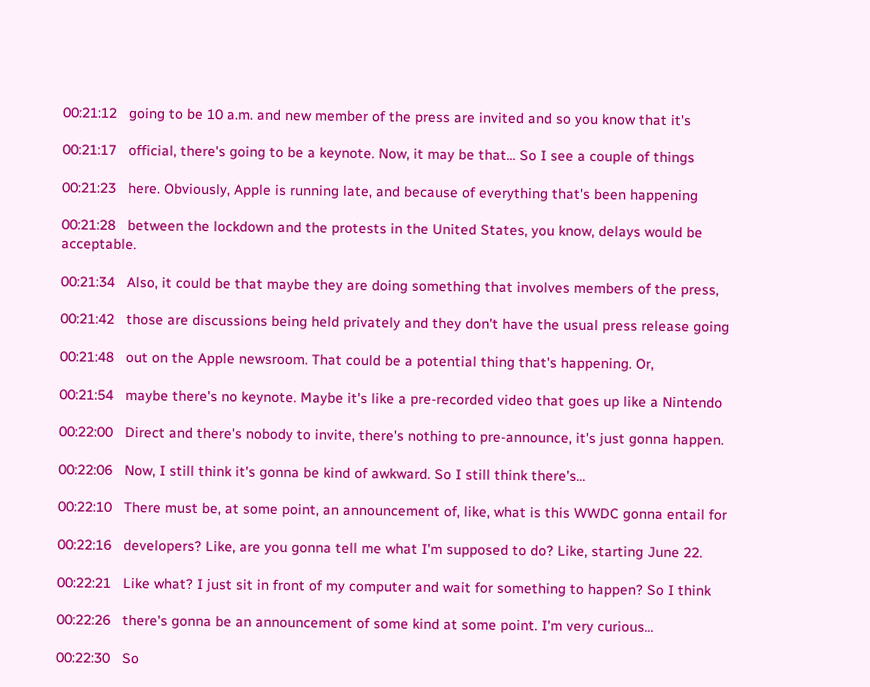00:21:12   going to be 10 a.m. and new member of the press are invited and so you know that it's

00:21:17   official, there's going to be a keynote. Now, it may be that... So I see a couple of things

00:21:23   here. Obviously, Apple is running late, and because of everything that's been happening

00:21:28   between the lockdown and the protests in the United States, you know, delays would be acceptable.

00:21:34   Also, it could be that maybe they are doing something that involves members of the press,

00:21:42   those are discussions being held privately and they don't have the usual press release going

00:21:48   out on the Apple newsroom. That could be a potential thing that's happening. Or,

00:21:54   maybe there's no keynote. Maybe it's like a pre-recorded video that goes up like a Nintendo

00:22:00   Direct and there's nobody to invite, there's nothing to pre-announce, it's just gonna happen.

00:22:06   Now, I still think it's gonna be kind of awkward. So I still think there's...

00:22:10   There must be, at some point, an announcement of, like, what is this WWDC gonna entail for

00:22:16   developers? Like, are you gonna tell me what I'm supposed to do? Like, starting June 22.

00:22:21   Like what? I just sit in front of my computer and wait for something to happen? So I think

00:22:26   there's gonna be an announcement of some kind at some point. I'm very curious...

00:22:30   So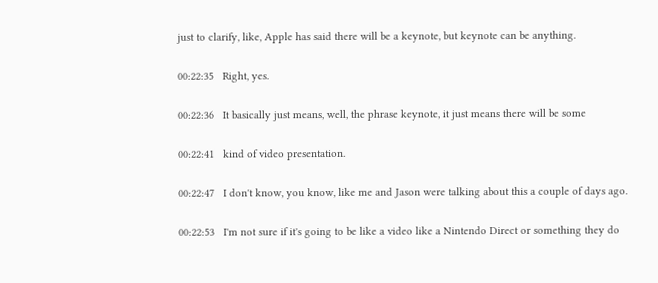just to clarify, like, Apple has said there will be a keynote, but keynote can be anything.

00:22:35   Right, yes.

00:22:36   It basically just means, well, the phrase keynote, it just means there will be some

00:22:41   kind of video presentation.

00:22:47   I don't know, you know, like me and Jason were talking about this a couple of days ago.

00:22:53   I'm not sure if it's going to be like a video like a Nintendo Direct or something they do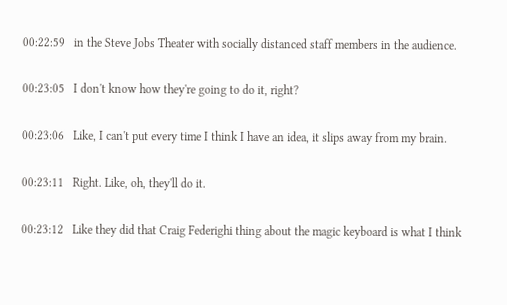00:22:59   in the Steve Jobs Theater with socially distanced staff members in the audience.

00:23:05   I don't know how they're going to do it, right?

00:23:06   Like, I can't put every time I think I have an idea, it slips away from my brain.

00:23:11   Right. Like, oh, they'll do it.

00:23:12   Like they did that Craig Federighi thing about the magic keyboard is what I think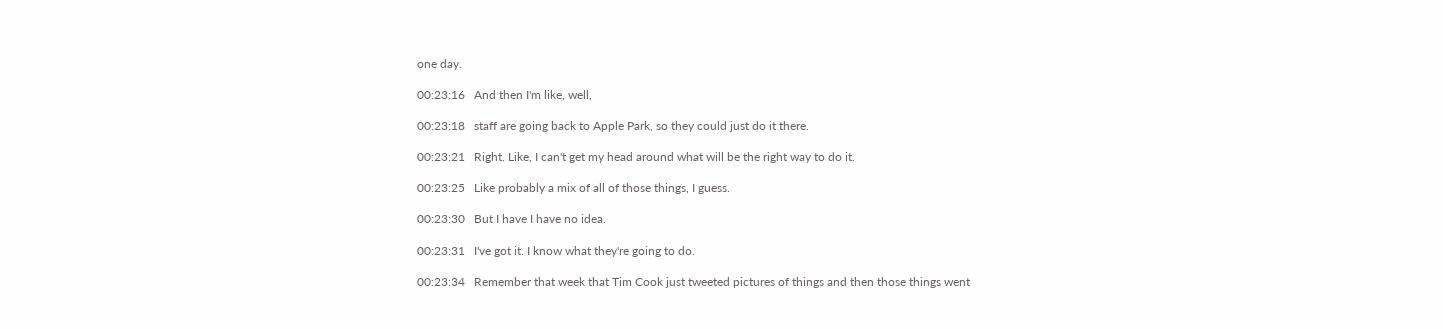one day.

00:23:16   And then I'm like, well,

00:23:18   staff are going back to Apple Park, so they could just do it there.

00:23:21   Right. Like, I can't get my head around what will be the right way to do it.

00:23:25   Like probably a mix of all of those things, I guess.

00:23:30   But I have I have no idea.

00:23:31   I've got it. I know what they're going to do.

00:23:34   Remember that week that Tim Cook just tweeted pictures of things and then those things went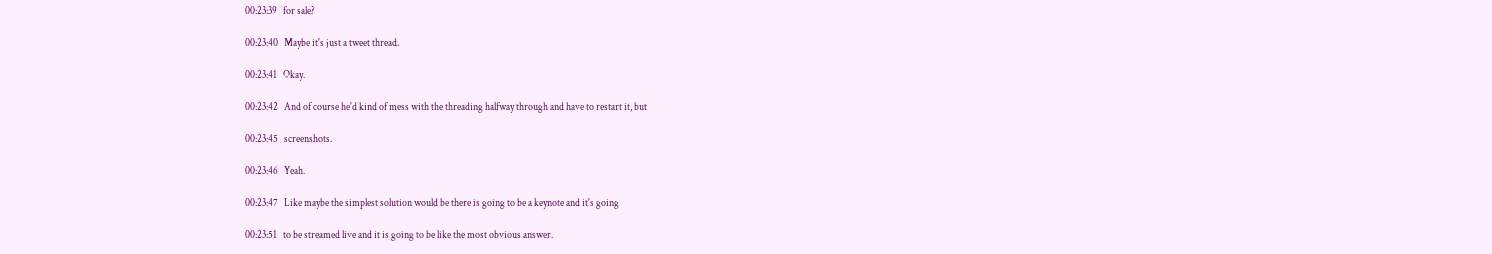00:23:39   for sale?

00:23:40   Maybe it's just a tweet thread.

00:23:41   Okay.

00:23:42   And of course he'd kind of mess with the threading halfway through and have to restart it, but

00:23:45   screenshots.

00:23:46   Yeah.

00:23:47   Like maybe the simplest solution would be there is going to be a keynote and it's going

00:23:51   to be streamed live and it is going to be like the most obvious answer.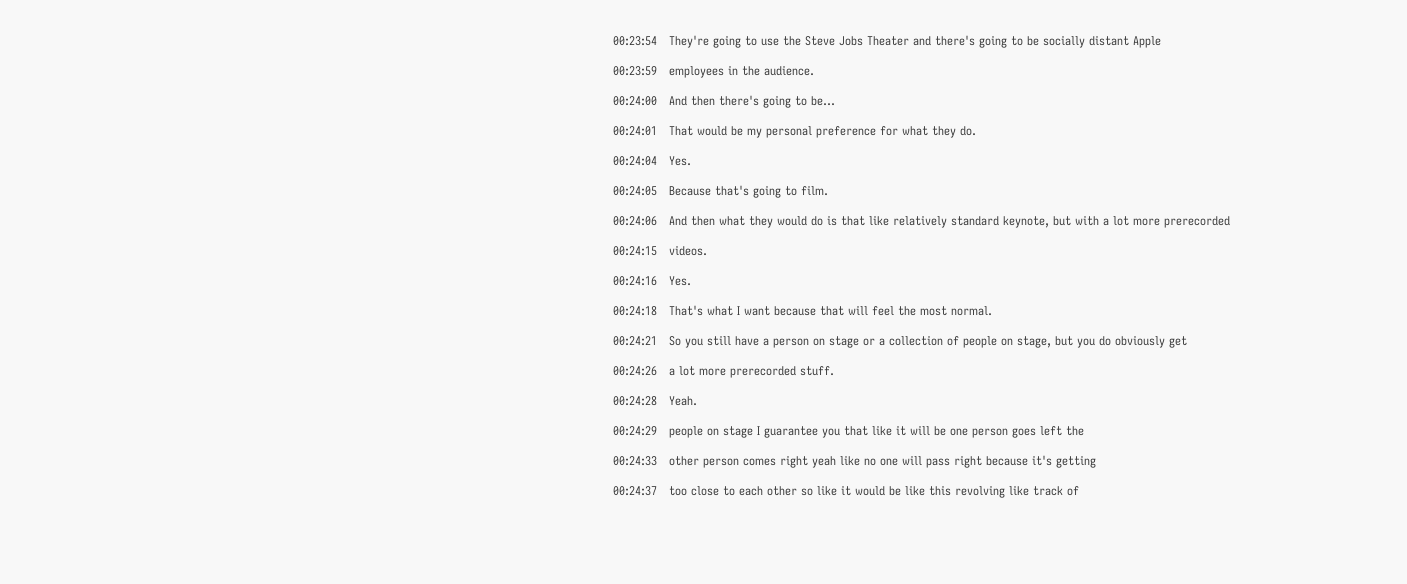00:23:54   They're going to use the Steve Jobs Theater and there's going to be socially distant Apple

00:23:59   employees in the audience.

00:24:00   And then there's going to be...

00:24:01   That would be my personal preference for what they do.

00:24:04   Yes.

00:24:05   Because that's going to film.

00:24:06   And then what they would do is that like relatively standard keynote, but with a lot more prerecorded

00:24:15   videos.

00:24:16   Yes.

00:24:18   That's what I want because that will feel the most normal.

00:24:21   So you still have a person on stage or a collection of people on stage, but you do obviously get

00:24:26   a lot more prerecorded stuff.

00:24:28   Yeah.

00:24:29   people on stage I guarantee you that like it will be one person goes left the

00:24:33   other person comes right yeah like no one will pass right because it's getting

00:24:37   too close to each other so like it would be like this revolving like track of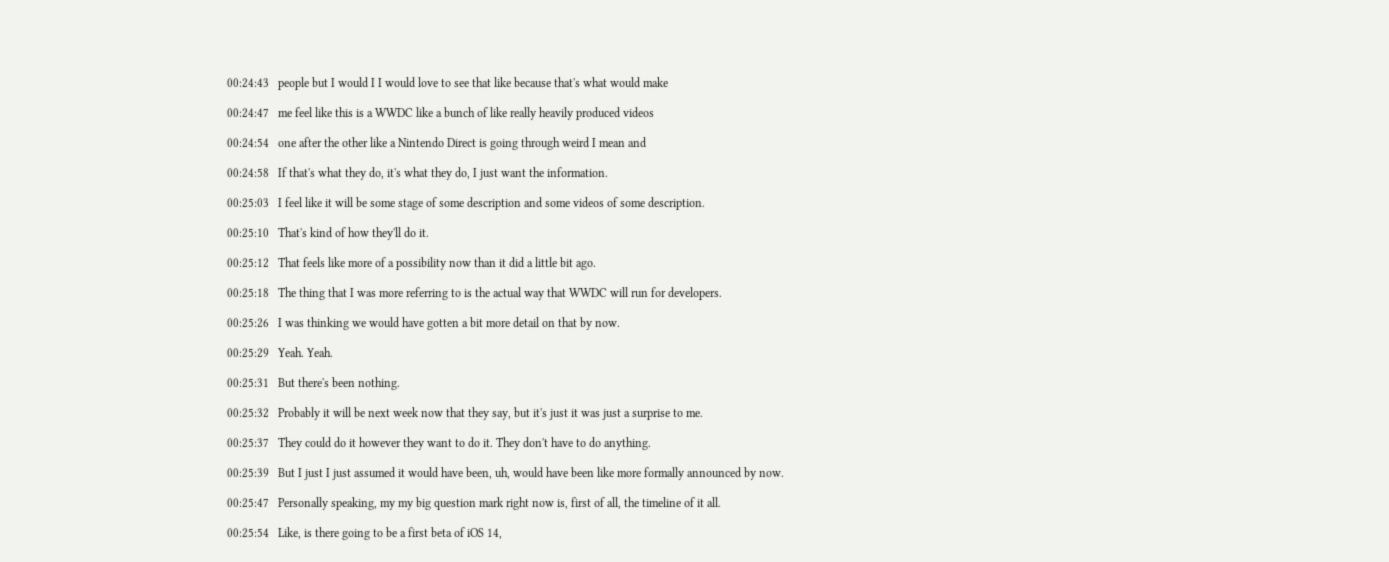00:24:43   people but I would I I would love to see that like because that's what would make

00:24:47   me feel like this is a WWDC like a bunch of like really heavily produced videos

00:24:54   one after the other like a Nintendo Direct is going through weird I mean and

00:24:58   If that's what they do, it's what they do, I just want the information.

00:25:03   I feel like it will be some stage of some description and some videos of some description.

00:25:10   That's kind of how they'll do it.

00:25:12   That feels like more of a possibility now than it did a little bit ago.

00:25:18   The thing that I was more referring to is the actual way that WWDC will run for developers.

00:25:26   I was thinking we would have gotten a bit more detail on that by now.

00:25:29   Yeah. Yeah.

00:25:31   But there's been nothing.

00:25:32   Probably it will be next week now that they say, but it's just it was just a surprise to me.

00:25:37   They could do it however they want to do it. They don't have to do anything.

00:25:39   But I just I just assumed it would have been, uh, would have been like more formally announced by now.

00:25:47   Personally speaking, my my big question mark right now is, first of all, the timeline of it all.

00:25:54   Like, is there going to be a first beta of iOS 14,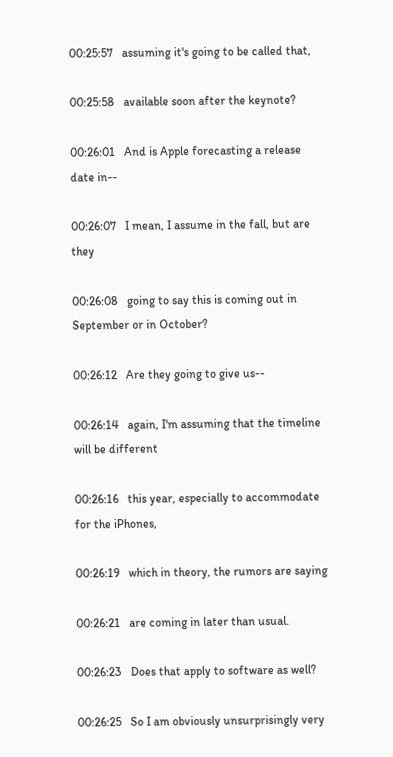00:25:57   assuming it's going to be called that,

00:25:58   available soon after the keynote?

00:26:01   And is Apple forecasting a release date in--

00:26:07   I mean, I assume in the fall, but are they

00:26:08   going to say this is coming out in September or in October?

00:26:12   Are they going to give us--

00:26:14   again, I'm assuming that the timeline will be different

00:26:16   this year, especially to accommodate for the iPhones,

00:26:19   which in theory, the rumors are saying

00:26:21   are coming in later than usual.

00:26:23   Does that apply to software as well?

00:26:25   So I am obviously unsurprisingly very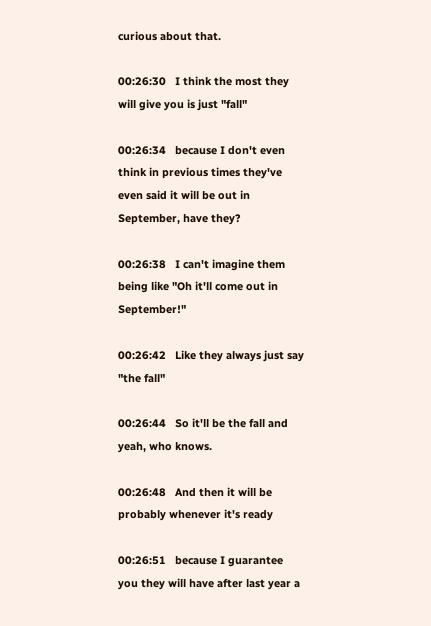curious about that.

00:26:30   I think the most they will give you is just "fall"

00:26:34   because I don't even think in previous times they've even said it will be out in September, have they?

00:26:38   I can't imagine them being like "Oh it'll come out in September!"

00:26:42   Like they always just say "the fall"

00:26:44   So it'll be the fall and yeah, who knows.

00:26:48   And then it will be probably whenever it's ready

00:26:51   because I guarantee you they will have after last year a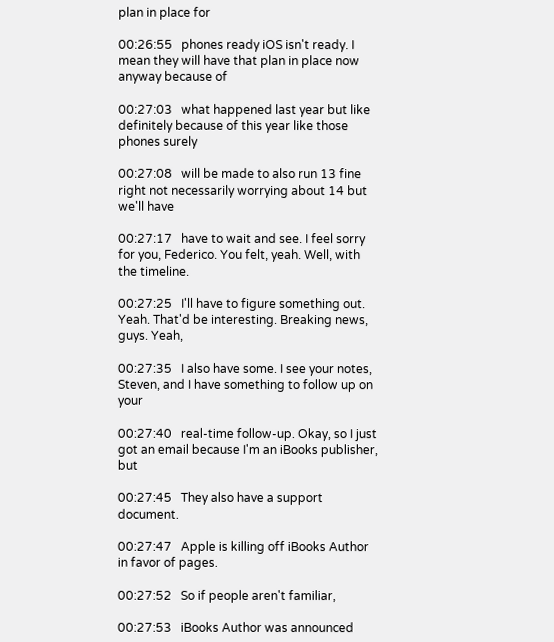plan in place for

00:26:55   phones ready iOS isn't ready. I mean they will have that plan in place now anyway because of

00:27:03   what happened last year but like definitely because of this year like those phones surely

00:27:08   will be made to also run 13 fine right not necessarily worrying about 14 but we'll have

00:27:17   have to wait and see. I feel sorry for you, Federico. You felt, yeah. Well, with the timeline.

00:27:25   I'll have to figure something out. Yeah. That'd be interesting. Breaking news, guys. Yeah,

00:27:35   I also have some. I see your notes, Steven, and I have something to follow up on your

00:27:40   real-time follow-up. Okay, so I just got an email because I'm an iBooks publisher, but

00:27:45   They also have a support document.

00:27:47   Apple is killing off iBooks Author in favor of pages.

00:27:52   So if people aren't familiar,

00:27:53   iBooks Author was announced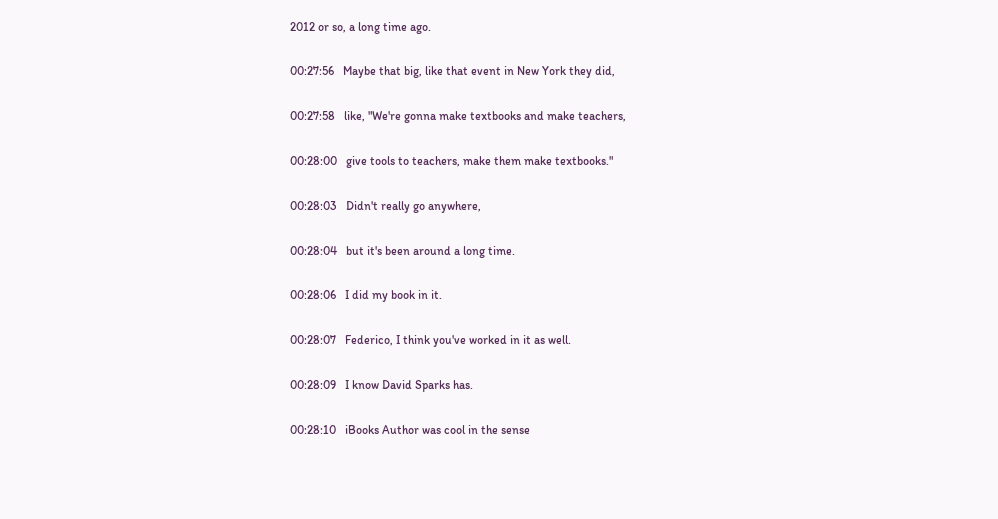2012 or so, a long time ago.

00:27:56   Maybe that big, like that event in New York they did,

00:27:58   like, "We're gonna make textbooks and make teachers,

00:28:00   give tools to teachers, make them make textbooks."

00:28:03   Didn't really go anywhere,

00:28:04   but it's been around a long time.

00:28:06   I did my book in it.

00:28:07   Federico, I think you've worked in it as well.

00:28:09   I know David Sparks has.

00:28:10   iBooks Author was cool in the sense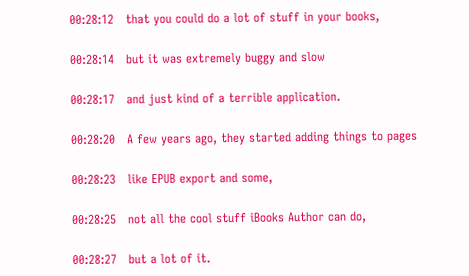00:28:12   that you could do a lot of stuff in your books,

00:28:14   but it was extremely buggy and slow

00:28:17   and just kind of a terrible application.

00:28:20   A few years ago, they started adding things to pages

00:28:23   like EPUB export and some,

00:28:25   not all the cool stuff iBooks Author can do,

00:28:27   but a lot of it.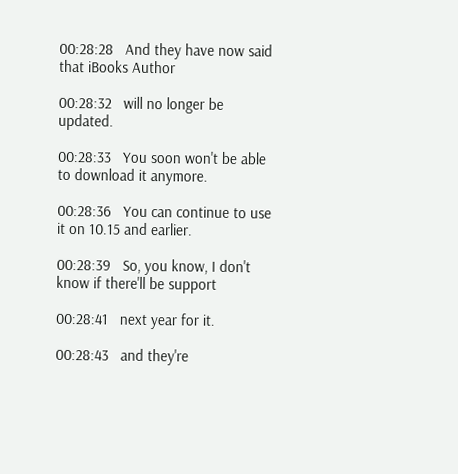00:28:28   And they have now said that iBooks Author

00:28:32   will no longer be updated.

00:28:33   You soon won't be able to download it anymore.

00:28:36   You can continue to use it on 10.15 and earlier.

00:28:39   So, you know, I don't know if there'll be support

00:28:41   next year for it.

00:28:43   and they're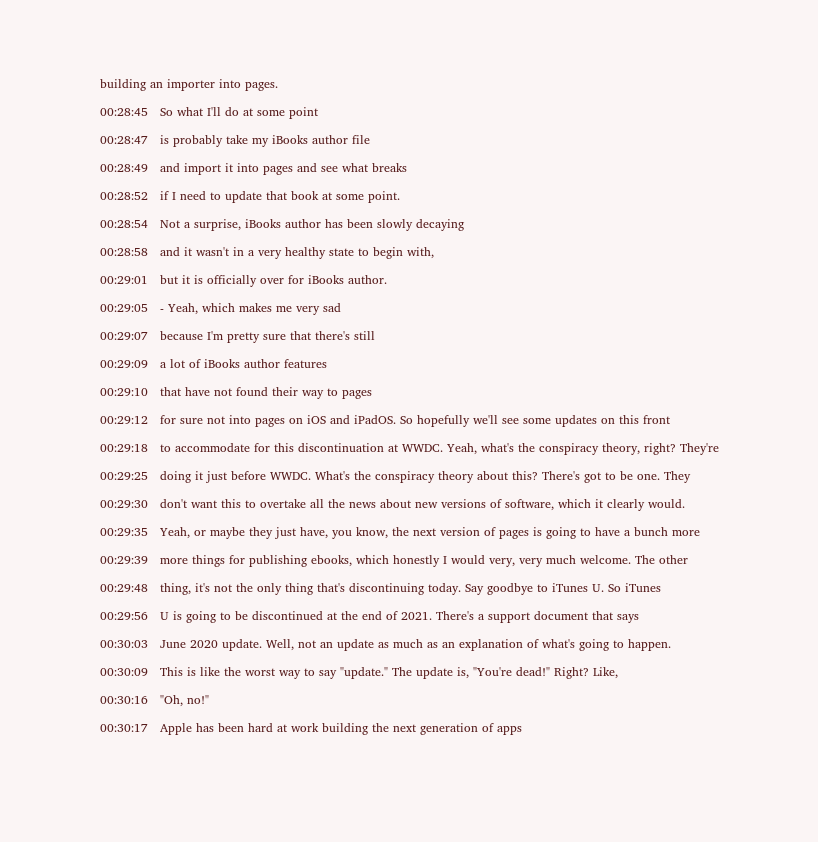building an importer into pages.

00:28:45   So what I'll do at some point

00:28:47   is probably take my iBooks author file

00:28:49   and import it into pages and see what breaks

00:28:52   if I need to update that book at some point.

00:28:54   Not a surprise, iBooks author has been slowly decaying

00:28:58   and it wasn't in a very healthy state to begin with,

00:29:01   but it is officially over for iBooks author.

00:29:05   - Yeah, which makes me very sad

00:29:07   because I'm pretty sure that there's still

00:29:09   a lot of iBooks author features

00:29:10   that have not found their way to pages

00:29:12   for sure not into pages on iOS and iPadOS. So hopefully we'll see some updates on this front

00:29:18   to accommodate for this discontinuation at WWDC. Yeah, what's the conspiracy theory, right? They're

00:29:25   doing it just before WWDC. What's the conspiracy theory about this? There's got to be one. They

00:29:30   don't want this to overtake all the news about new versions of software, which it clearly would.

00:29:35   Yeah, or maybe they just have, you know, the next version of pages is going to have a bunch more

00:29:39   more things for publishing ebooks, which honestly I would very, very much welcome. The other

00:29:48   thing, it's not the only thing that's discontinuing today. Say goodbye to iTunes U. So iTunes

00:29:56   U is going to be discontinued at the end of 2021. There's a support document that says

00:30:03   June 2020 update. Well, not an update as much as an explanation of what's going to happen.

00:30:09   This is like the worst way to say "update." The update is, "You're dead!" Right? Like,

00:30:16   "Oh, no!"

00:30:17   Apple has been hard at work building the next generation of apps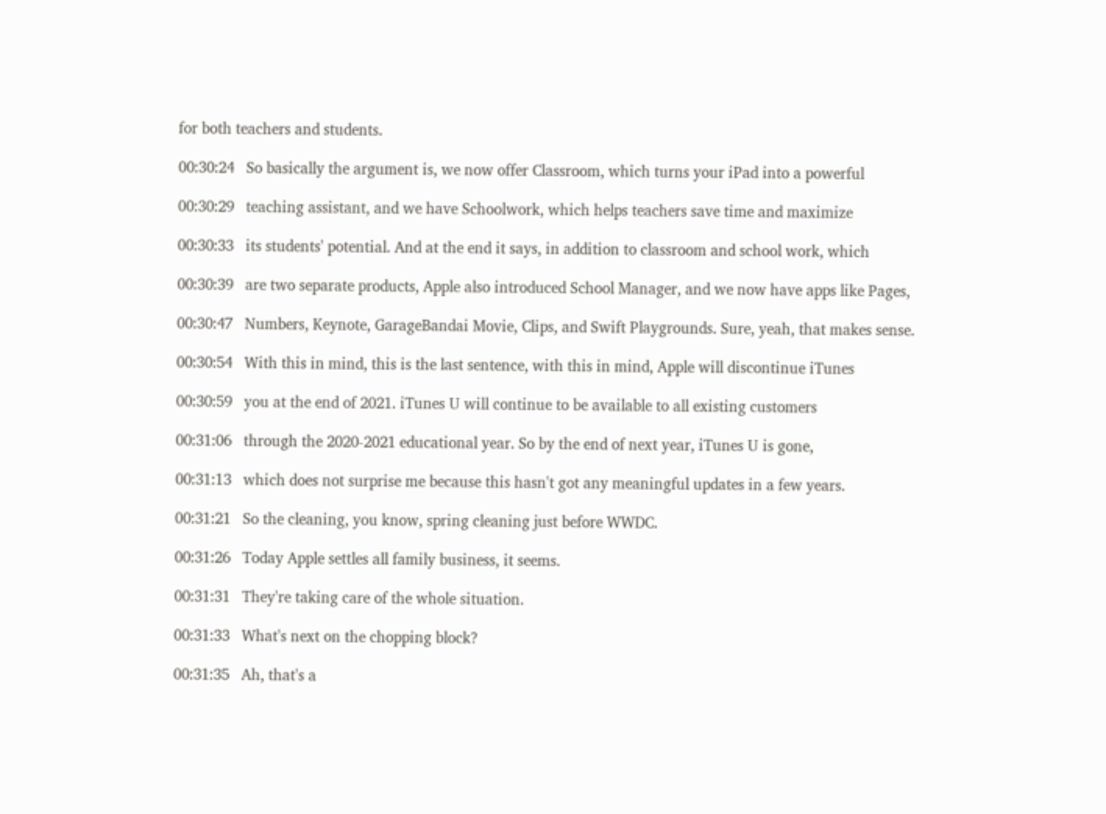for both teachers and students.

00:30:24   So basically the argument is, we now offer Classroom, which turns your iPad into a powerful

00:30:29   teaching assistant, and we have Schoolwork, which helps teachers save time and maximize

00:30:33   its students' potential. And at the end it says, in addition to classroom and school work, which

00:30:39   are two separate products, Apple also introduced School Manager, and we now have apps like Pages,

00:30:47   Numbers, Keynote, GarageBandai Movie, Clips, and Swift Playgrounds. Sure, yeah, that makes sense.

00:30:54   With this in mind, this is the last sentence, with this in mind, Apple will discontinue iTunes

00:30:59   you at the end of 2021. iTunes U will continue to be available to all existing customers

00:31:06   through the 2020-2021 educational year. So by the end of next year, iTunes U is gone,

00:31:13   which does not surprise me because this hasn't got any meaningful updates in a few years.

00:31:21   So the cleaning, you know, spring cleaning just before WWDC.

00:31:26   Today Apple settles all family business, it seems.

00:31:31   They're taking care of the whole situation.

00:31:33   What's next on the chopping block?

00:31:35   Ah, that's a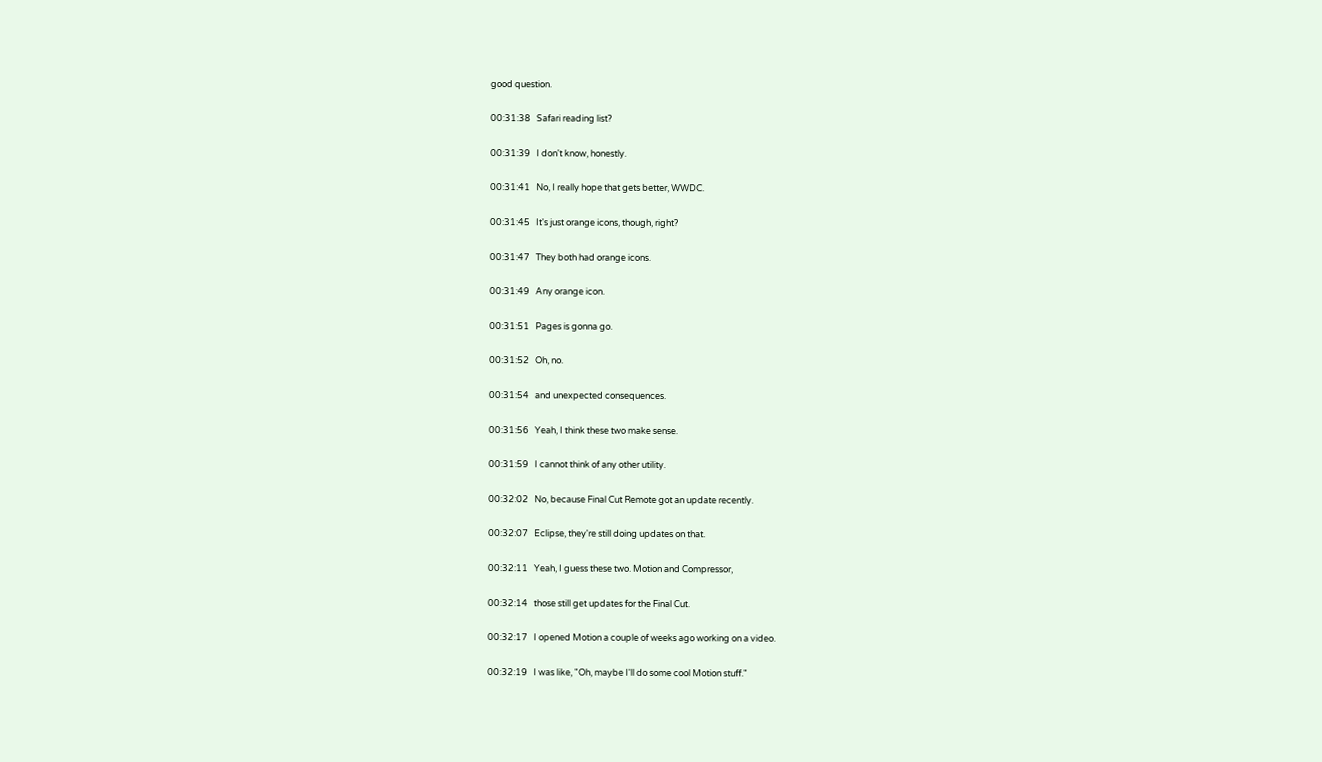good question.

00:31:38   Safari reading list?

00:31:39   I don't know, honestly.

00:31:41   No, I really hope that gets better, WWDC.

00:31:45   It's just orange icons, though, right?

00:31:47   They both had orange icons.

00:31:49   Any orange icon.

00:31:51   Pages is gonna go.

00:31:52   Oh, no.

00:31:54   and unexpected consequences.

00:31:56   Yeah, I think these two make sense.

00:31:59   I cannot think of any other utility.

00:32:02   No, because Final Cut Remote got an update recently.

00:32:07   Eclipse, they're still doing updates on that.

00:32:11   Yeah, I guess these two. Motion and Compressor,

00:32:14   those still get updates for the Final Cut.

00:32:17   I opened Motion a couple of weeks ago working on a video.

00:32:19   I was like, "Oh, maybe I'll do some cool Motion stuff."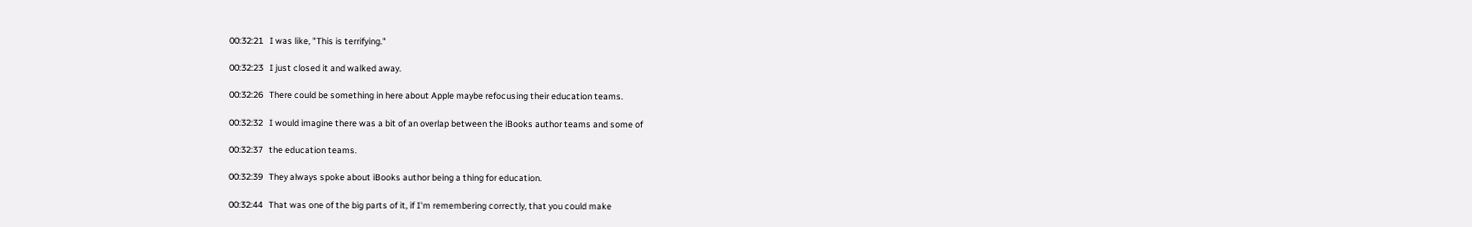00:32:21   I was like, "This is terrifying."

00:32:23   I just closed it and walked away.

00:32:26   There could be something in here about Apple maybe refocusing their education teams.

00:32:32   I would imagine there was a bit of an overlap between the iBooks author teams and some of

00:32:37   the education teams.

00:32:39   They always spoke about iBooks author being a thing for education.

00:32:44   That was one of the big parts of it, if I'm remembering correctly, that you could make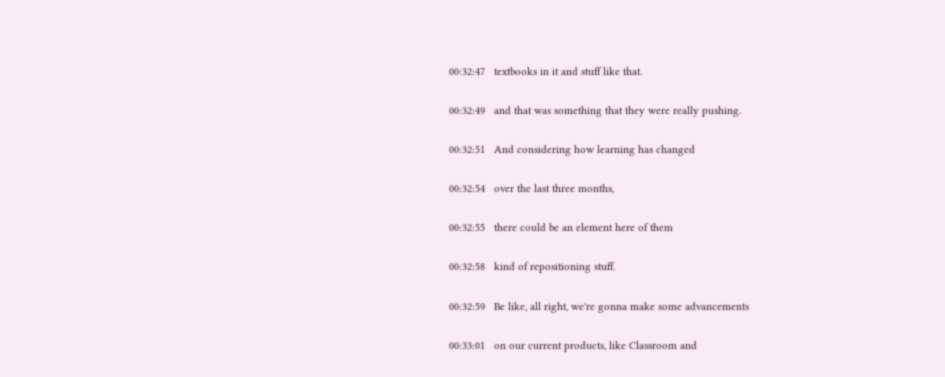00:32:47   textbooks in it and stuff like that.

00:32:49   and that was something that they were really pushing.

00:32:51   And considering how learning has changed

00:32:54   over the last three months,

00:32:55   there could be an element here of them

00:32:58   kind of repositioning stuff.

00:32:59   Be like, all right, we're gonna make some advancements

00:33:01   on our current products, like Classroom and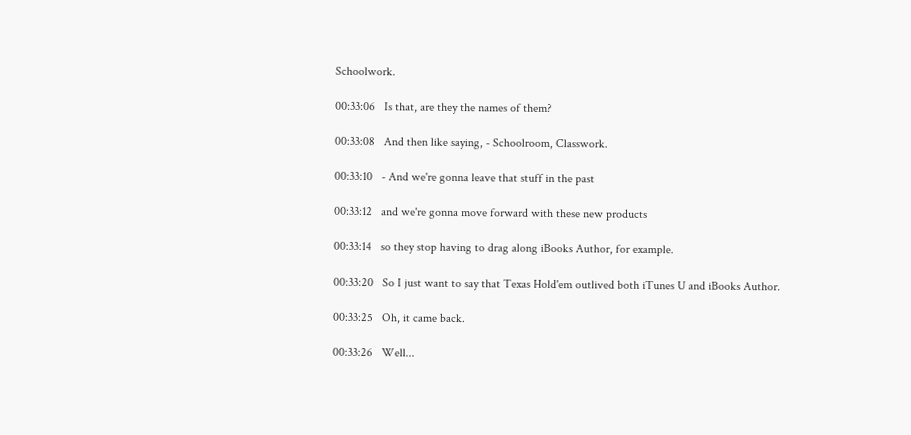Schoolwork.

00:33:06   Is that, are they the names of them?

00:33:08   And then like saying, - Schoolroom, Classwork.

00:33:10   - And we're gonna leave that stuff in the past

00:33:12   and we're gonna move forward with these new products

00:33:14   so they stop having to drag along iBooks Author, for example.

00:33:20   So I just want to say that Texas Hold'em outlived both iTunes U and iBooks Author.

00:33:25   Oh, it came back.

00:33:26   Well...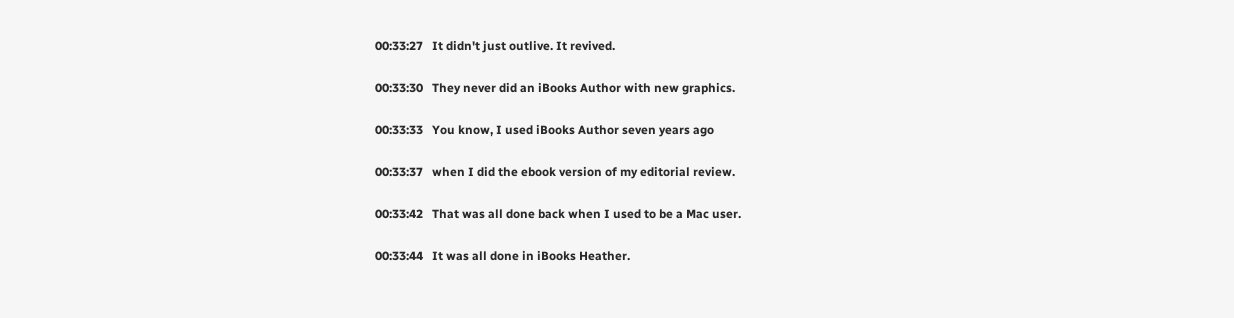00:33:27   It didn't just outlive. It revived.

00:33:30   They never did an iBooks Author with new graphics.

00:33:33   You know, I used iBooks Author seven years ago

00:33:37   when I did the ebook version of my editorial review.

00:33:42   That was all done back when I used to be a Mac user.

00:33:44   It was all done in iBooks Heather.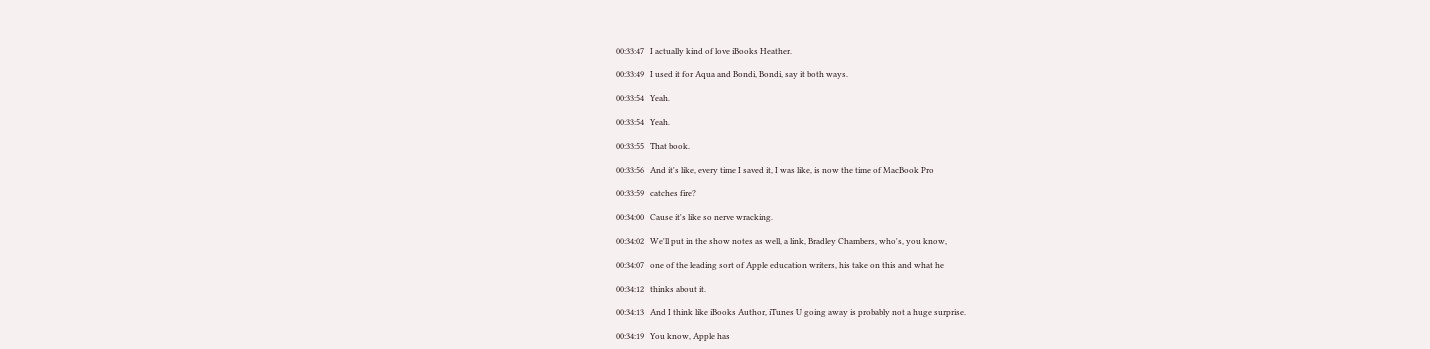00:33:47   I actually kind of love iBooks Heather.

00:33:49   I used it for Aqua and Bondi, Bondi, say it both ways.

00:33:54   Yeah.

00:33:54   Yeah.

00:33:55   That book.

00:33:56   And it's like, every time I saved it, I was like, is now the time of MacBook Pro

00:33:59   catches fire?

00:34:00   Cause it's like so nerve wracking.

00:34:02   We'll put in the show notes as well, a link, Bradley Chambers, who's, you know,

00:34:07   one of the leading sort of Apple education writers, his take on this and what he

00:34:12   thinks about it.

00:34:13   And I think like iBooks Author, iTunes U going away is probably not a huge surprise.

00:34:19   You know, Apple has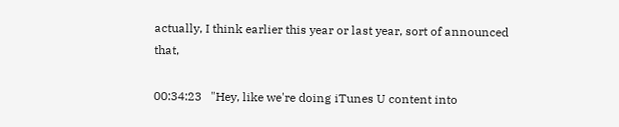actually, I think earlier this year or last year, sort of announced that,

00:34:23   "Hey, like we're doing iTunes U content into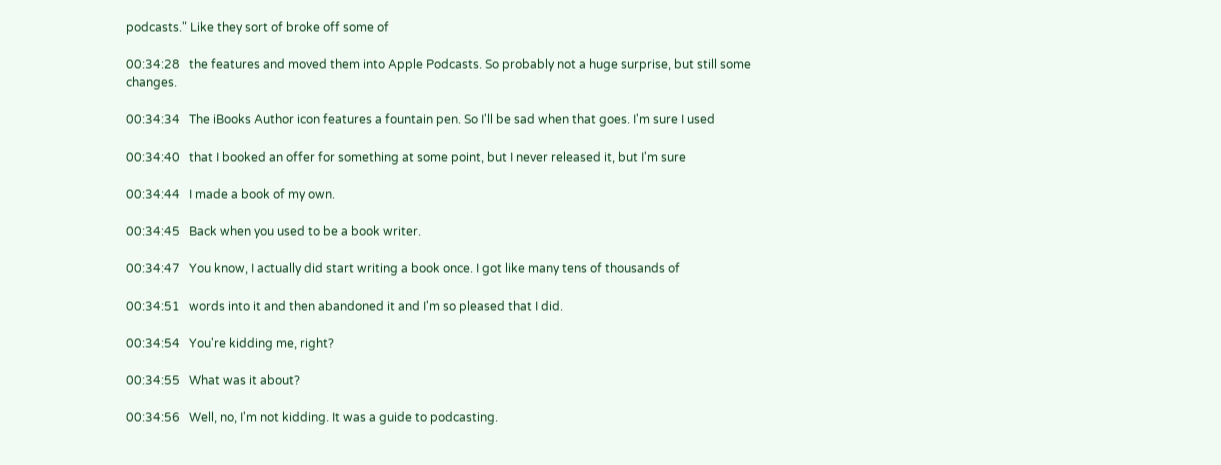podcasts." Like they sort of broke off some of

00:34:28   the features and moved them into Apple Podcasts. So probably not a huge surprise, but still some changes.

00:34:34   The iBooks Author icon features a fountain pen. So I'll be sad when that goes. I'm sure I used

00:34:40   that I booked an offer for something at some point, but I never released it, but I'm sure

00:34:44   I made a book of my own.

00:34:45   Back when you used to be a book writer.

00:34:47   You know, I actually did start writing a book once. I got like many tens of thousands of

00:34:51   words into it and then abandoned it and I'm so pleased that I did.

00:34:54   You're kidding me, right?

00:34:55   What was it about?

00:34:56   Well, no, I'm not kidding. It was a guide to podcasting.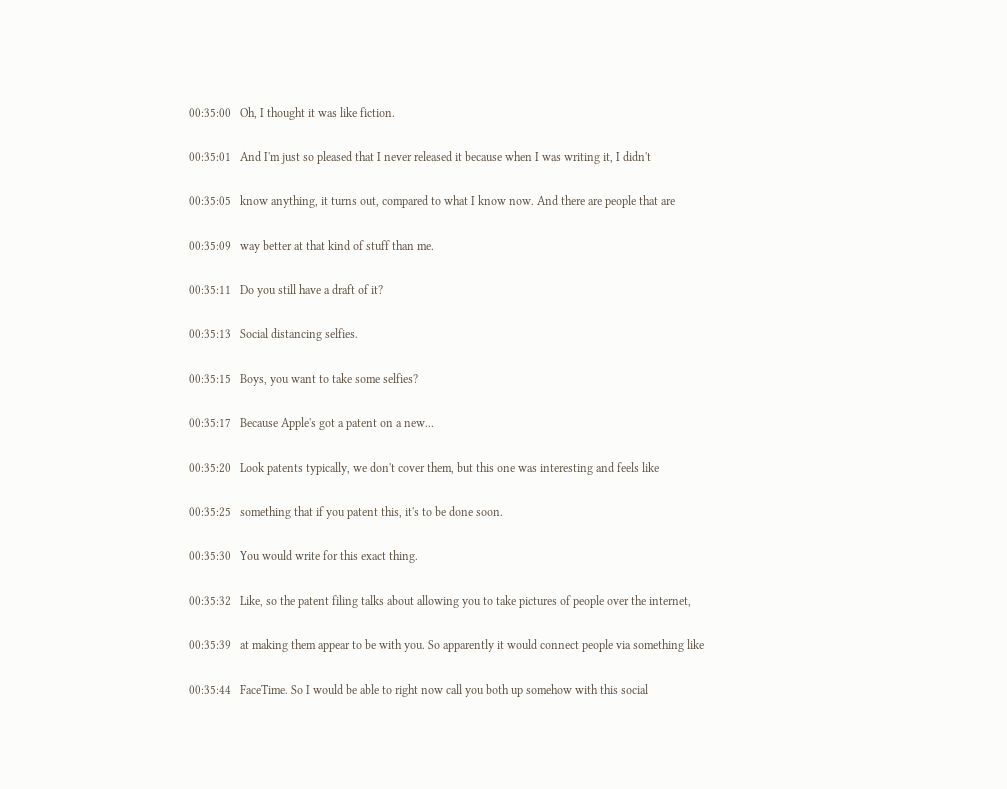00:35:00   Oh, I thought it was like fiction.

00:35:01   And I'm just so pleased that I never released it because when I was writing it, I didn't

00:35:05   know anything, it turns out, compared to what I know now. And there are people that are

00:35:09   way better at that kind of stuff than me.

00:35:11   Do you still have a draft of it?

00:35:13   Social distancing selfies.

00:35:15   Boys, you want to take some selfies?

00:35:17   Because Apple's got a patent on a new...

00:35:20   Look patents typically, we don't cover them, but this one was interesting and feels like

00:35:25   something that if you patent this, it's to be done soon.

00:35:30   You would write for this exact thing.

00:35:32   Like, so the patent filing talks about allowing you to take pictures of people over the internet,

00:35:39   at making them appear to be with you. So apparently it would connect people via something like

00:35:44   FaceTime. So I would be able to right now call you both up somehow with this social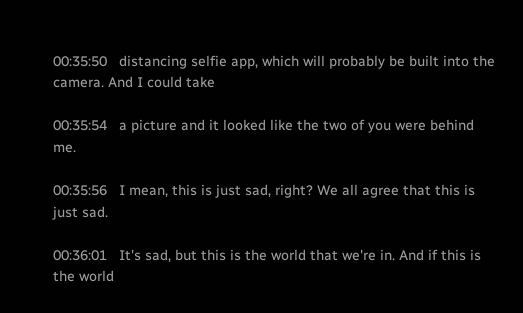00:35:50   distancing selfie app, which will probably be built into the camera. And I could take

00:35:54   a picture and it looked like the two of you were behind me.

00:35:56   I mean, this is just sad, right? We all agree that this is just sad.

00:36:01   It's sad, but this is the world that we're in. And if this is the world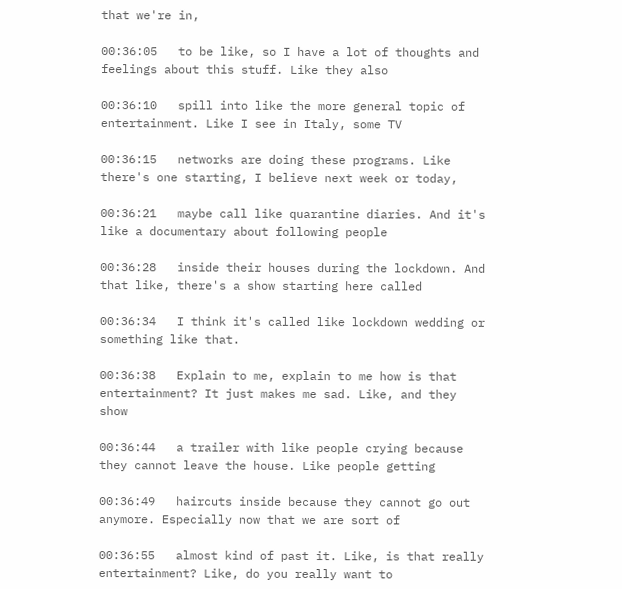that we're in,

00:36:05   to be like, so I have a lot of thoughts and feelings about this stuff. Like they also

00:36:10   spill into like the more general topic of entertainment. Like I see in Italy, some TV

00:36:15   networks are doing these programs. Like there's one starting, I believe next week or today,

00:36:21   maybe call like quarantine diaries. And it's like a documentary about following people

00:36:28   inside their houses during the lockdown. And that like, there's a show starting here called

00:36:34   I think it's called like lockdown wedding or something like that.

00:36:38   Explain to me, explain to me how is that entertainment? It just makes me sad. Like, and they show

00:36:44   a trailer with like people crying because they cannot leave the house. Like people getting

00:36:49   haircuts inside because they cannot go out anymore. Especially now that we are sort of

00:36:55   almost kind of past it. Like, is that really entertainment? Like, do you really want to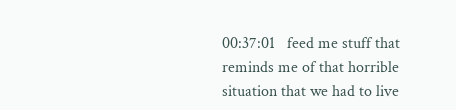00:37:01   feed me stuff that reminds me of that horrible situation that we had to live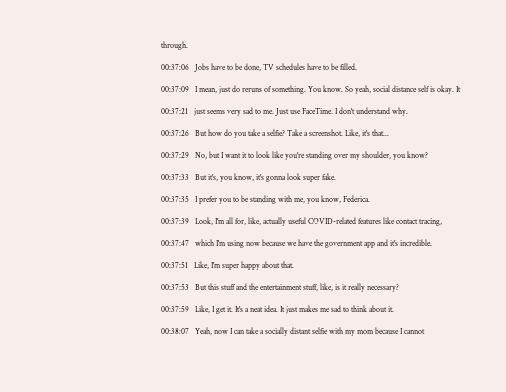through.

00:37:06   Jobs have to be done, TV schedules have to be filled.

00:37:09   I mean, just do reruns of something. You know. So yeah, social distance self is okay. It

00:37:21   just seems very sad to me. Just use FaceTime. I don't understand why.

00:37:26   But how do you take a selfie? Take a screenshot. Like, it's that...

00:37:29   No, but I want it to look like you're standing over my shoulder, you know?

00:37:33   But it's, you know, it's gonna look super fake.

00:37:35   I prefer you to be standing with me, you know, Federica.

00:37:39   Look, I'm all for, like, actually useful COVID-related features like contact tracing,

00:37:47   which I'm using now because we have the government app and it's incredible.

00:37:51   Like, I'm super happy about that.

00:37:53   But this stuff and the entertainment stuff, like, is it really necessary?

00:37:59   Like, I get it. It's a neat idea. It just makes me sad to think about it.

00:38:07   Yeah, now I can take a socially distant selfie with my mom because I cannot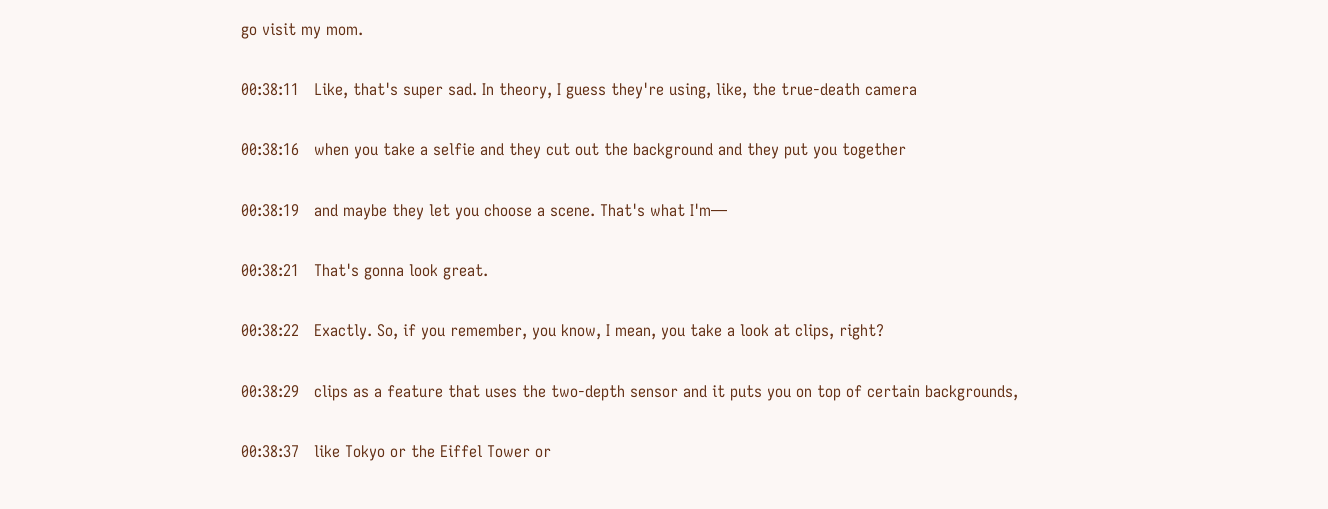go visit my mom.

00:38:11   Like, that's super sad. In theory, I guess they're using, like, the true-death camera

00:38:16   when you take a selfie and they cut out the background and they put you together

00:38:19   and maybe they let you choose a scene. That's what I'm—

00:38:21   That's gonna look great.

00:38:22   Exactly. So, if you remember, you know, I mean, you take a look at clips, right?

00:38:29   clips as a feature that uses the two-depth sensor and it puts you on top of certain backgrounds,

00:38:37   like Tokyo or the Eiffel Tower or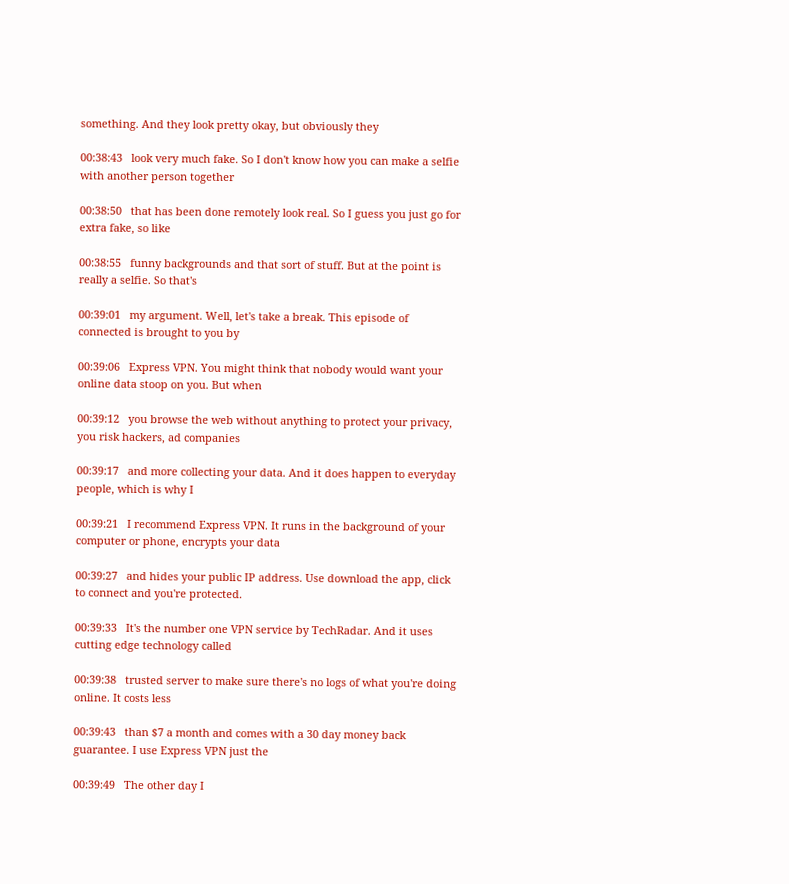something. And they look pretty okay, but obviously they

00:38:43   look very much fake. So I don't know how you can make a selfie with another person together

00:38:50   that has been done remotely look real. So I guess you just go for extra fake, so like

00:38:55   funny backgrounds and that sort of stuff. But at the point is really a selfie. So that's

00:39:01   my argument. Well, let's take a break. This episode of connected is brought to you by

00:39:06   Express VPN. You might think that nobody would want your online data stoop on you. But when

00:39:12   you browse the web without anything to protect your privacy, you risk hackers, ad companies

00:39:17   and more collecting your data. And it does happen to everyday people, which is why I

00:39:21   I recommend Express VPN. It runs in the background of your computer or phone, encrypts your data

00:39:27   and hides your public IP address. Use download the app, click to connect and you're protected.

00:39:33   It's the number one VPN service by TechRadar. And it uses cutting edge technology called

00:39:38   trusted server to make sure there's no logs of what you're doing online. It costs less

00:39:43   than $7 a month and comes with a 30 day money back guarantee. I use Express VPN just the

00:39:49   The other day I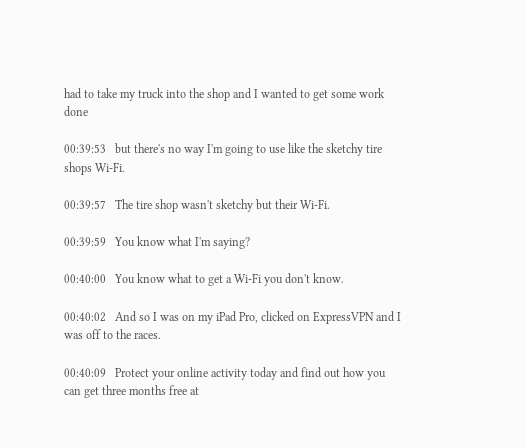had to take my truck into the shop and I wanted to get some work done

00:39:53   but there's no way I'm going to use like the sketchy tire shops Wi-Fi.

00:39:57   The tire shop wasn't sketchy but their Wi-Fi.

00:39:59   You know what I'm saying?

00:40:00   You know what to get a Wi-Fi you don't know.

00:40:02   And so I was on my iPad Pro, clicked on ExpressVPN and I was off to the races.

00:40:09   Protect your online activity today and find out how you can get three months free at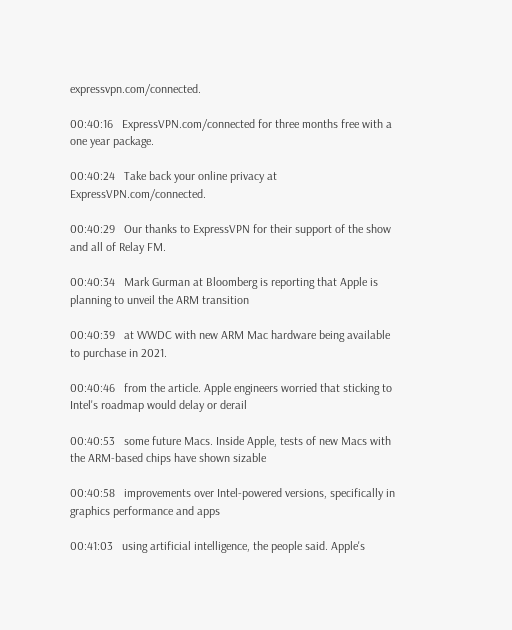expressvpn.com/connected.

00:40:16   ExpressVPN.com/connected for three months free with a one year package.

00:40:24   Take back your online privacy at ExpressVPN.com/connected.

00:40:29   Our thanks to ExpressVPN for their support of the show and all of Relay FM.

00:40:34   Mark Gurman at Bloomberg is reporting that Apple is planning to unveil the ARM transition

00:40:39   at WWDC with new ARM Mac hardware being available to purchase in 2021.

00:40:46   from the article. Apple engineers worried that sticking to Intel's roadmap would delay or derail

00:40:53   some future Macs. Inside Apple, tests of new Macs with the ARM-based chips have shown sizable

00:40:58   improvements over Intel-powered versions, specifically in graphics performance and apps

00:41:03   using artificial intelligence, the people said. Apple's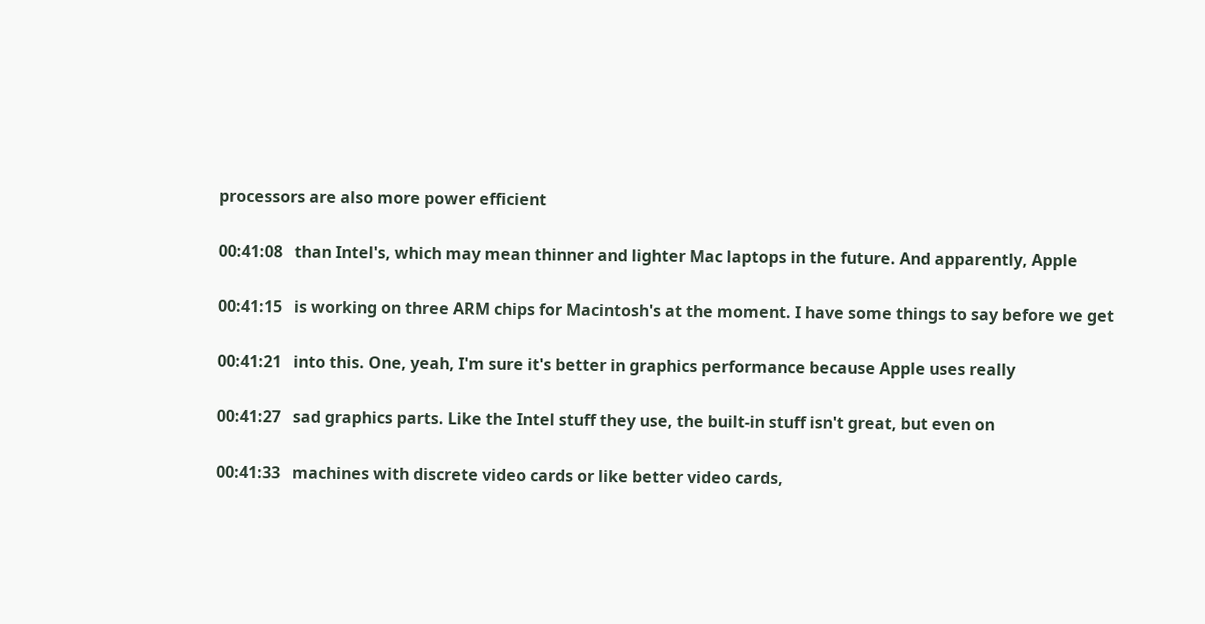processors are also more power efficient

00:41:08   than Intel's, which may mean thinner and lighter Mac laptops in the future. And apparently, Apple

00:41:15   is working on three ARM chips for Macintosh's at the moment. I have some things to say before we get

00:41:21   into this. One, yeah, I'm sure it's better in graphics performance because Apple uses really

00:41:27   sad graphics parts. Like the Intel stuff they use, the built-in stuff isn't great, but even on

00:41:33   machines with discrete video cards or like better video cards,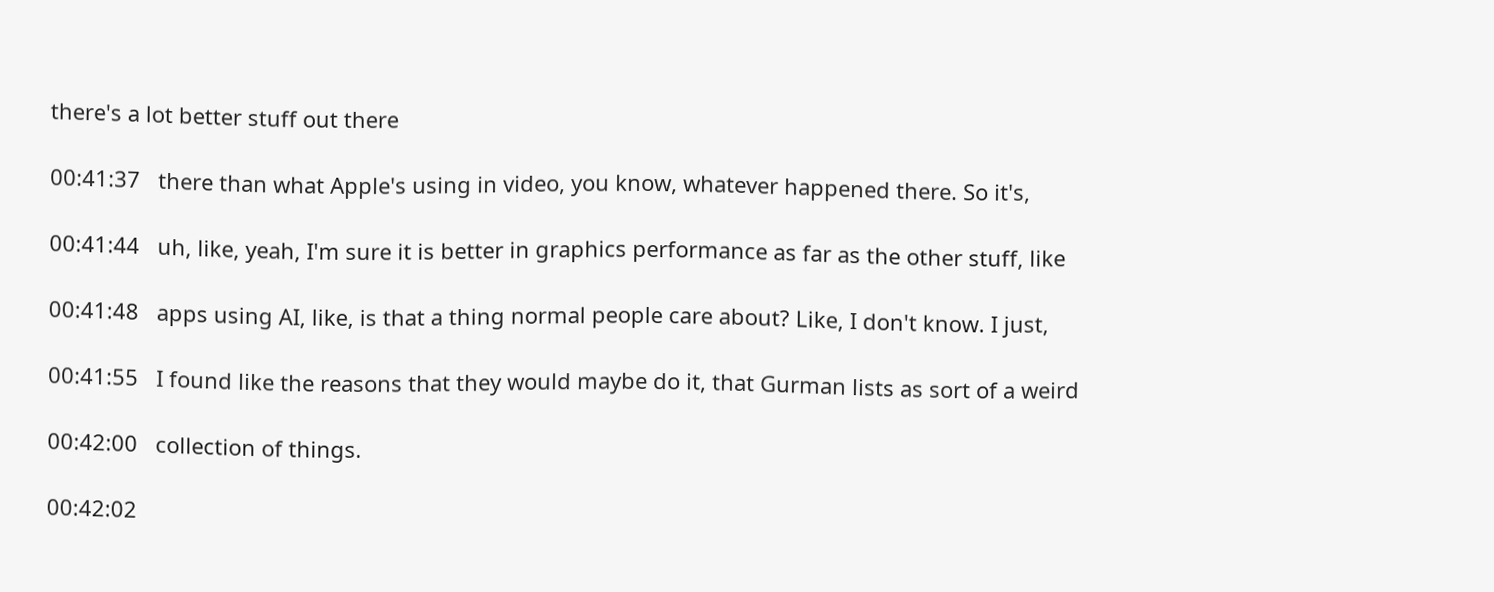there's a lot better stuff out there

00:41:37   there than what Apple's using in video, you know, whatever happened there. So it's,

00:41:44   uh, like, yeah, I'm sure it is better in graphics performance as far as the other stuff, like

00:41:48   apps using AI, like, is that a thing normal people care about? Like, I don't know. I just,

00:41:55   I found like the reasons that they would maybe do it, that Gurman lists as sort of a weird

00:42:00   collection of things.

00:42:02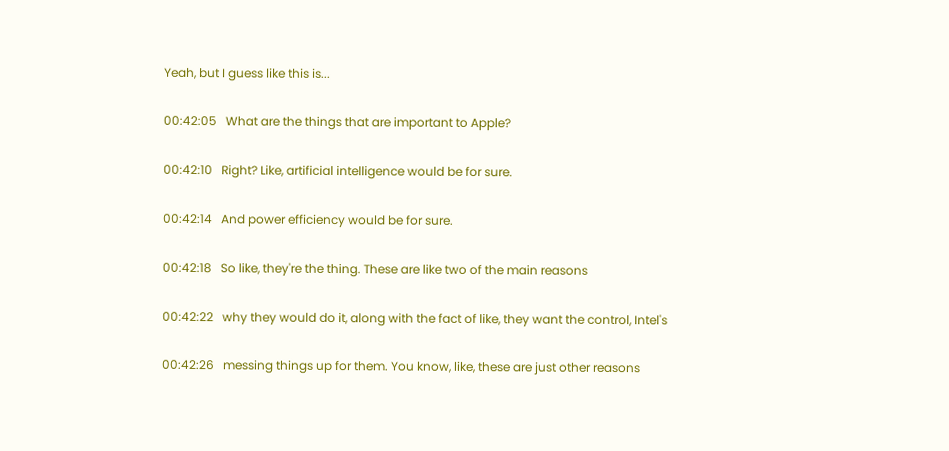Yeah, but I guess like this is...

00:42:05   What are the things that are important to Apple?

00:42:10   Right? Like, artificial intelligence would be for sure.

00:42:14   And power efficiency would be for sure.

00:42:18   So like, they're the thing. These are like two of the main reasons

00:42:22   why they would do it, along with the fact of like, they want the control, Intel's

00:42:26   messing things up for them. You know, like, these are just other reasons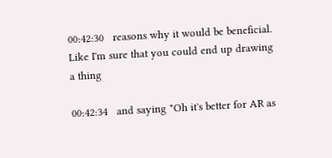00:42:30   reasons why it would be beneficial. Like I'm sure that you could end up drawing a thing

00:42:34   and saying "Oh it's better for AR as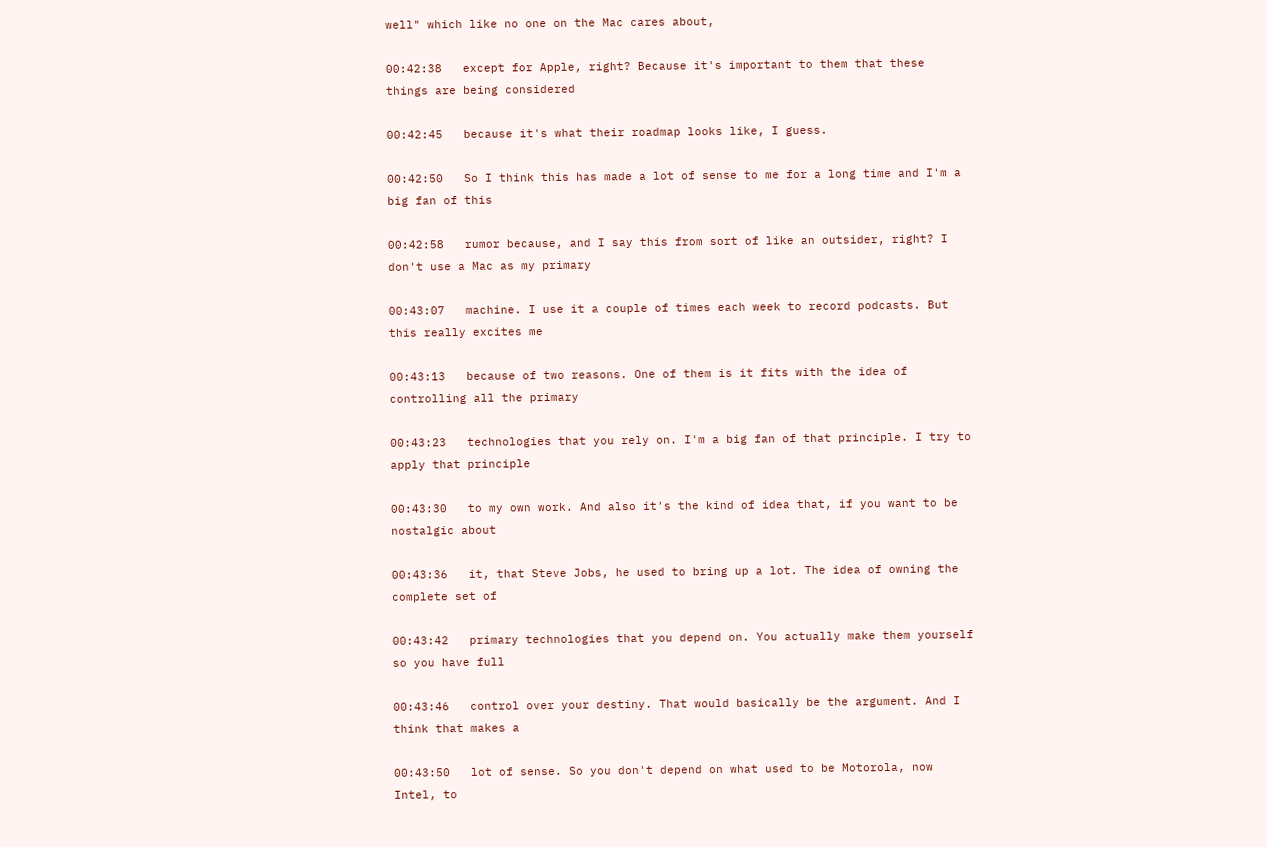well" which like no one on the Mac cares about,

00:42:38   except for Apple, right? Because it's important to them that these things are being considered

00:42:45   because it's what their roadmap looks like, I guess.

00:42:50   So I think this has made a lot of sense to me for a long time and I'm a big fan of this

00:42:58   rumor because, and I say this from sort of like an outsider, right? I don't use a Mac as my primary

00:43:07   machine. I use it a couple of times each week to record podcasts. But this really excites me

00:43:13   because of two reasons. One of them is it fits with the idea of controlling all the primary

00:43:23   technologies that you rely on. I'm a big fan of that principle. I try to apply that principle

00:43:30   to my own work. And also it's the kind of idea that, if you want to be nostalgic about

00:43:36   it, that Steve Jobs, he used to bring up a lot. The idea of owning the complete set of

00:43:42   primary technologies that you depend on. You actually make them yourself so you have full

00:43:46   control over your destiny. That would basically be the argument. And I think that makes a

00:43:50   lot of sense. So you don't depend on what used to be Motorola, now Intel, to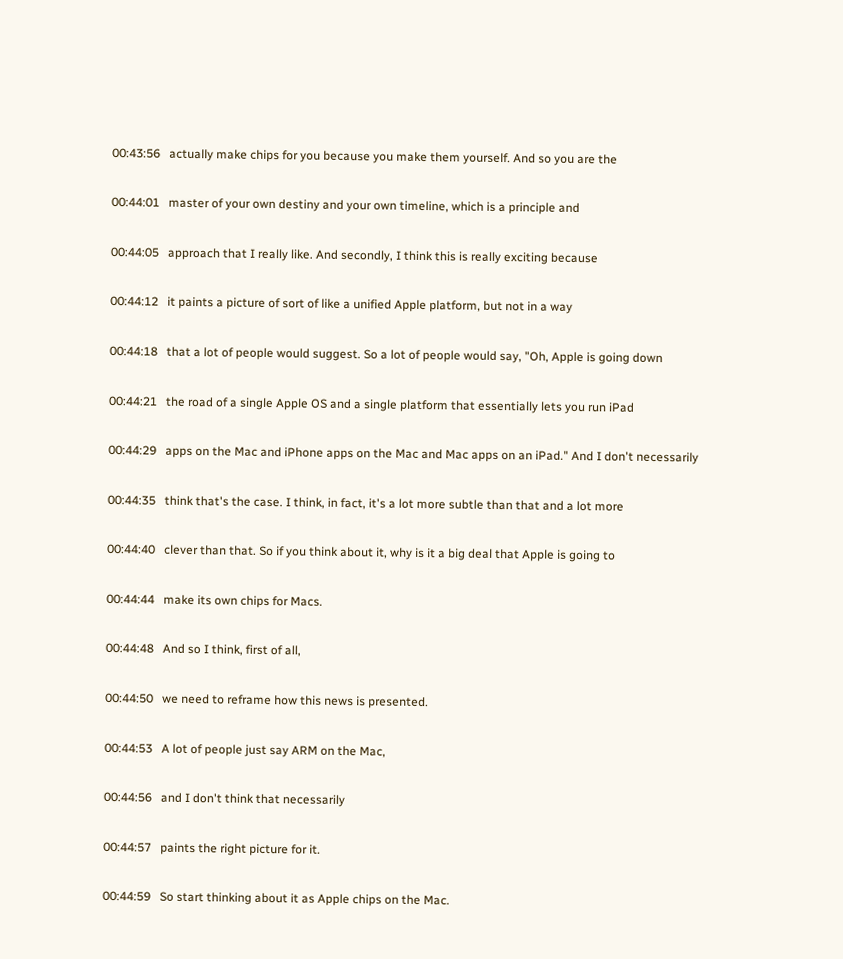00:43:56   actually make chips for you because you make them yourself. And so you are the

00:44:01   master of your own destiny and your own timeline, which is a principle and

00:44:05   approach that I really like. And secondly, I think this is really exciting because

00:44:12   it paints a picture of sort of like a unified Apple platform, but not in a way

00:44:18   that a lot of people would suggest. So a lot of people would say, "Oh, Apple is going down

00:44:21   the road of a single Apple OS and a single platform that essentially lets you run iPad

00:44:29   apps on the Mac and iPhone apps on the Mac and Mac apps on an iPad." And I don't necessarily

00:44:35   think that's the case. I think, in fact, it's a lot more subtle than that and a lot more

00:44:40   clever than that. So if you think about it, why is it a big deal that Apple is going to

00:44:44   make its own chips for Macs.

00:44:48   And so I think, first of all,

00:44:50   we need to reframe how this news is presented.

00:44:53   A lot of people just say ARM on the Mac,

00:44:56   and I don't think that necessarily

00:44:57   paints the right picture for it.

00:44:59   So start thinking about it as Apple chips on the Mac.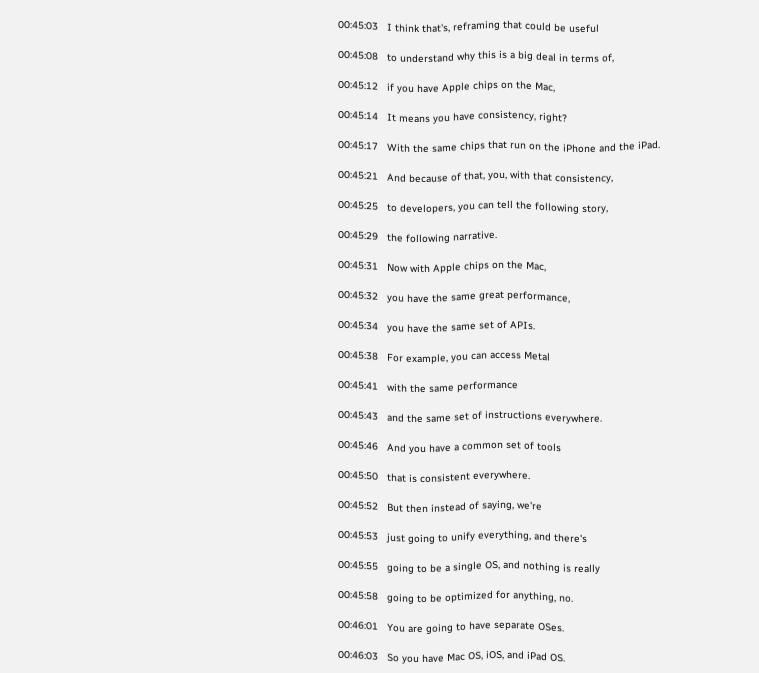00:45:03   I think that's, reframing that could be useful

00:45:08   to understand why this is a big deal in terms of,

00:45:12   if you have Apple chips on the Mac,

00:45:14   It means you have consistency, right?

00:45:17   With the same chips that run on the iPhone and the iPad.

00:45:21   And because of that, you, with that consistency,

00:45:25   to developers, you can tell the following story,

00:45:29   the following narrative.

00:45:31   Now with Apple chips on the Mac,

00:45:32   you have the same great performance,

00:45:34   you have the same set of APIs.

00:45:38   For example, you can access Metal

00:45:41   with the same performance

00:45:43   and the same set of instructions everywhere.

00:45:46   And you have a common set of tools

00:45:50   that is consistent everywhere.

00:45:52   But then instead of saying, we're

00:45:53   just going to unify everything, and there's

00:45:55   going to be a single OS, and nothing is really

00:45:58   going to be optimized for anything, no.

00:46:01   You are going to have separate OSes.

00:46:03   So you have Mac OS, iOS, and iPad OS.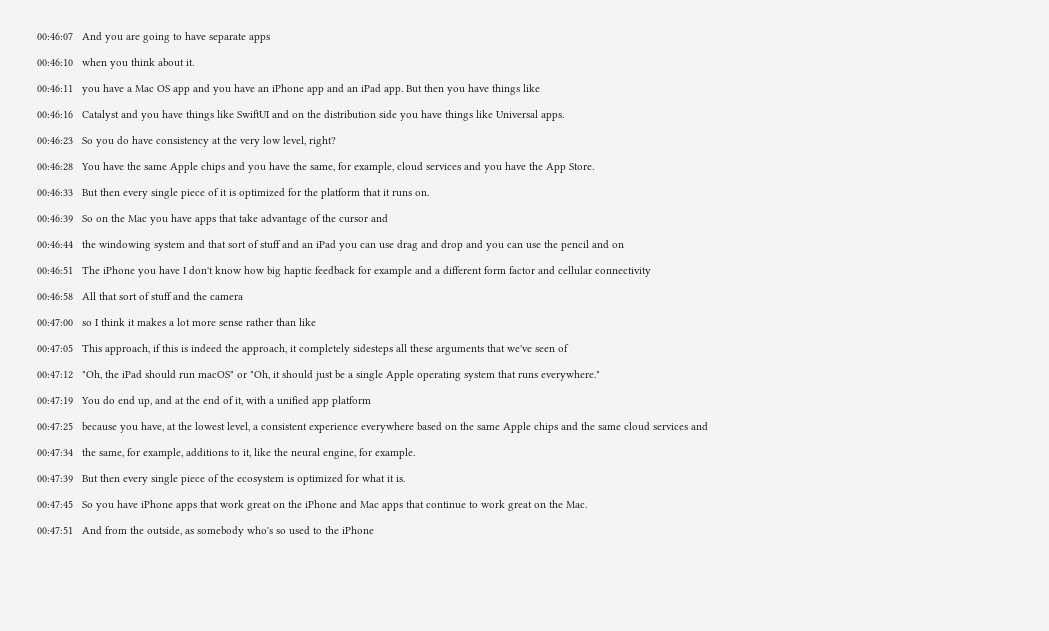00:46:07   And you are going to have separate apps

00:46:10   when you think about it.

00:46:11   you have a Mac OS app and you have an iPhone app and an iPad app. But then you have things like

00:46:16   Catalyst and you have things like SwiftUI and on the distribution side you have things like Universal apps.

00:46:23   So you do have consistency at the very low level, right?

00:46:28   You have the same Apple chips and you have the same, for example, cloud services and you have the App Store.

00:46:33   But then every single piece of it is optimized for the platform that it runs on.

00:46:39   So on the Mac you have apps that take advantage of the cursor and

00:46:44   the windowing system and that sort of stuff and an iPad you can use drag and drop and you can use the pencil and on

00:46:51   The iPhone you have I don't know how big haptic feedback for example and a different form factor and cellular connectivity

00:46:58   All that sort of stuff and the camera

00:47:00   so I think it makes a lot more sense rather than like

00:47:05   This approach, if this is indeed the approach, it completely sidesteps all these arguments that we've seen of

00:47:12   "Oh, the iPad should run macOS" or "Oh, it should just be a single Apple operating system that runs everywhere."

00:47:19   You do end up, and at the end of it, with a unified app platform

00:47:25   because you have, at the lowest level, a consistent experience everywhere based on the same Apple chips and the same cloud services and

00:47:34   the same, for example, additions to it, like the neural engine, for example.

00:47:39   But then every single piece of the ecosystem is optimized for what it is.

00:47:45   So you have iPhone apps that work great on the iPhone and Mac apps that continue to work great on the Mac.

00:47:51   And from the outside, as somebody who's so used to the iPhone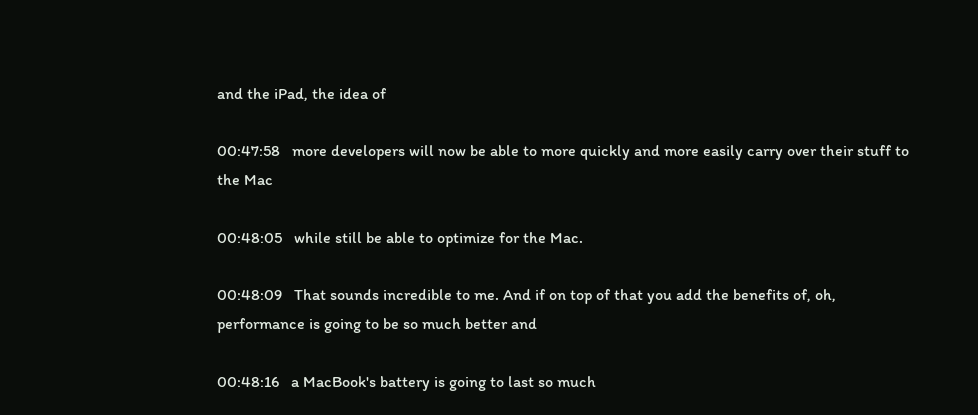and the iPad, the idea of

00:47:58   more developers will now be able to more quickly and more easily carry over their stuff to the Mac

00:48:05   while still be able to optimize for the Mac.

00:48:09   That sounds incredible to me. And if on top of that you add the benefits of, oh, performance is going to be so much better and

00:48:16   a MacBook's battery is going to last so much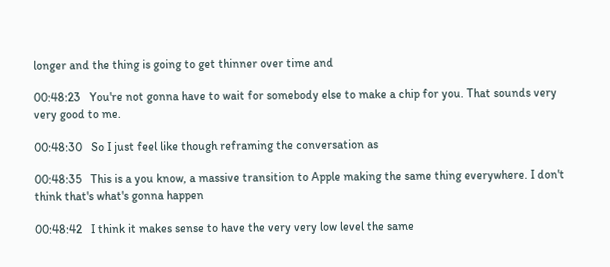longer and the thing is going to get thinner over time and

00:48:23   You're not gonna have to wait for somebody else to make a chip for you. That sounds very very good to me.

00:48:30   So I just feel like though reframing the conversation as

00:48:35   This is a you know, a massive transition to Apple making the same thing everywhere. I don't think that's what's gonna happen

00:48:42   I think it makes sense to have the very very low level the same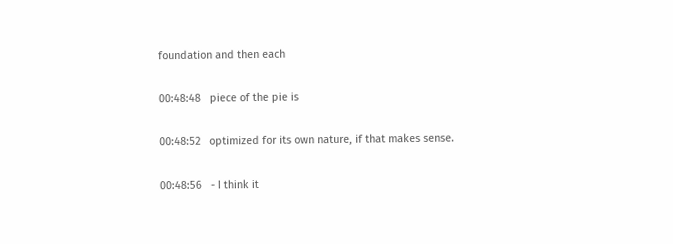foundation and then each

00:48:48   piece of the pie is

00:48:52   optimized for its own nature, if that makes sense.

00:48:56   - I think it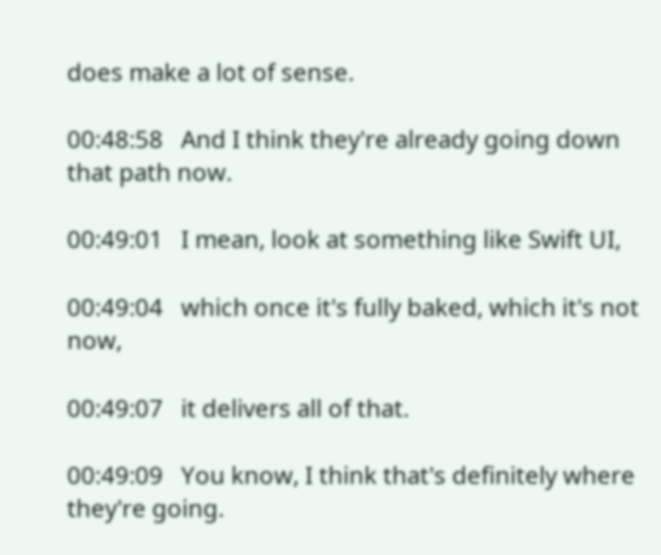does make a lot of sense.

00:48:58   And I think they're already going down that path now.

00:49:01   I mean, look at something like Swift UI,

00:49:04   which once it's fully baked, which it's not now,

00:49:07   it delivers all of that.

00:49:09   You know, I think that's definitely where they're going.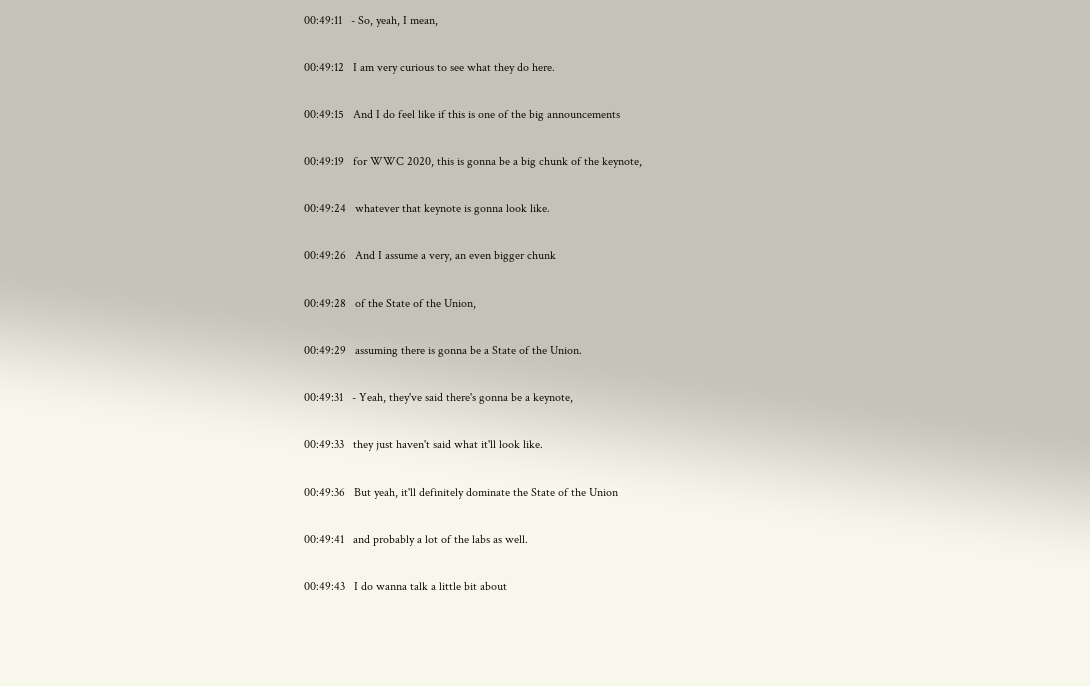00:49:11   - So, yeah, I mean,

00:49:12   I am very curious to see what they do here.

00:49:15   And I do feel like if this is one of the big announcements

00:49:19   for WWC 2020, this is gonna be a big chunk of the keynote,

00:49:24   whatever that keynote is gonna look like.

00:49:26   And I assume a very, an even bigger chunk

00:49:28   of the State of the Union,

00:49:29   assuming there is gonna be a State of the Union.

00:49:31   - Yeah, they've said there's gonna be a keynote,

00:49:33   they just haven't said what it'll look like.

00:49:36   But yeah, it'll definitely dominate the State of the Union

00:49:41   and probably a lot of the labs as well.

00:49:43   I do wanna talk a little bit about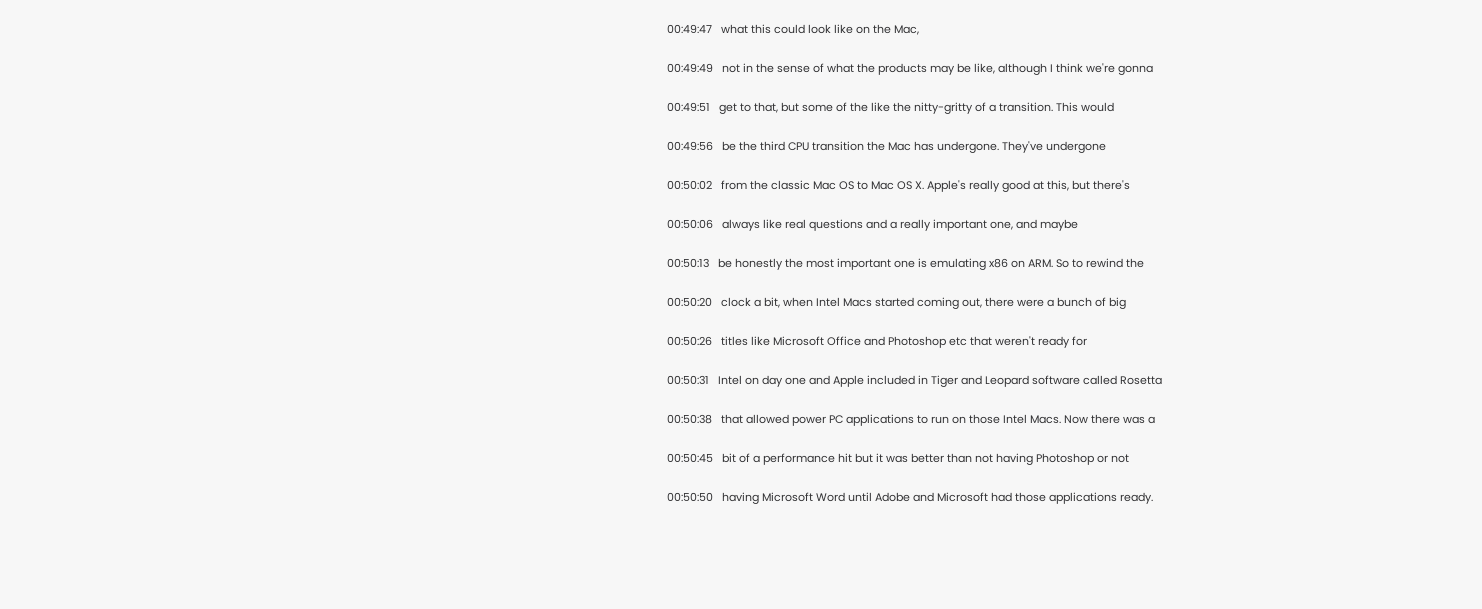00:49:47   what this could look like on the Mac,

00:49:49   not in the sense of what the products may be like, although I think we're gonna

00:49:51   get to that, but some of the like the nitty-gritty of a transition. This would

00:49:56   be the third CPU transition the Mac has undergone. They've undergone

00:50:02   from the classic Mac OS to Mac OS X. Apple's really good at this, but there's

00:50:06   always like real questions and a really important one, and maybe

00:50:13   be honestly the most important one is emulating x86 on ARM. So to rewind the

00:50:20   clock a bit, when Intel Macs started coming out, there were a bunch of big

00:50:26   titles like Microsoft Office and Photoshop etc that weren't ready for

00:50:31   Intel on day one and Apple included in Tiger and Leopard software called Rosetta

00:50:38   that allowed power PC applications to run on those Intel Macs. Now there was a

00:50:45   bit of a performance hit but it was better than not having Photoshop or not

00:50:50   having Microsoft Word until Adobe and Microsoft had those applications ready.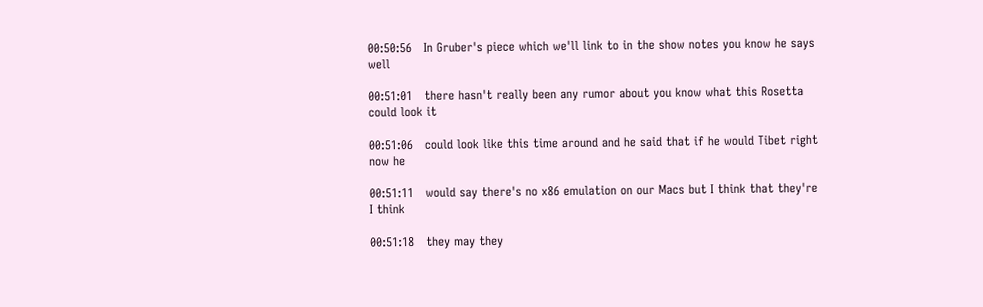00:50:56   In Gruber's piece which we'll link to in the show notes you know he says well

00:51:01   there hasn't really been any rumor about you know what this Rosetta could look it

00:51:06   could look like this time around and he said that if he would Tibet right now he

00:51:11   would say there's no x86 emulation on our Macs but I think that they're I think

00:51:18   they may they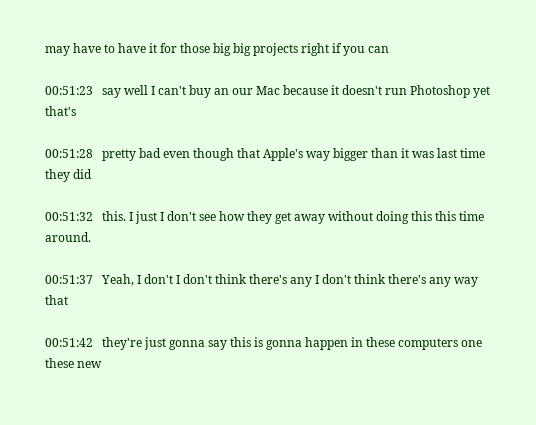may have to have it for those big big projects right if you can

00:51:23   say well I can't buy an our Mac because it doesn't run Photoshop yet that's

00:51:28   pretty bad even though that Apple's way bigger than it was last time they did

00:51:32   this. I just I don't see how they get away without doing this this time around.

00:51:37   Yeah, I don't I don't think there's any I don't think there's any way that

00:51:42   they're just gonna say this is gonna happen in these computers one these new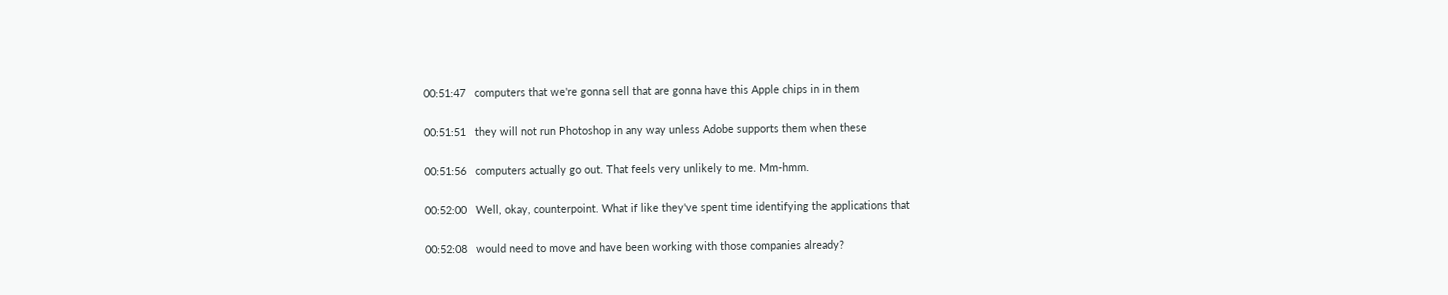00:51:47   computers that we're gonna sell that are gonna have this Apple chips in in them

00:51:51   they will not run Photoshop in any way unless Adobe supports them when these

00:51:56   computers actually go out. That feels very unlikely to me. Mm-hmm.

00:52:00   Well, okay, counterpoint. What if like they've spent time identifying the applications that

00:52:08   would need to move and have been working with those companies already?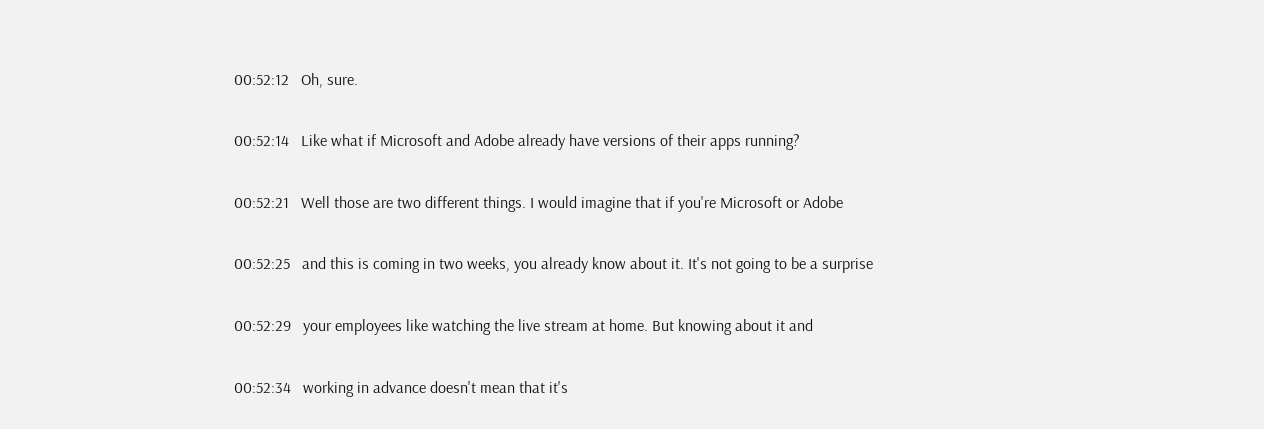00:52:12   Oh, sure.

00:52:14   Like what if Microsoft and Adobe already have versions of their apps running?

00:52:21   Well those are two different things. I would imagine that if you're Microsoft or Adobe

00:52:25   and this is coming in two weeks, you already know about it. It's not going to be a surprise

00:52:29   your employees like watching the live stream at home. But knowing about it and

00:52:34   working in advance doesn't mean that it's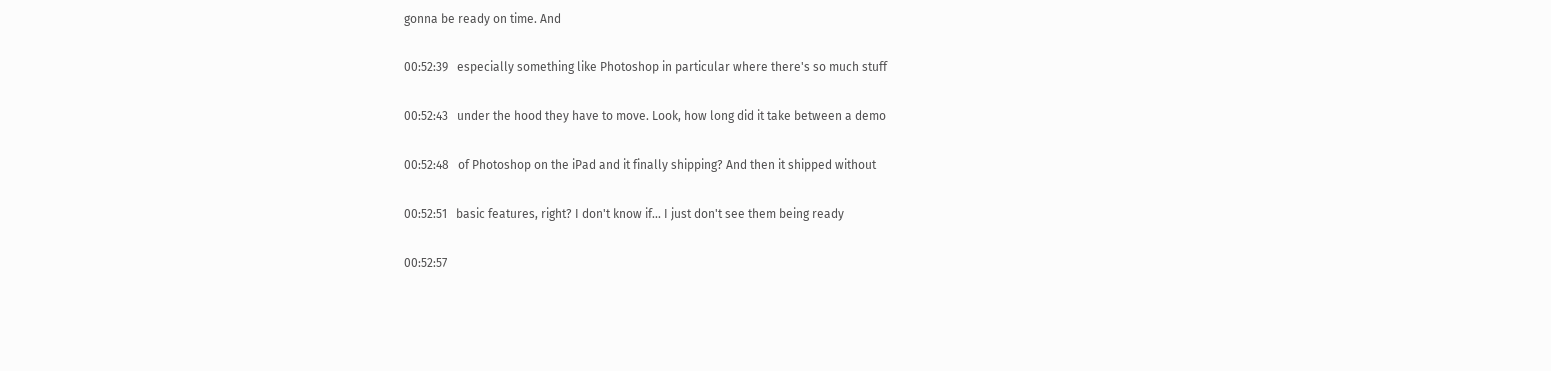gonna be ready on time. And

00:52:39   especially something like Photoshop in particular where there's so much stuff

00:52:43   under the hood they have to move. Look, how long did it take between a demo

00:52:48   of Photoshop on the iPad and it finally shipping? And then it shipped without

00:52:51   basic features, right? I don't know if... I just don't see them being ready

00:52:57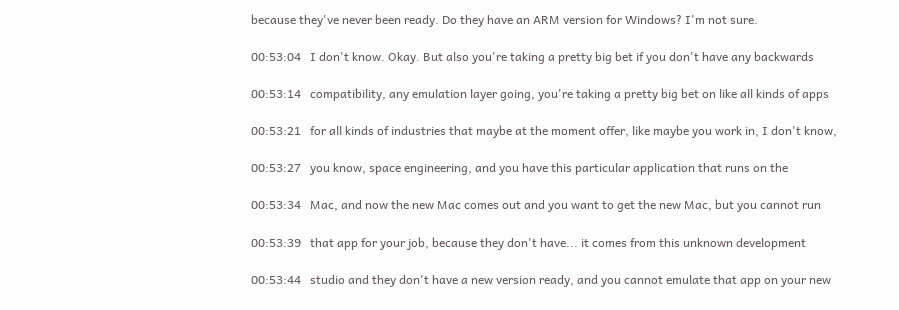because they've never been ready. Do they have an ARM version for Windows? I'm not sure.

00:53:04   I don't know. Okay. But also you're taking a pretty big bet if you don't have any backwards

00:53:14   compatibility, any emulation layer going, you're taking a pretty big bet on like all kinds of apps

00:53:21   for all kinds of industries that maybe at the moment offer, like maybe you work in, I don't know,

00:53:27   you know, space engineering, and you have this particular application that runs on the

00:53:34   Mac, and now the new Mac comes out and you want to get the new Mac, but you cannot run

00:53:39   that app for your job, because they don't have... it comes from this unknown development

00:53:44   studio and they don't have a new version ready, and you cannot emulate that app on your new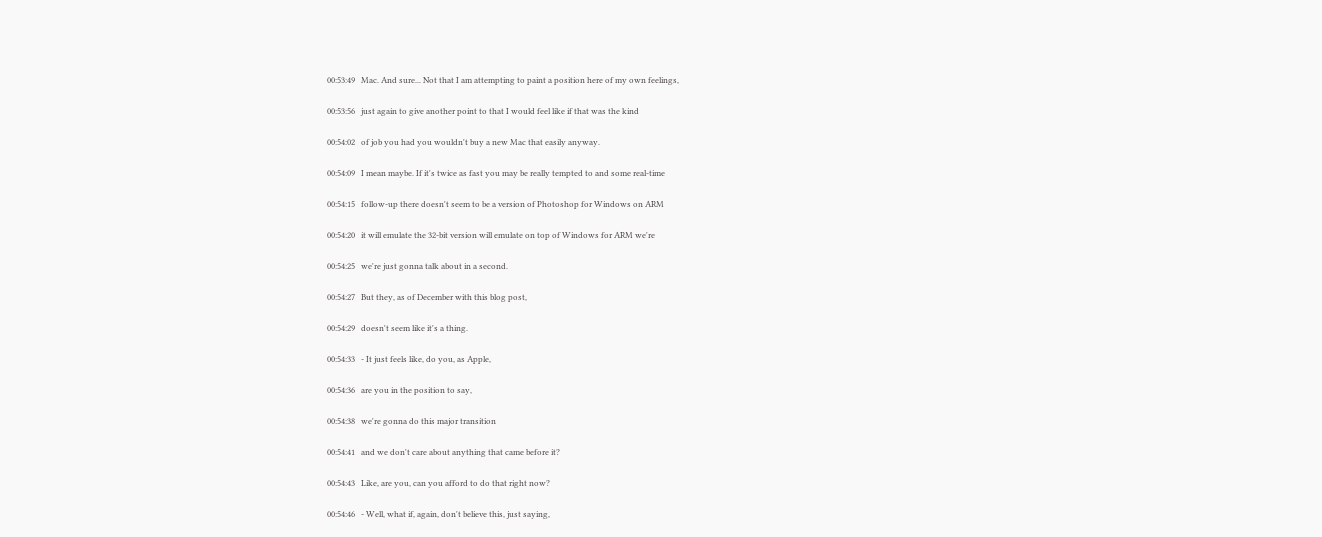00:53:49   Mac. And sure... Not that I am attempting to paint a position here of my own feelings,

00:53:56   just again to give another point to that I would feel like if that was the kind

00:54:02   of job you had you wouldn't buy a new Mac that easily anyway.

00:54:09   I mean maybe. If it's twice as fast you may be really tempted to and some real-time

00:54:15   follow-up there doesn't seem to be a version of Photoshop for Windows on ARM

00:54:20   it will emulate the 32-bit version will emulate on top of Windows for ARM we're

00:54:25   we're just gonna talk about in a second.

00:54:27   But they, as of December with this blog post,

00:54:29   doesn't seem like it's a thing.

00:54:33   - It just feels like, do you, as Apple,

00:54:36   are you in the position to say,

00:54:38   we're gonna do this major transition

00:54:41   and we don't care about anything that came before it?

00:54:43   Like, are you, can you afford to do that right now?

00:54:46   - Well, what if, again, don't believe this, just saying,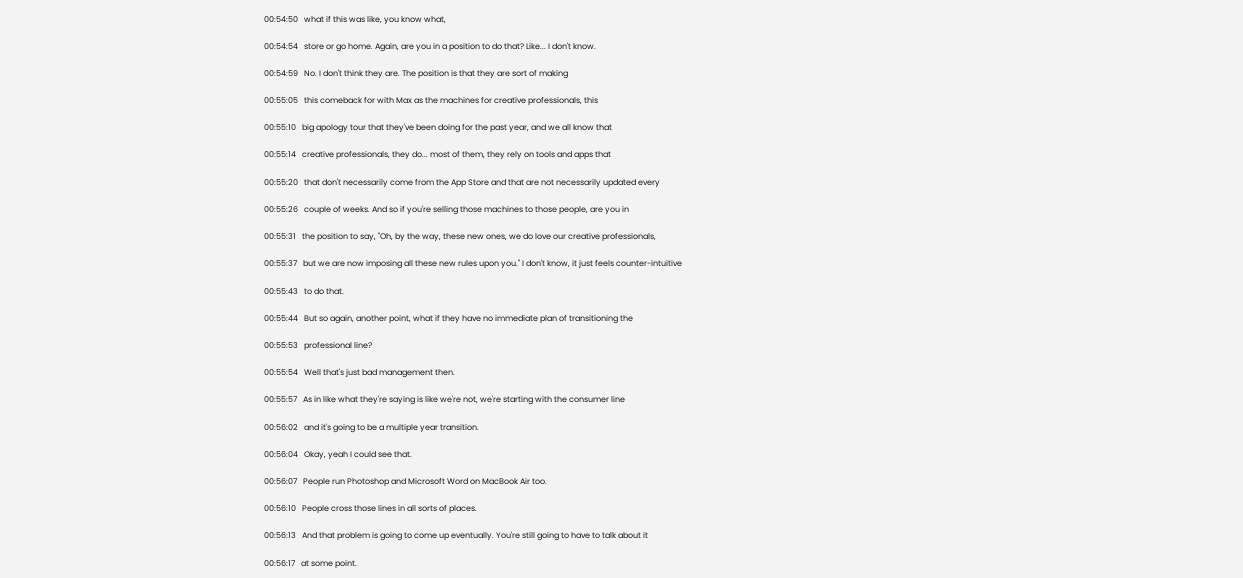00:54:50   what if this was like, you know what,

00:54:54   store or go home. Again, are you in a position to do that? Like... I don't know.

00:54:59   No. I don't think they are. The position is that they are sort of making

00:55:05   this comeback for with Max as the machines for creative professionals, this

00:55:10   big apology tour that they've been doing for the past year, and we all know that

00:55:14   creative professionals, they do... most of them, they rely on tools and apps that

00:55:20   that don't necessarily come from the App Store and that are not necessarily updated every

00:55:26   couple of weeks. And so if you're selling those machines to those people, are you in

00:55:31   the position to say, "Oh, by the way, these new ones, we do love our creative professionals,

00:55:37   but we are now imposing all these new rules upon you." I don't know, it just feels counter-intuitive

00:55:43   to do that.

00:55:44   But so again, another point, what if they have no immediate plan of transitioning the

00:55:53   professional line?

00:55:54   Well that's just bad management then.

00:55:57   As in like what they're saying is like we're not, we're starting with the consumer line

00:56:02   and it's going to be a multiple year transition.

00:56:04   Okay, yeah I could see that.

00:56:07   People run Photoshop and Microsoft Word on MacBook Air too.

00:56:10   People cross those lines in all sorts of places.

00:56:13   And that problem is going to come up eventually. You're still going to have to talk about it

00:56:17   at some point.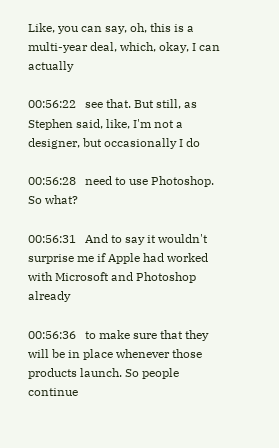Like, you can say, oh, this is a multi-year deal, which, okay, I can actually

00:56:22   see that. But still, as Stephen said, like, I'm not a designer, but occasionally I do

00:56:28   need to use Photoshop. So what?

00:56:31   And to say it wouldn't surprise me if Apple had worked with Microsoft and Photoshop already

00:56:36   to make sure that they will be in place whenever those products launch. So people continue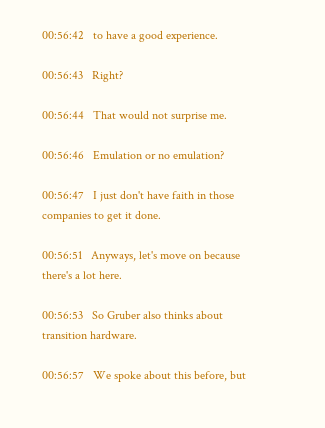00:56:42   to have a good experience.

00:56:43   Right?

00:56:44   That would not surprise me.

00:56:46   Emulation or no emulation?

00:56:47   I just don't have faith in those companies to get it done.

00:56:51   Anyways, let's move on because there's a lot here.

00:56:53   So Gruber also thinks about transition hardware.

00:56:57   We spoke about this before, but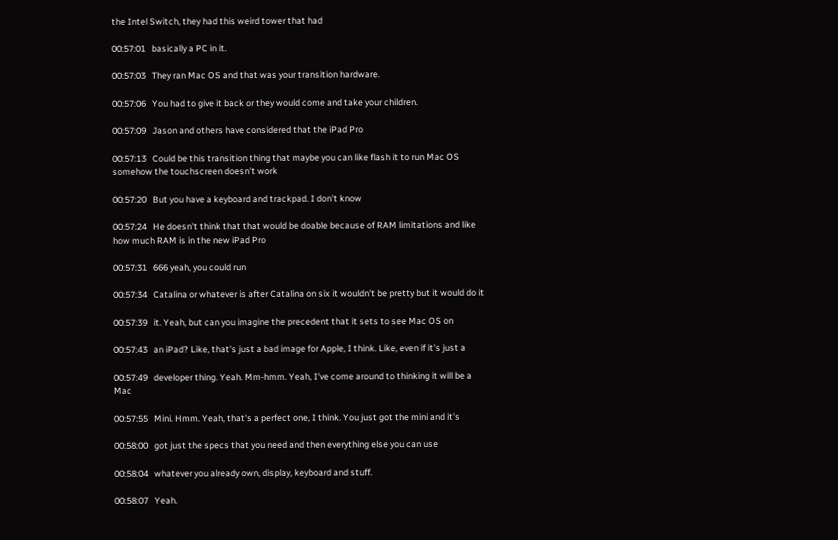the Intel Switch, they had this weird tower that had

00:57:01   basically a PC in it.

00:57:03   They ran Mac OS and that was your transition hardware.

00:57:06   You had to give it back or they would come and take your children.

00:57:09   Jason and others have considered that the iPad Pro

00:57:13   Could be this transition thing that maybe you can like flash it to run Mac OS somehow the touchscreen doesn't work

00:57:20   But you have a keyboard and trackpad. I don't know

00:57:24   He doesn't think that that would be doable because of RAM limitations and like how much RAM is in the new iPad Pro

00:57:31   666 yeah, you could run

00:57:34   Catalina or whatever is after Catalina on six it wouldn't be pretty but it would do it

00:57:39   it. Yeah, but can you imagine the precedent that it sets to see Mac OS on

00:57:43   an iPad? Like, that's just a bad image for Apple, I think. Like, even if it's just a

00:57:49   developer thing. Yeah. Mm-hmm. Yeah, I've come around to thinking it will be a Mac

00:57:55   Mini. Hmm. Yeah, that's a perfect one, I think. You just got the mini and it's

00:58:00   got just the specs that you need and then everything else you can use

00:58:04   whatever you already own, display, keyboard and stuff.

00:58:07   Yeah.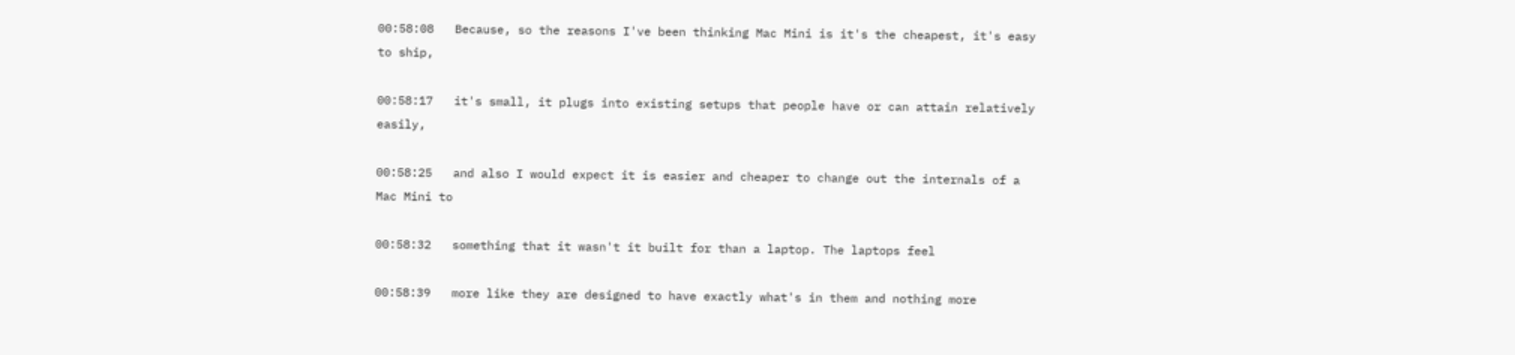00:58:08   Because, so the reasons I've been thinking Mac Mini is it's the cheapest, it's easy to ship,

00:58:17   it's small, it plugs into existing setups that people have or can attain relatively easily,

00:58:25   and also I would expect it is easier and cheaper to change out the internals of a Mac Mini to

00:58:32   something that it wasn't it built for than a laptop. The laptops feel

00:58:39   more like they are designed to have exactly what's in them and nothing more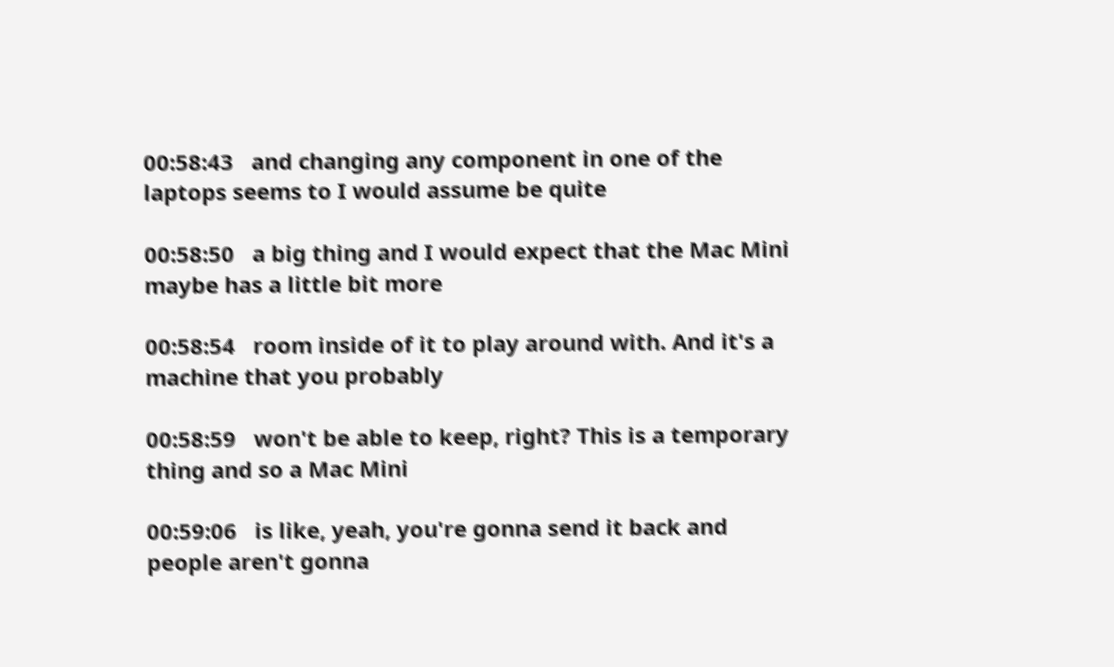00:58:43   and changing any component in one of the laptops seems to I would assume be quite

00:58:50   a big thing and I would expect that the Mac Mini maybe has a little bit more

00:58:54   room inside of it to play around with. And it's a machine that you probably

00:58:59   won't be able to keep, right? This is a temporary thing and so a Mac Mini

00:59:06   is like, yeah, you're gonna send it back and people aren't gonna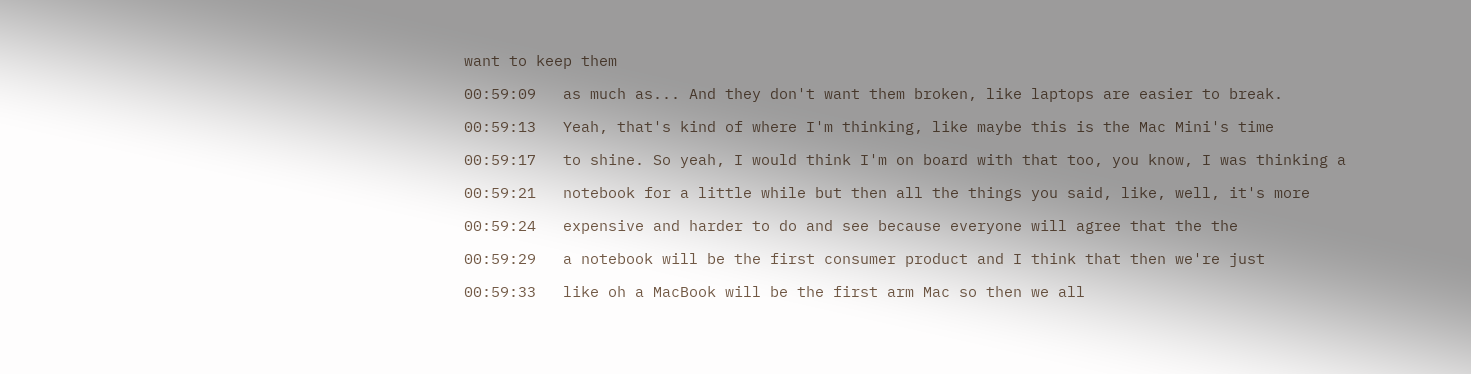want to keep them

00:59:09   as much as... And they don't want them broken, like laptops are easier to break.

00:59:13   Yeah, that's kind of where I'm thinking, like maybe this is the Mac Mini's time

00:59:17   to shine. So yeah, I would think I'm on board with that too, you know, I was thinking a

00:59:21   notebook for a little while but then all the things you said, like, well, it's more

00:59:24   expensive and harder to do and see because everyone will agree that the the

00:59:29   a notebook will be the first consumer product and I think that then we're just

00:59:33   like oh a MacBook will be the first arm Mac so then we all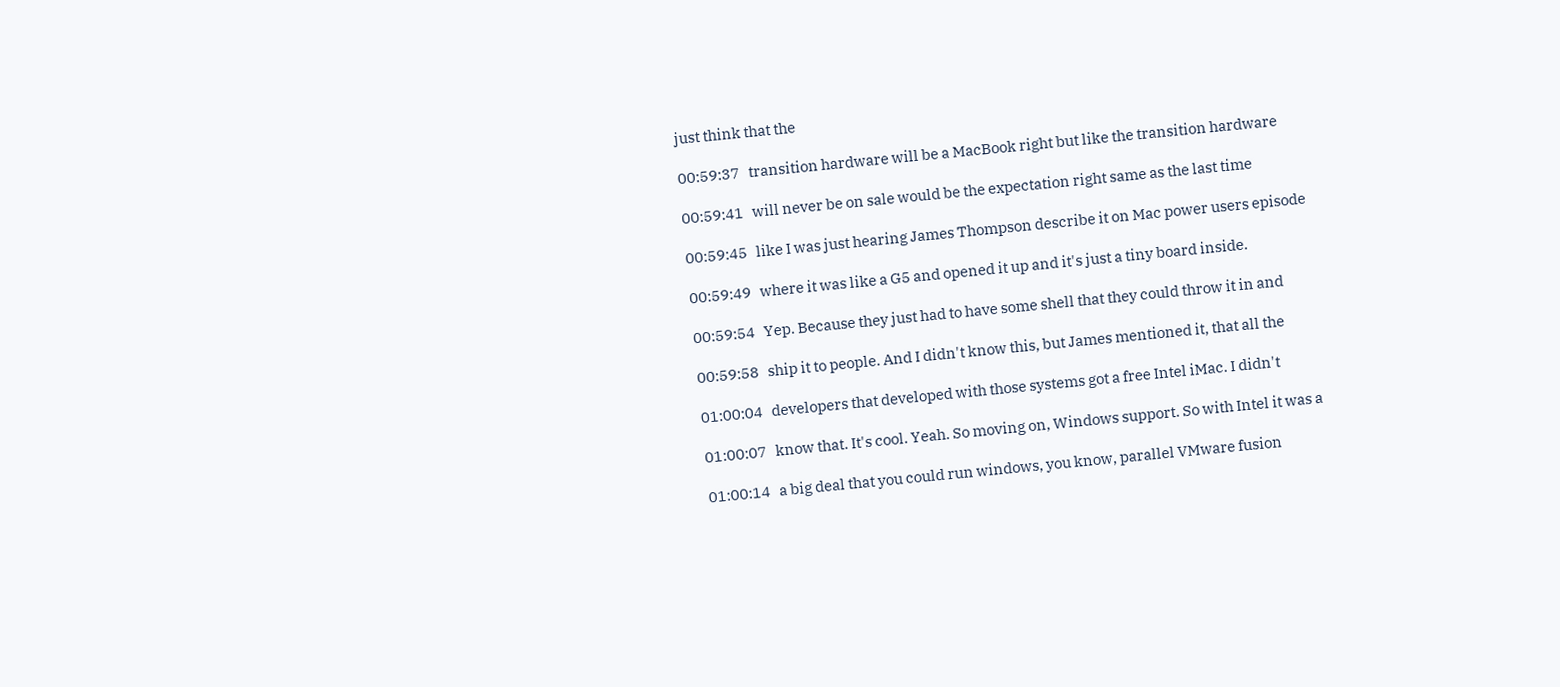just think that the

00:59:37   transition hardware will be a MacBook right but like the transition hardware

00:59:41   will never be on sale would be the expectation right same as the last time

00:59:45   like I was just hearing James Thompson describe it on Mac power users episode

00:59:49   where it was like a G5 and opened it up and it's just a tiny board inside.

00:59:54   Yep. Because they just had to have some shell that they could throw it in and

00:59:58   ship it to people. And I didn't know this, but James mentioned it, that all the

01:00:04   developers that developed with those systems got a free Intel iMac. I didn't

01:00:07   know that. It's cool. Yeah. So moving on, Windows support. So with Intel it was a

01:00:14   a big deal that you could run windows, you know, parallel VMware fusion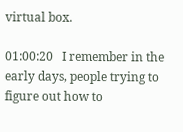virtual box.

01:00:20   I remember in the early days, people trying to figure out how to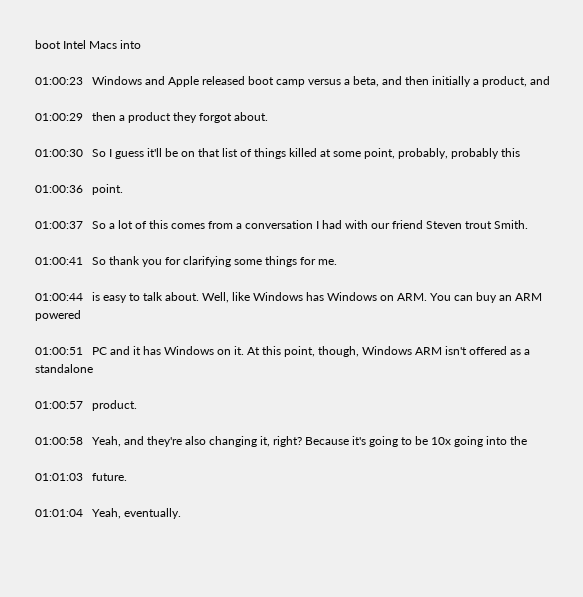boot Intel Macs into

01:00:23   Windows and Apple released boot camp versus a beta, and then initially a product, and

01:00:29   then a product they forgot about.

01:00:30   So I guess it'll be on that list of things killed at some point, probably, probably this

01:00:36   point.

01:00:37   So a lot of this comes from a conversation I had with our friend Steven trout Smith.

01:00:41   So thank you for clarifying some things for me.

01:00:44   is easy to talk about. Well, like Windows has Windows on ARM. You can buy an ARM powered

01:00:51   PC and it has Windows on it. At this point, though, Windows ARM isn't offered as a standalone

01:00:57   product.

01:00:58   Yeah, and they're also changing it, right? Because it's going to be 10x going into the

01:01:03   future.

01:01:04   Yeah, eventually.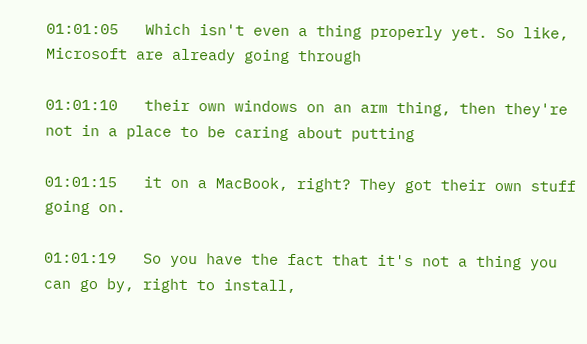01:01:05   Which isn't even a thing properly yet. So like, Microsoft are already going through

01:01:10   their own windows on an arm thing, then they're not in a place to be caring about putting

01:01:15   it on a MacBook, right? They got their own stuff going on.

01:01:19   So you have the fact that it's not a thing you can go by, right to install,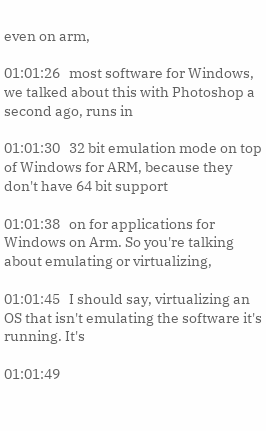even on arm,

01:01:26   most software for Windows, we talked about this with Photoshop a second ago, runs in

01:01:30   32 bit emulation mode on top of Windows for ARM, because they don't have 64 bit support

01:01:38   on for applications for Windows on Arm. So you're talking about emulating or virtualizing,

01:01:45   I should say, virtualizing an OS that isn't emulating the software it's running. It's

01:01:49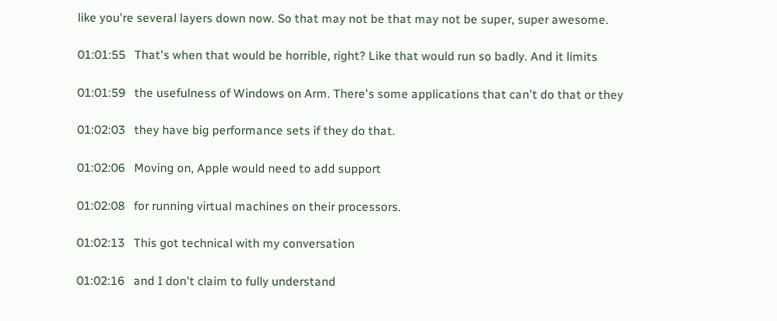like you're several layers down now. So that may not be that may not be super, super awesome.

01:01:55   That's when that would be horrible, right? Like that would run so badly. And it limits

01:01:59   the usefulness of Windows on Arm. There's some applications that can't do that or they

01:02:03   they have big performance sets if they do that.

01:02:06   Moving on, Apple would need to add support

01:02:08   for running virtual machines on their processors.

01:02:13   This got technical with my conversation

01:02:16   and I don't claim to fully understand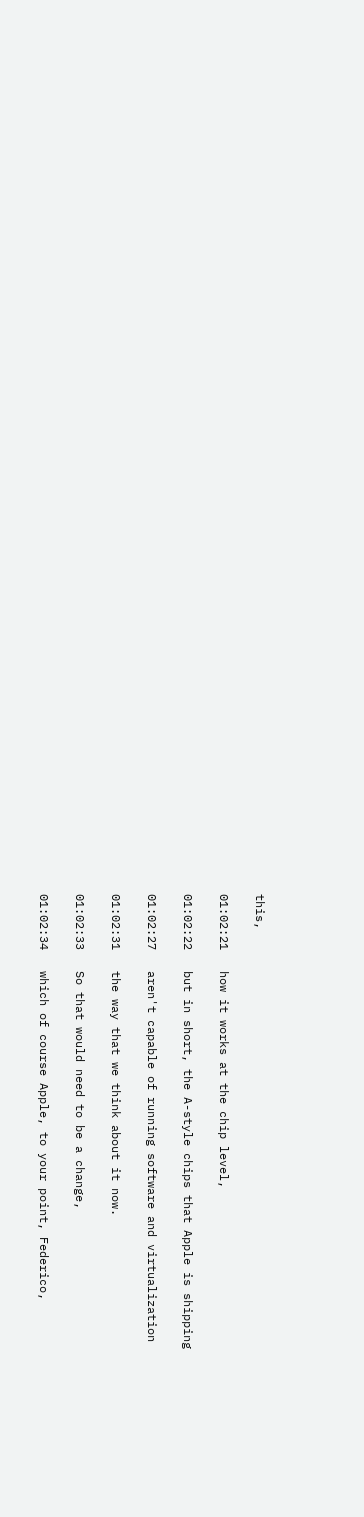this,

01:02:21   how it works at the chip level,

01:02:22   but in short, the A-style chips that Apple is shipping

01:02:27   aren't capable of running software and virtualization

01:02:31   the way that we think about it now.

01:02:33   So that would need to be a change,

01:02:34   which of course Apple, to your point, Federico,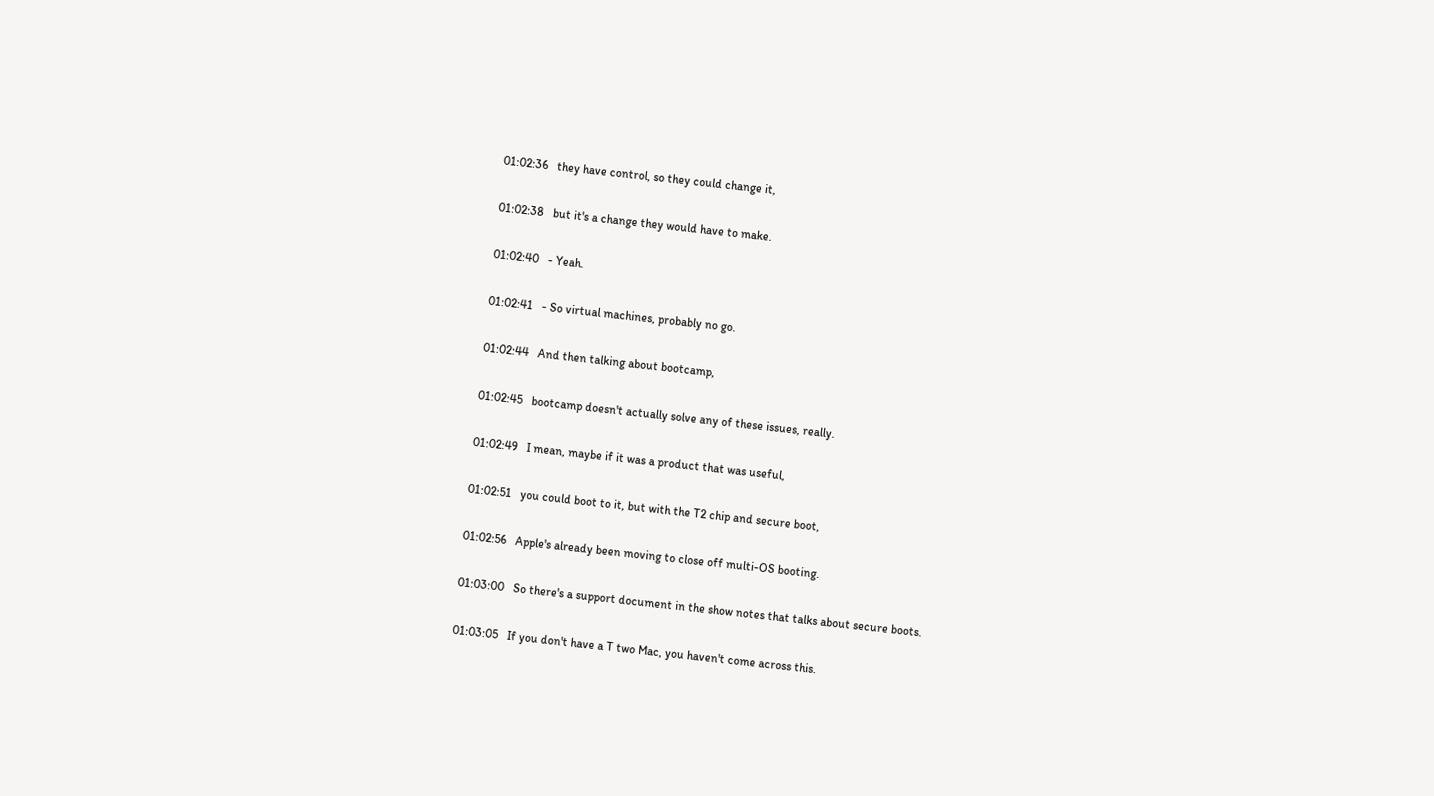01:02:36   they have control, so they could change it,

01:02:38   but it's a change they would have to make.

01:02:40   - Yeah.

01:02:41   - So virtual machines, probably no go.

01:02:44   And then talking about bootcamp,

01:02:45   bootcamp doesn't actually solve any of these issues, really.

01:02:49   I mean, maybe if it was a product that was useful,

01:02:51   you could boot to it, but with the T2 chip and secure boot,

01:02:56   Apple's already been moving to close off multi-OS booting.

01:03:00   So there's a support document in the show notes that talks about secure boots.

01:03:05   If you don't have a T two Mac, you haven't come across this.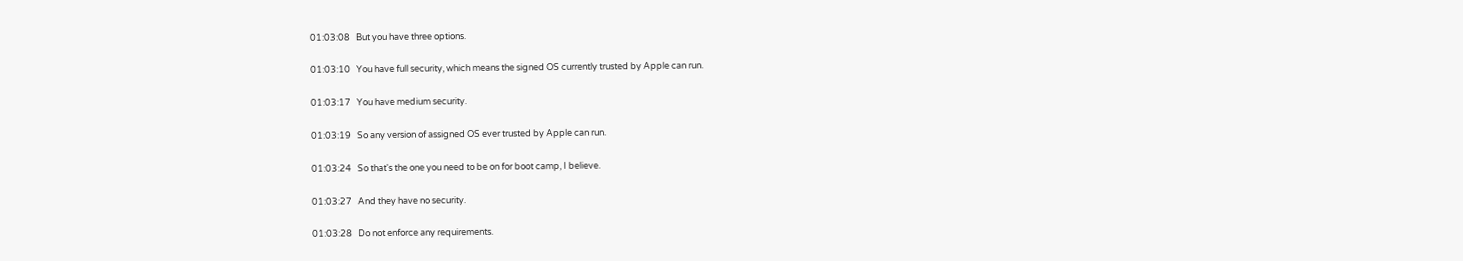01:03:08   But you have three options.

01:03:10   You have full security, which means the signed OS currently trusted by Apple can run.

01:03:17   You have medium security.

01:03:19   So any version of assigned OS ever trusted by Apple can run.

01:03:24   So that's the one you need to be on for boot camp, I believe.

01:03:27   And they have no security.

01:03:28   Do not enforce any requirements.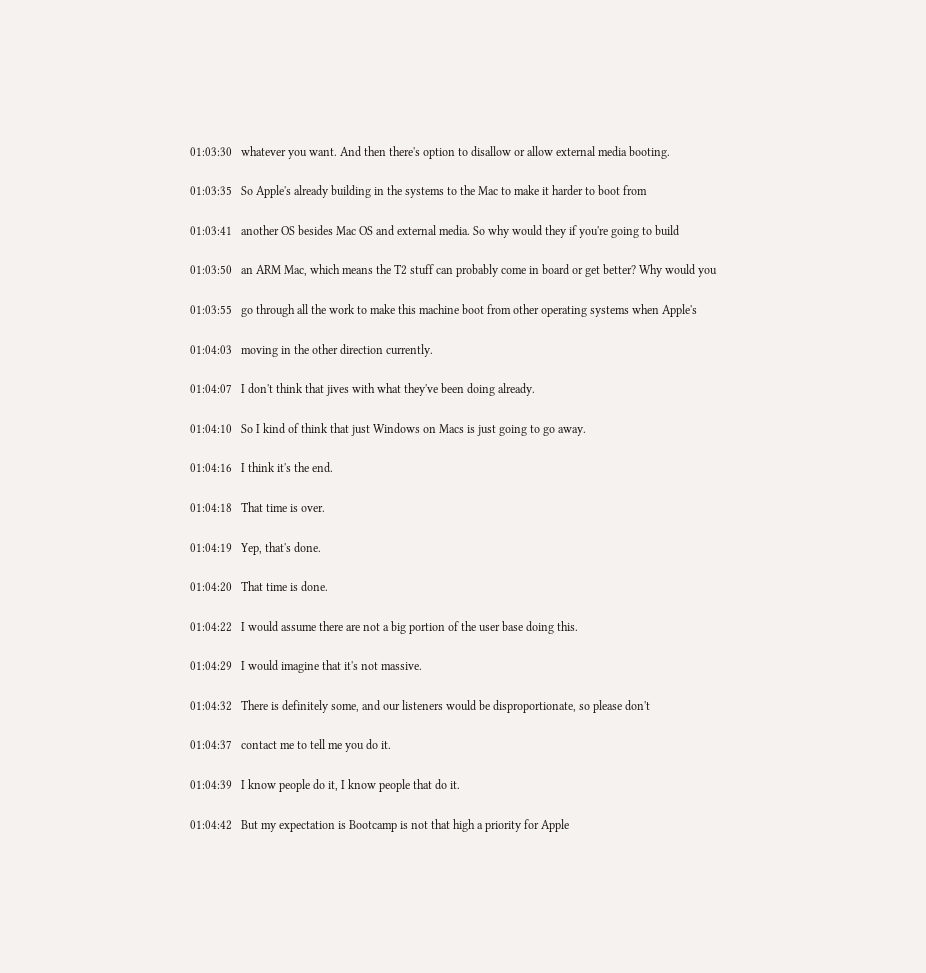01:03:30   whatever you want. And then there's option to disallow or allow external media booting.

01:03:35   So Apple's already building in the systems to the Mac to make it harder to boot from

01:03:41   another OS besides Mac OS and external media. So why would they if you're going to build

01:03:50   an ARM Mac, which means the T2 stuff can probably come in board or get better? Why would you

01:03:55   go through all the work to make this machine boot from other operating systems when Apple's

01:04:03   moving in the other direction currently.

01:04:07   I don't think that jives with what they've been doing already.

01:04:10   So I kind of think that just Windows on Macs is just going to go away.

01:04:16   I think it's the end.

01:04:18   That time is over.

01:04:19   Yep, that's done.

01:04:20   That time is done.

01:04:22   I would assume there are not a big portion of the user base doing this.

01:04:29   I would imagine that it's not massive.

01:04:32   There is definitely some, and our listeners would be disproportionate, so please don't

01:04:37   contact me to tell me you do it.

01:04:39   I know people do it, I know people that do it.

01:04:42   But my expectation is Bootcamp is not that high a priority for Apple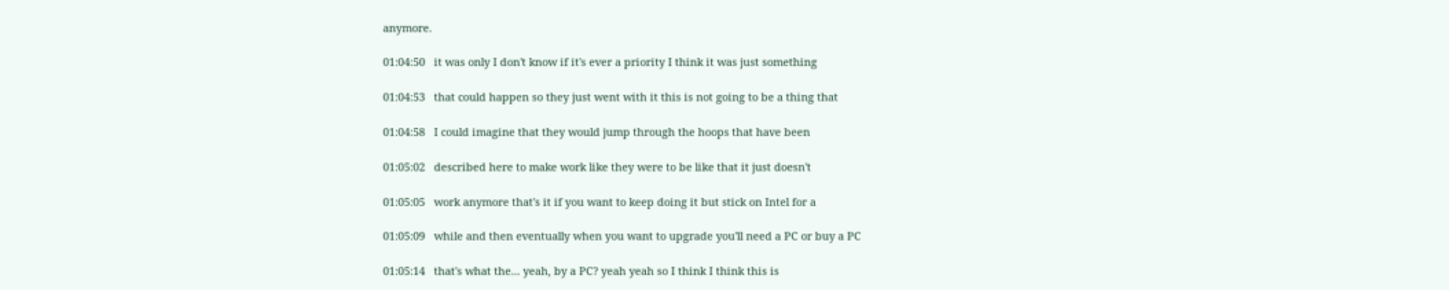anymore.

01:04:50   it was only I don't know if it's ever a priority I think it was just something

01:04:53   that could happen so they just went with it this is not going to be a thing that

01:04:58   I could imagine that they would jump through the hoops that have been

01:05:02   described here to make work like they were to be like that it just doesn't

01:05:05   work anymore that's it if you want to keep doing it but stick on Intel for a

01:05:09   while and then eventually when you want to upgrade you'll need a PC or buy a PC

01:05:14   that's what the... yeah, by a PC? yeah yeah so I think I think this is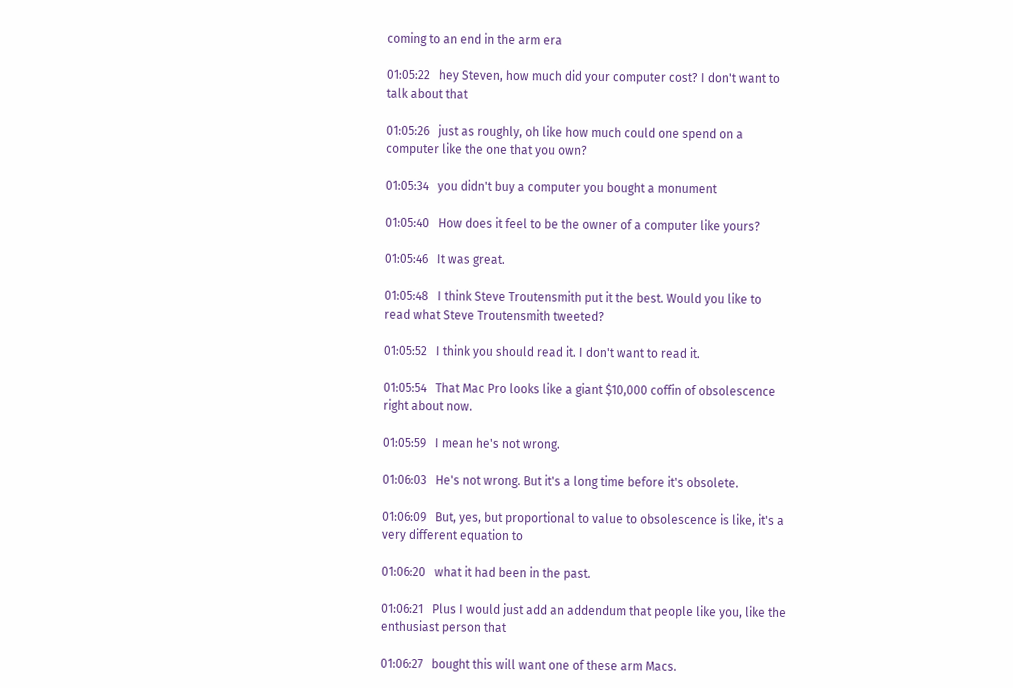coming to an end in the arm era

01:05:22   hey Steven, how much did your computer cost? I don't want to talk about that

01:05:26   just as roughly, oh like how much could one spend on a computer like the one that you own?

01:05:34   you didn't buy a computer you bought a monument

01:05:40   How does it feel to be the owner of a computer like yours?

01:05:46   It was great.

01:05:48   I think Steve Troutensmith put it the best. Would you like to read what Steve Troutensmith tweeted?

01:05:52   I think you should read it. I don't want to read it.

01:05:54   That Mac Pro looks like a giant $10,000 coffin of obsolescence right about now.

01:05:59   I mean he's not wrong.

01:06:03   He's not wrong. But it's a long time before it's obsolete.

01:06:09   But, yes, but proportional to value to obsolescence is like, it's a very different equation to

01:06:20   what it had been in the past.

01:06:21   Plus I would just add an addendum that people like you, like the enthusiast person that

01:06:27   bought this will want one of these arm Macs.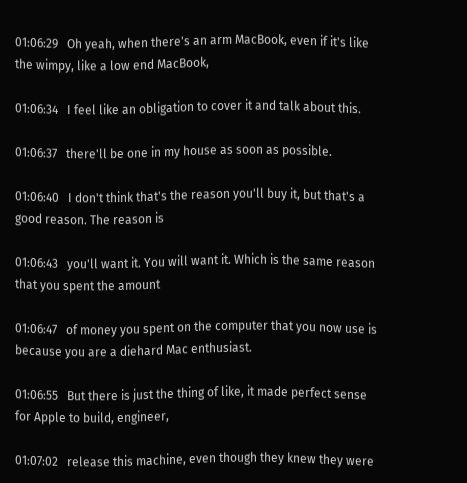01:06:29   Oh yeah, when there's an arm MacBook, even if it's like the wimpy, like a low end MacBook,

01:06:34   I feel like an obligation to cover it and talk about this.

01:06:37   there'll be one in my house as soon as possible.

01:06:40   I don't think that's the reason you'll buy it, but that's a good reason. The reason is

01:06:43   you'll want it. You will want it. Which is the same reason that you spent the amount

01:06:47   of money you spent on the computer that you now use is because you are a diehard Mac enthusiast.

01:06:55   But there is just the thing of like, it made perfect sense for Apple to build, engineer,

01:07:02   release this machine, even though they knew they were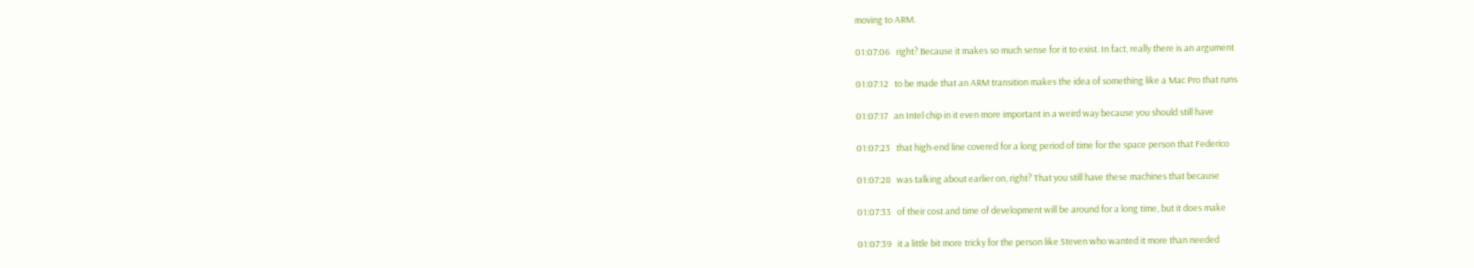moving to ARM.

01:07:06   right? Because it makes so much sense for it to exist. In fact, really there is an argument

01:07:12   to be made that an ARM transition makes the idea of something like a Mac Pro that runs

01:07:17   an Intel chip in it even more important in a weird way because you should still have

01:07:23   that high-end line covered for a long period of time for the space person that Federico

01:07:28   was talking about earlier on, right? That you still have these machines that because

01:07:33   of their cost and time of development will be around for a long time, but it does make

01:07:39   it a little bit more tricky for the person like Steven who wanted it more than needed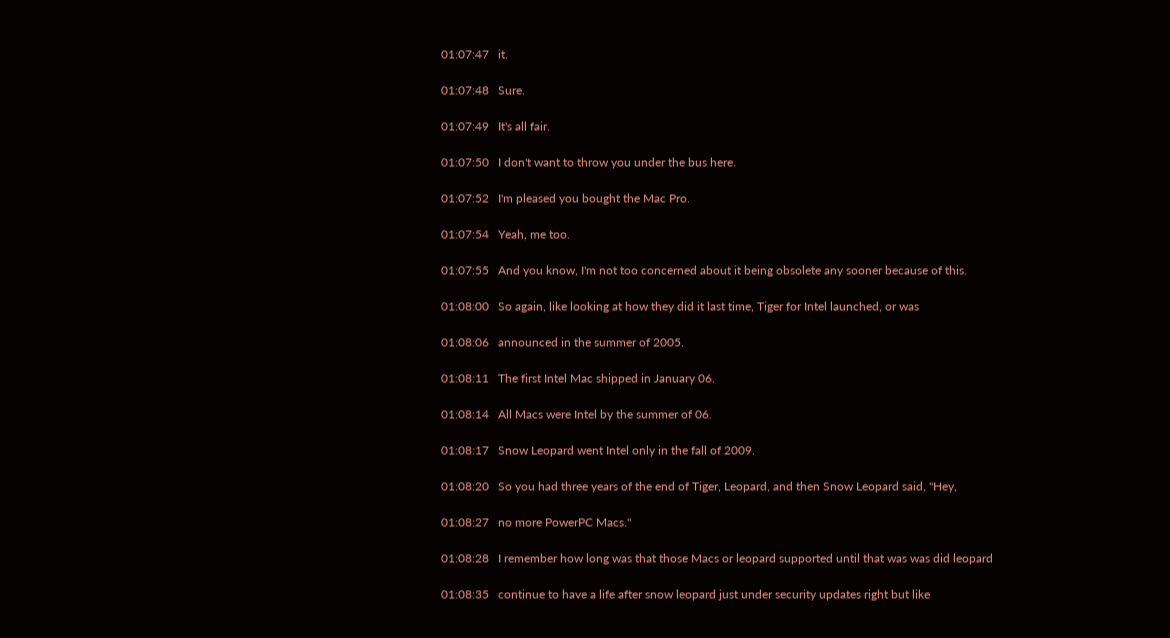01:07:47   it.

01:07:48   Sure.

01:07:49   It's all fair.

01:07:50   I don't want to throw you under the bus here.

01:07:52   I'm pleased you bought the Mac Pro.

01:07:54   Yeah, me too.

01:07:55   And you know, I'm not too concerned about it being obsolete any sooner because of this.

01:08:00   So again, like looking at how they did it last time, Tiger for Intel launched, or was

01:08:06   announced in the summer of 2005.

01:08:11   The first Intel Mac shipped in January 06.

01:08:14   All Macs were Intel by the summer of 06.

01:08:17   Snow Leopard went Intel only in the fall of 2009.

01:08:20   So you had three years of the end of Tiger, Leopard, and then Snow Leopard said, "Hey,

01:08:27   no more PowerPC Macs."

01:08:28   I remember how long was that those Macs or leopard supported until that was was did leopard

01:08:35   continue to have a life after snow leopard just under security updates right but like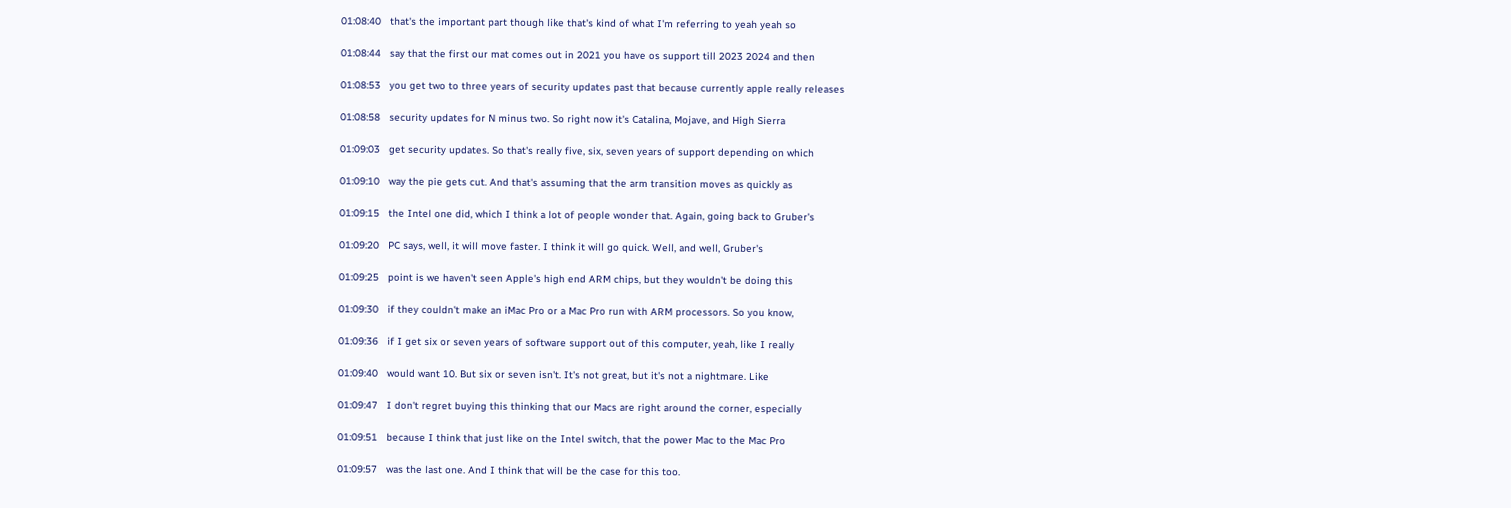01:08:40   that's the important part though like that's kind of what I'm referring to yeah yeah so

01:08:44   say that the first our mat comes out in 2021 you have os support till 2023 2024 and then

01:08:53   you get two to three years of security updates past that because currently apple really releases

01:08:58   security updates for N minus two. So right now it's Catalina, Mojave, and High Sierra

01:09:03   get security updates. So that's really five, six, seven years of support depending on which

01:09:10   way the pie gets cut. And that's assuming that the arm transition moves as quickly as

01:09:15   the Intel one did, which I think a lot of people wonder that. Again, going back to Gruber's

01:09:20   PC says, well, it will move faster. I think it will go quick. Well, and well, Gruber's

01:09:25   point is we haven't seen Apple's high end ARM chips, but they wouldn't be doing this

01:09:30   if they couldn't make an iMac Pro or a Mac Pro run with ARM processors. So you know,

01:09:36   if I get six or seven years of software support out of this computer, yeah, like I really

01:09:40   would want 10. But six or seven isn't. It's not great, but it's not a nightmare. Like

01:09:47   I don't regret buying this thinking that our Macs are right around the corner, especially

01:09:51   because I think that just like on the Intel switch, that the power Mac to the Mac Pro

01:09:57   was the last one. And I think that will be the case for this too.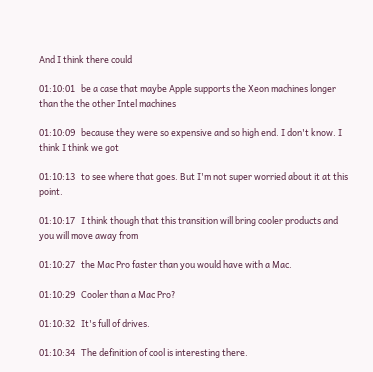And I think there could

01:10:01   be a case that maybe Apple supports the Xeon machines longer than the the other Intel machines

01:10:09   because they were so expensive and so high end. I don't know. I think I think we got

01:10:13   to see where that goes. But I'm not super worried about it at this point.

01:10:17   I think though that this transition will bring cooler products and you will move away from

01:10:27   the Mac Pro faster than you would have with a Mac.

01:10:29   Cooler than a Mac Pro?

01:10:32   It's full of drives.

01:10:34   The definition of cool is interesting there.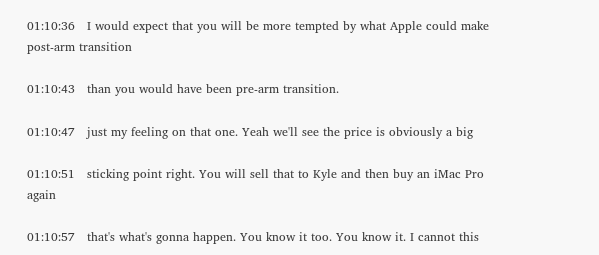01:10:36   I would expect that you will be more tempted by what Apple could make post-arm transition

01:10:43   than you would have been pre-arm transition.

01:10:47   just my feeling on that one. Yeah we'll see the price is obviously a big

01:10:51   sticking point right. You will sell that to Kyle and then buy an iMac Pro again

01:10:57   that's what's gonna happen. You know it too. You know it. I cannot this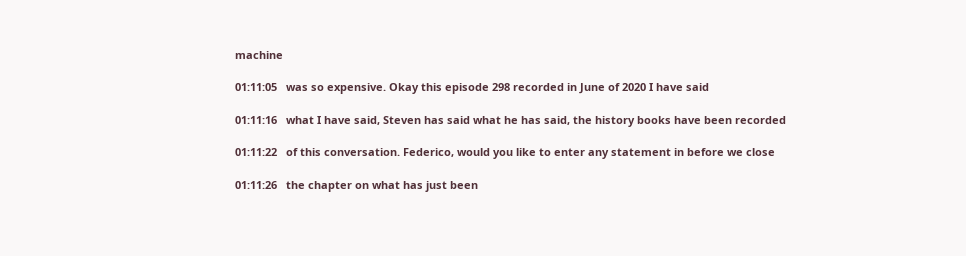machine

01:11:05   was so expensive. Okay this episode 298 recorded in June of 2020 I have said

01:11:16   what I have said, Steven has said what he has said, the history books have been recorded

01:11:22   of this conversation. Federico, would you like to enter any statement in before we close

01:11:26   the chapter on what has just been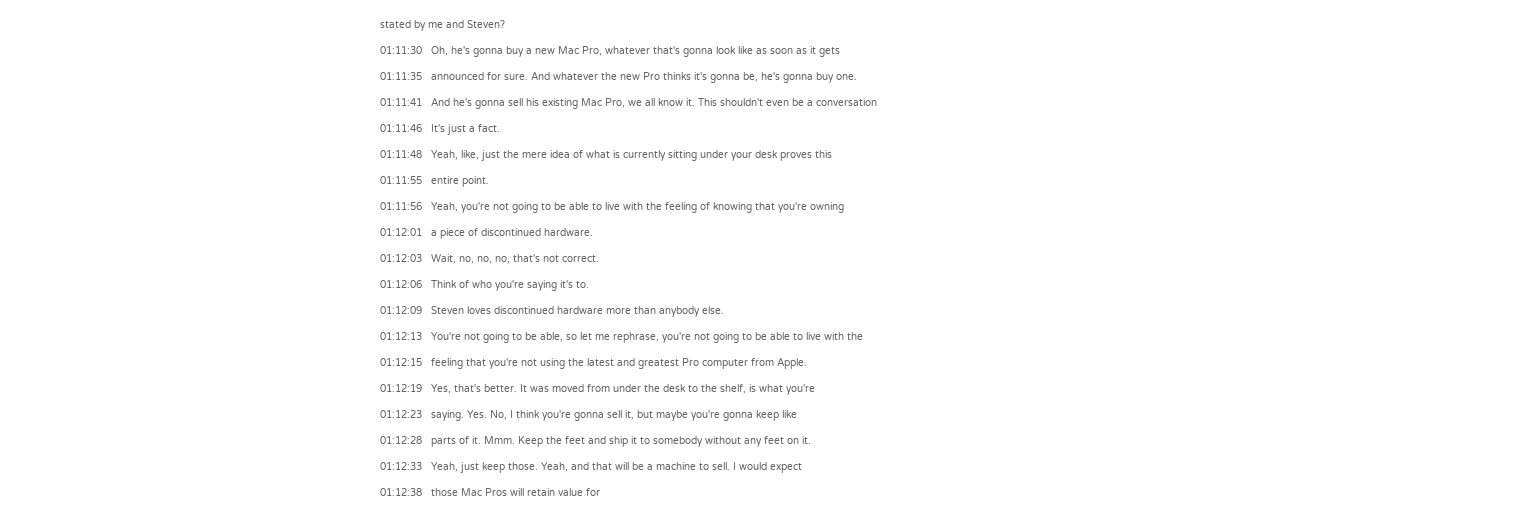stated by me and Steven?

01:11:30   Oh, he's gonna buy a new Mac Pro, whatever that's gonna look like as soon as it gets

01:11:35   announced for sure. And whatever the new Pro thinks it's gonna be, he's gonna buy one.

01:11:41   And he's gonna sell his existing Mac Pro, we all know it. This shouldn't even be a conversation

01:11:46   It's just a fact.

01:11:48   Yeah, like, just the mere idea of what is currently sitting under your desk proves this

01:11:55   entire point.

01:11:56   Yeah, you're not going to be able to live with the feeling of knowing that you're owning

01:12:01   a piece of discontinued hardware.

01:12:03   Wait, no, no, no, that's not correct.

01:12:06   Think of who you're saying it's to.

01:12:09   Steven loves discontinued hardware more than anybody else.

01:12:13   You're not going to be able, so let me rephrase, you're not going to be able to live with the

01:12:15   feeling that you're not using the latest and greatest Pro computer from Apple.

01:12:19   Yes, that's better. It was moved from under the desk to the shelf, is what you're

01:12:23   saying. Yes. No, I think you're gonna sell it, but maybe you're gonna keep like

01:12:28   parts of it. Mmm. Keep the feet and ship it to somebody without any feet on it.

01:12:33   Yeah, just keep those. Yeah, and that will be a machine to sell. I would expect

01:12:38   those Mac Pros will retain value for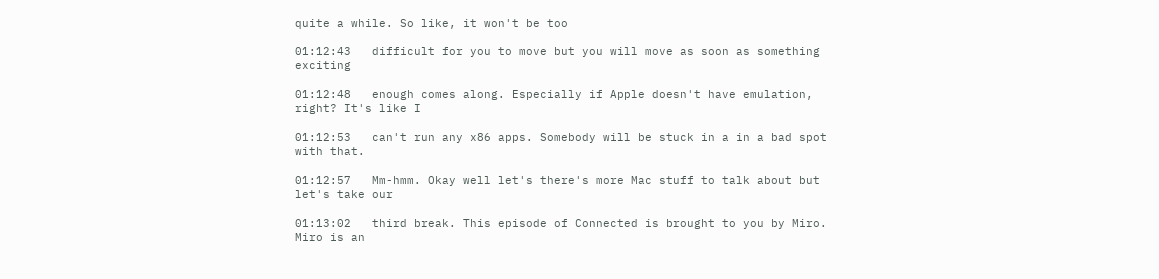quite a while. So like, it won't be too

01:12:43   difficult for you to move but you will move as soon as something exciting

01:12:48   enough comes along. Especially if Apple doesn't have emulation, right? It's like I

01:12:53   can't run any x86 apps. Somebody will be stuck in a in a bad spot with that.

01:12:57   Mm-hmm. Okay well let's there's more Mac stuff to talk about but let's take our

01:13:02   third break. This episode of Connected is brought to you by Miro. Miro is an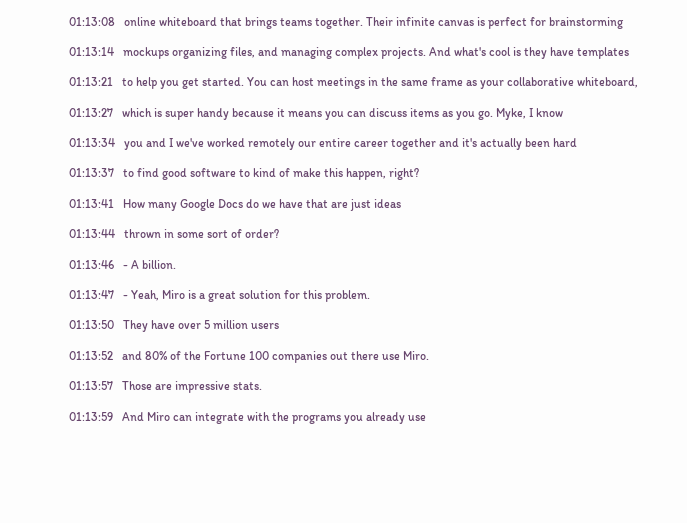01:13:08   online whiteboard that brings teams together. Their infinite canvas is perfect for brainstorming

01:13:14   mockups organizing files, and managing complex projects. And what's cool is they have templates

01:13:21   to help you get started. You can host meetings in the same frame as your collaborative whiteboard,

01:13:27   which is super handy because it means you can discuss items as you go. Myke, I know

01:13:34   you and I we've worked remotely our entire career together and it's actually been hard

01:13:37   to find good software to kind of make this happen, right?

01:13:41   How many Google Docs do we have that are just ideas

01:13:44   thrown in some sort of order?

01:13:46   - A billion.

01:13:47   - Yeah, Miro is a great solution for this problem.

01:13:50   They have over 5 million users

01:13:52   and 80% of the Fortune 100 companies out there use Miro.

01:13:57   Those are impressive stats.

01:13:59   And Miro can integrate with the programs you already use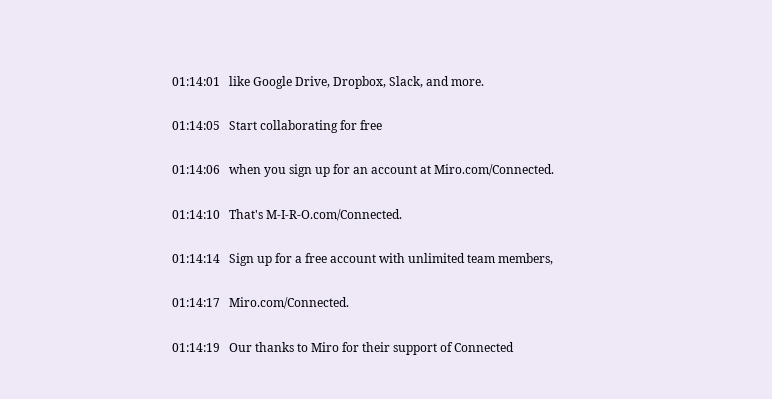01:14:01   like Google Drive, Dropbox, Slack, and more.

01:14:05   Start collaborating for free

01:14:06   when you sign up for an account at Miro.com/Connected.

01:14:10   That's M-I-R-O.com/Connected.

01:14:14   Sign up for a free account with unlimited team members,

01:14:17   Miro.com/Connected.

01:14:19   Our thanks to Miro for their support of Connected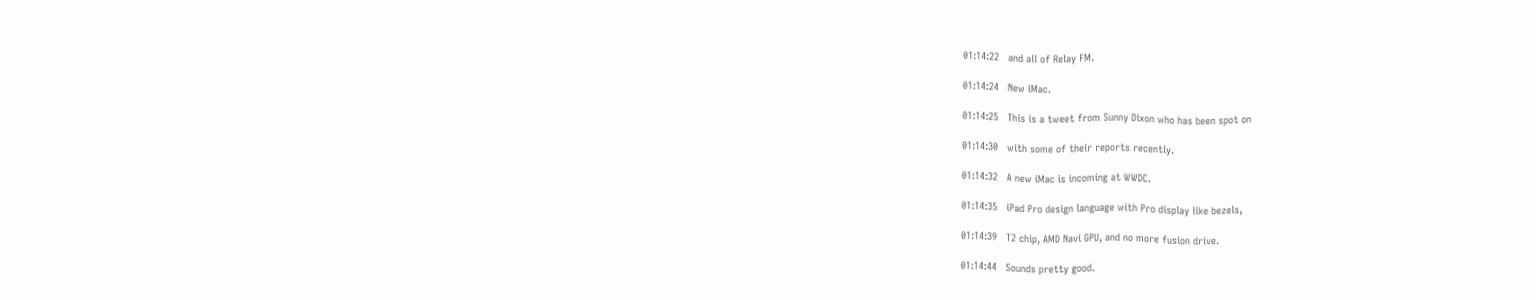01:14:22   and all of Relay FM.

01:14:24   New iMac.

01:14:25   This is a tweet from Sunny Dixon who has been spot on

01:14:30   with some of their reports recently.

01:14:32   A new iMac is incoming at WWDC.

01:14:35   iPad Pro design language with Pro display like bezels,

01:14:39   T2 chip, AMD Navi GPU, and no more fusion drive.

01:14:44   Sounds pretty good.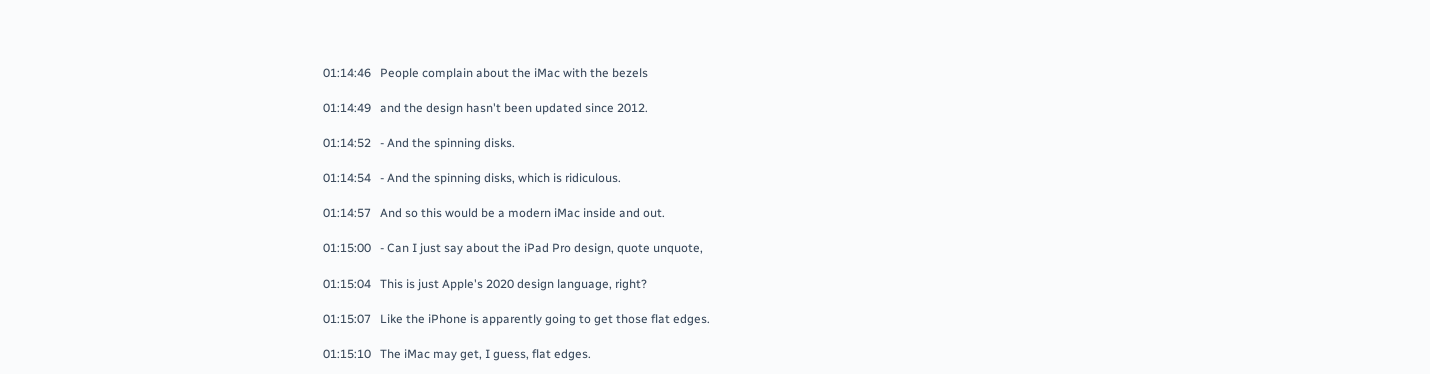01:14:46   People complain about the iMac with the bezels

01:14:49   and the design hasn't been updated since 2012.

01:14:52   - And the spinning disks.

01:14:54   - And the spinning disks, which is ridiculous.

01:14:57   And so this would be a modern iMac inside and out.

01:15:00   - Can I just say about the iPad Pro design, quote unquote,

01:15:04   This is just Apple's 2020 design language, right?

01:15:07   Like the iPhone is apparently going to get those flat edges.

01:15:10   The iMac may get, I guess, flat edges.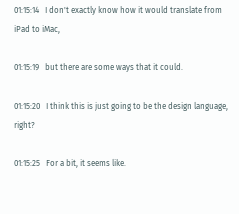01:15:14   I don't exactly know how it would translate from iPad to iMac,

01:15:19   but there are some ways that it could.

01:15:20   I think this is just going to be the design language, right?

01:15:25   For a bit, it seems like.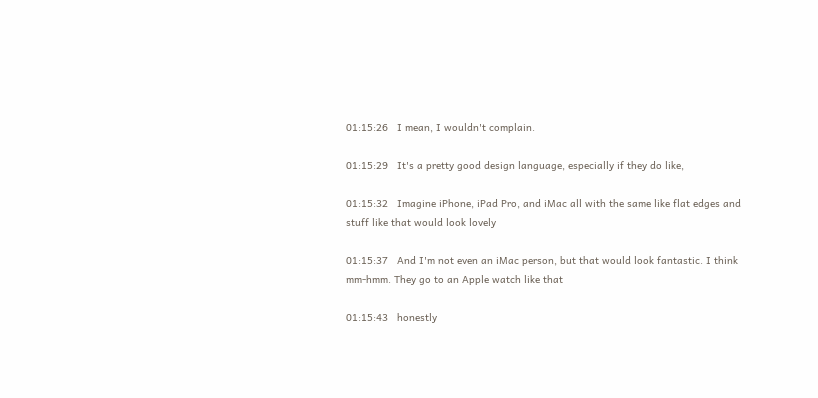01:15:26   I mean, I wouldn't complain.

01:15:29   It's a pretty good design language, especially if they do like,

01:15:32   Imagine iPhone, iPad Pro, and iMac all with the same like flat edges and stuff like that would look lovely

01:15:37   And I'm not even an iMac person, but that would look fantastic. I think mm-hmm. They go to an Apple watch like that

01:15:43   honestly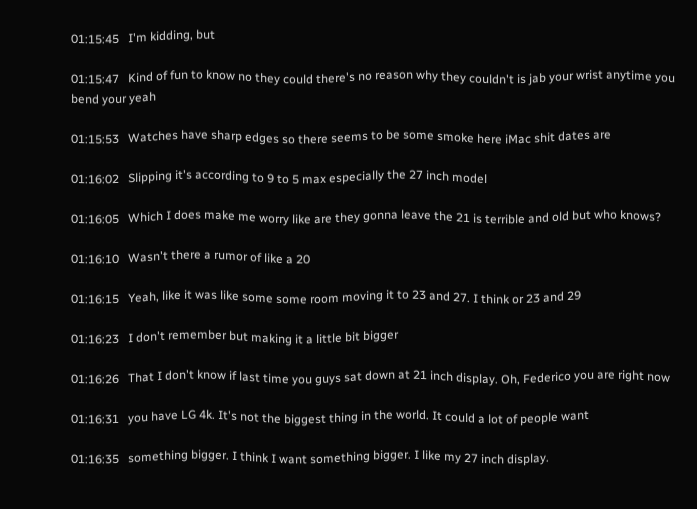01:15:45   I'm kidding, but

01:15:47   Kind of fun to know no they could there's no reason why they couldn't is jab your wrist anytime you bend your yeah

01:15:53   Watches have sharp edges so there seems to be some smoke here iMac shit dates are

01:16:02   Slipping it's according to 9 to 5 max especially the 27 inch model

01:16:05   Which I does make me worry like are they gonna leave the 21 is terrible and old but who knows?

01:16:10   Wasn't there a rumor of like a 20

01:16:15   Yeah, like it was like some some room moving it to 23 and 27. I think or 23 and 29

01:16:23   I don't remember but making it a little bit bigger

01:16:26   That I don't know if last time you guys sat down at 21 inch display. Oh, Federico you are right now

01:16:31   you have LG 4k. It's not the biggest thing in the world. It could a lot of people want

01:16:35   something bigger. I think I want something bigger. I like my 27 inch display.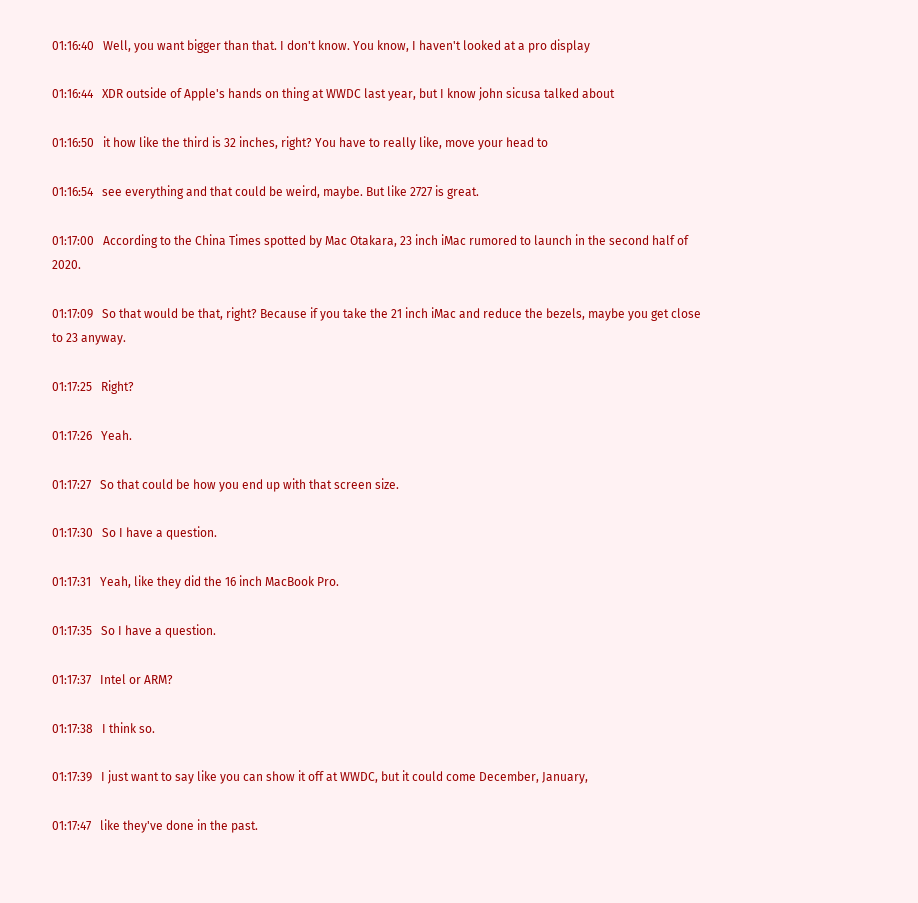01:16:40   Well, you want bigger than that. I don't know. You know, I haven't looked at a pro display

01:16:44   XDR outside of Apple's hands on thing at WWDC last year, but I know john sicusa talked about

01:16:50   it how like the third is 32 inches, right? You have to really like, move your head to

01:16:54   see everything and that could be weird, maybe. But like 2727 is great.

01:17:00   According to the China Times spotted by Mac Otakara, 23 inch iMac rumored to launch in the second half of 2020.

01:17:09   So that would be that, right? Because if you take the 21 inch iMac and reduce the bezels, maybe you get close to 23 anyway.

01:17:25   Right?

01:17:26   Yeah.

01:17:27   So that could be how you end up with that screen size.

01:17:30   So I have a question.

01:17:31   Yeah, like they did the 16 inch MacBook Pro.

01:17:35   So I have a question.

01:17:37   Intel or ARM?

01:17:38   I think so.

01:17:39   I just want to say like you can show it off at WWDC, but it could come December, January,

01:17:47   like they've done in the past.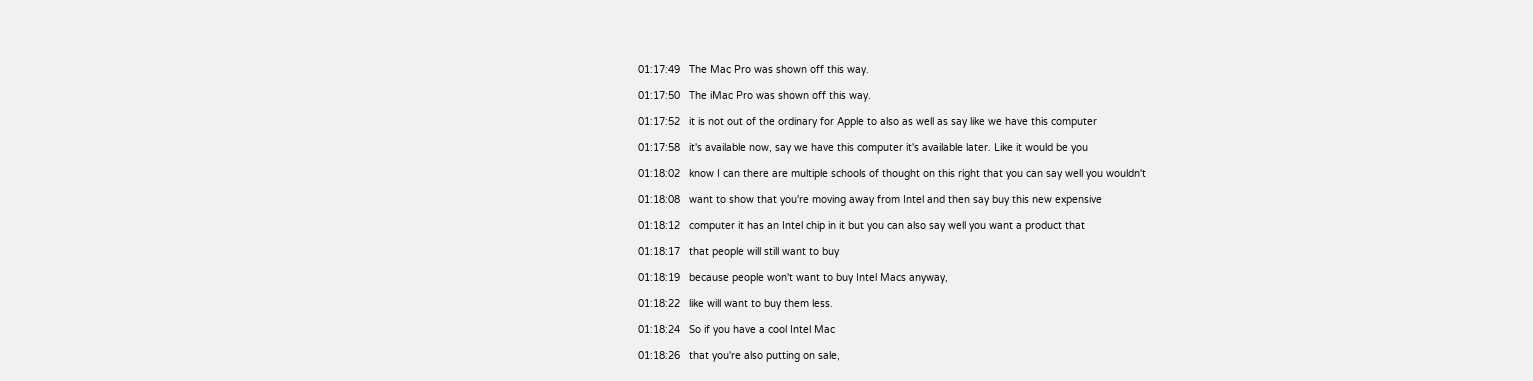01:17:49   The Mac Pro was shown off this way.

01:17:50   The iMac Pro was shown off this way.

01:17:52   it is not out of the ordinary for Apple to also as well as say like we have this computer

01:17:58   it's available now, say we have this computer it's available later. Like it would be you

01:18:02   know I can there are multiple schools of thought on this right that you can say well you wouldn't

01:18:08   want to show that you're moving away from Intel and then say buy this new expensive

01:18:12   computer it has an Intel chip in it but you can also say well you want a product that

01:18:17   that people will still want to buy

01:18:19   because people won't want to buy Intel Macs anyway,

01:18:22   like will want to buy them less.

01:18:24   So if you have a cool Intel Mac

01:18:26   that you're also putting on sale,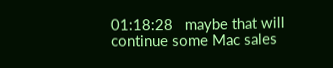01:18:28   maybe that will continue some Mac sales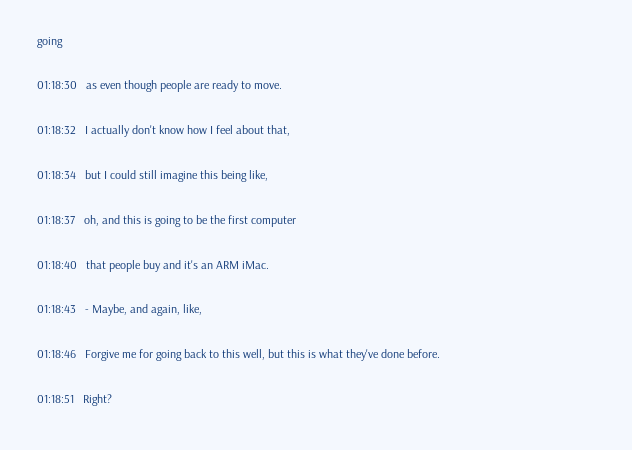going

01:18:30   as even though people are ready to move.

01:18:32   I actually don't know how I feel about that,

01:18:34   but I could still imagine this being like,

01:18:37   oh, and this is going to be the first computer

01:18:40   that people buy and it's an ARM iMac.

01:18:43   - Maybe, and again, like,

01:18:46   Forgive me for going back to this well, but this is what they've done before.

01:18:51   Right?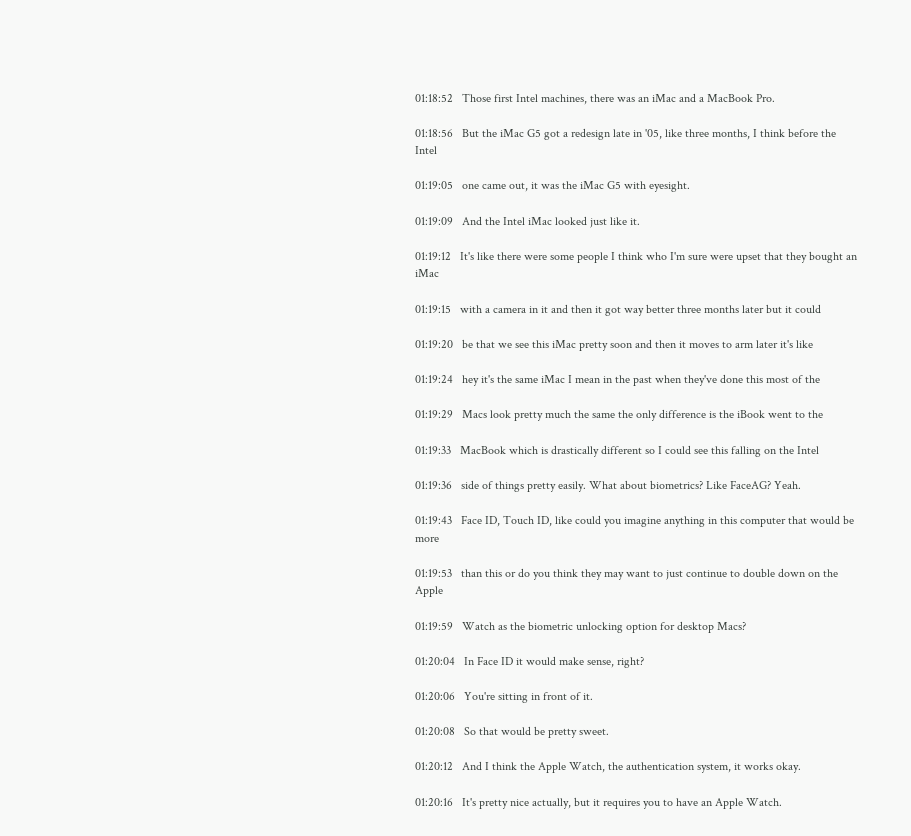01:18:52   Those first Intel machines, there was an iMac and a MacBook Pro.

01:18:56   But the iMac G5 got a redesign late in '05, like three months, I think before the Intel

01:19:05   one came out, it was the iMac G5 with eyesight.

01:19:09   And the Intel iMac looked just like it.

01:19:12   It's like there were some people I think who I'm sure were upset that they bought an iMac

01:19:15   with a camera in it and then it got way better three months later but it could

01:19:20   be that we see this iMac pretty soon and then it moves to arm later it's like

01:19:24   hey it's the same iMac I mean in the past when they've done this most of the

01:19:29   Macs look pretty much the same the only difference is the iBook went to the

01:19:33   MacBook which is drastically different so I could see this falling on the Intel

01:19:36   side of things pretty easily. What about biometrics? Like FaceAG? Yeah.

01:19:43   Face ID, Touch ID, like could you imagine anything in this computer that would be more

01:19:53   than this or do you think they may want to just continue to double down on the Apple

01:19:59   Watch as the biometric unlocking option for desktop Macs?

01:20:04   In Face ID it would make sense, right?

01:20:06   You're sitting in front of it.

01:20:08   So that would be pretty sweet.

01:20:12   And I think the Apple Watch, the authentication system, it works okay.

01:20:16   It's pretty nice actually, but it requires you to have an Apple Watch.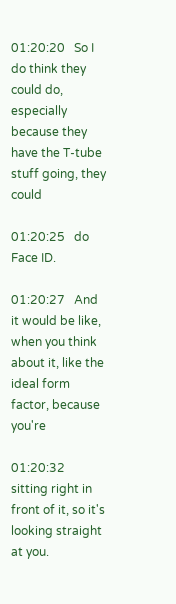01:20:20   So I do think they could do, especially because they have the T-tube stuff going, they could

01:20:25   do Face ID.

01:20:27   And it would be like, when you think about it, like the ideal form factor, because you're

01:20:32   sitting right in front of it, so it's looking straight at you.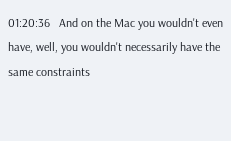01:20:36   And on the Mac you wouldn't even have, well, you wouldn't necessarily have the same constraints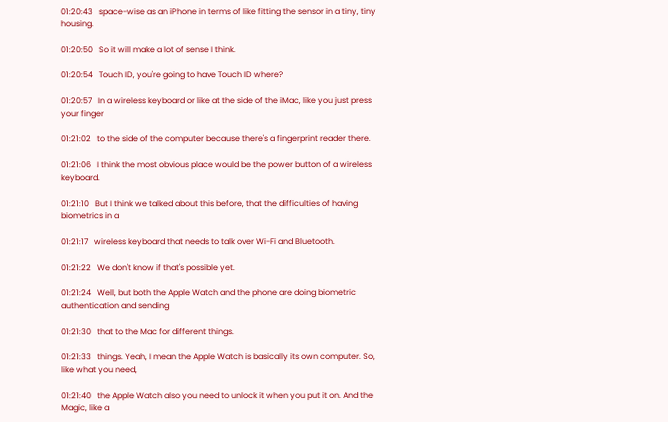01:20:43   space-wise as an iPhone in terms of like fitting the sensor in a tiny, tiny housing.

01:20:50   So it will make a lot of sense I think.

01:20:54   Touch ID, you're going to have Touch ID where?

01:20:57   In a wireless keyboard or like at the side of the iMac, like you just press your finger

01:21:02   to the side of the computer because there's a fingerprint reader there.

01:21:06   I think the most obvious place would be the power button of a wireless keyboard.

01:21:10   But I think we talked about this before, that the difficulties of having biometrics in a

01:21:17   wireless keyboard that needs to talk over Wi-Fi and Bluetooth.

01:21:22   We don't know if that's possible yet.

01:21:24   Well, but both the Apple Watch and the phone are doing biometric authentication and sending

01:21:30   that to the Mac for different things.

01:21:33   things. Yeah, I mean the Apple Watch is basically its own computer. So, like what you need,

01:21:40   the Apple Watch also you need to unlock it when you put it on. And the Magic, like a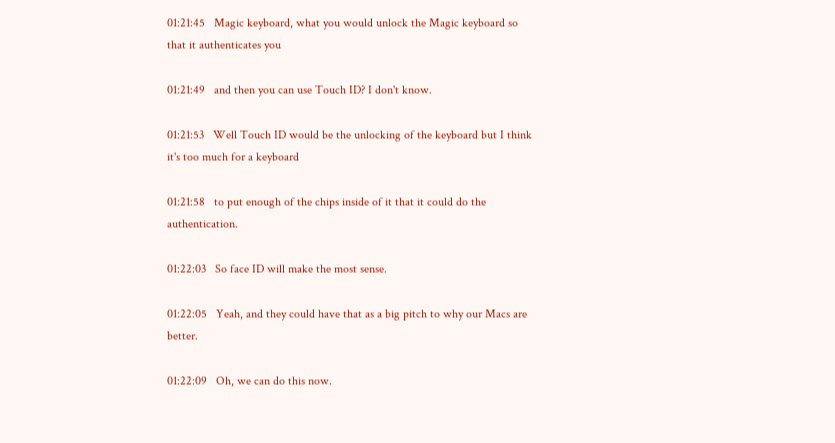01:21:45   Magic keyboard, what you would unlock the Magic keyboard so that it authenticates you

01:21:49   and then you can use Touch ID? I don't know.

01:21:53   Well Touch ID would be the unlocking of the keyboard but I think it's too much for a keyboard

01:21:58   to put enough of the chips inside of it that it could do the authentication.

01:22:03   So face ID will make the most sense.

01:22:05   Yeah, and they could have that as a big pitch to why our Macs are better.

01:22:09   Oh, we can do this now.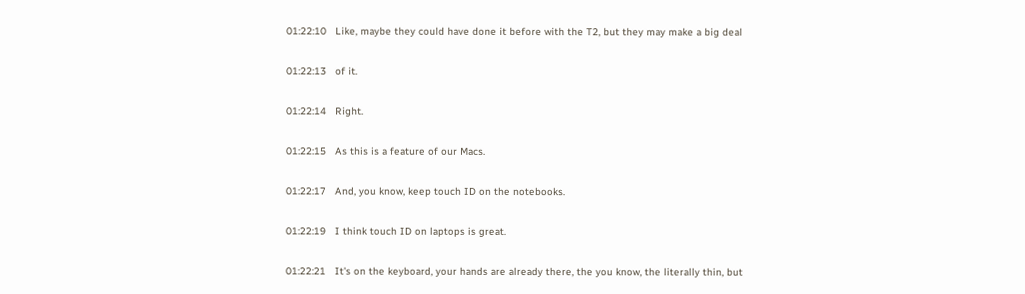01:22:10   Like, maybe they could have done it before with the T2, but they may make a big deal

01:22:13   of it.

01:22:14   Right.

01:22:15   As this is a feature of our Macs.

01:22:17   And, you know, keep touch ID on the notebooks.

01:22:19   I think touch ID on laptops is great.

01:22:21   It's on the keyboard, your hands are already there, the you know, the literally thin, but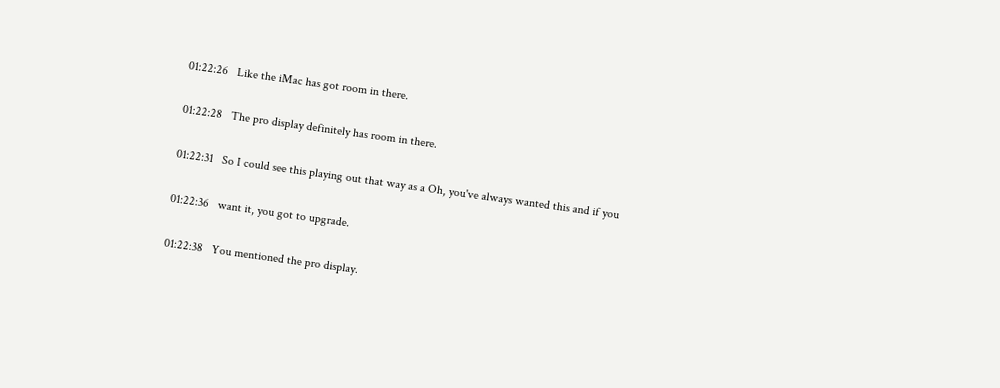01:22:26   Like the iMac has got room in there.

01:22:28   The pro display definitely has room in there.

01:22:31   So I could see this playing out that way as a Oh, you've always wanted this and if you

01:22:36   want it, you got to upgrade.

01:22:38   You mentioned the pro display.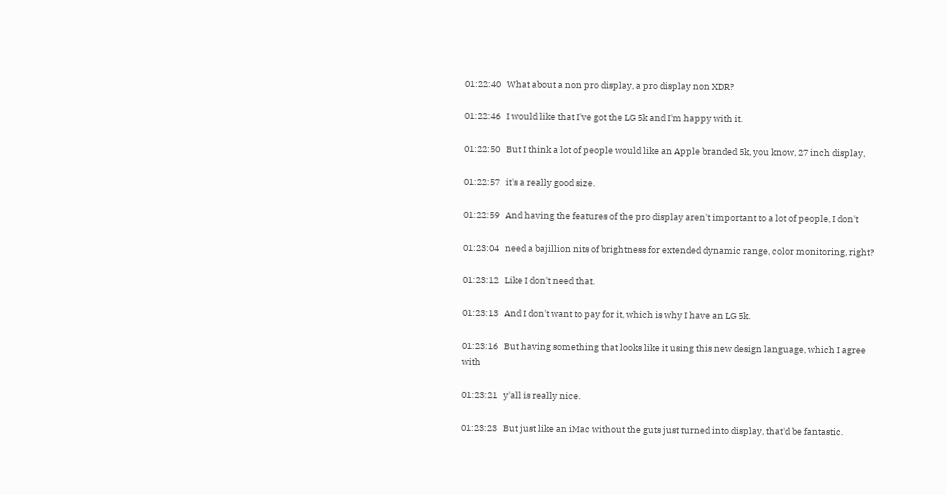01:22:40   What about a non pro display, a pro display non XDR?

01:22:46   I would like that I've got the LG 5k and I'm happy with it.

01:22:50   But I think a lot of people would like an Apple branded 5k, you know, 27 inch display,

01:22:57   it's a really good size.

01:22:59   And having the features of the pro display aren't important to a lot of people, I don't

01:23:04   need a bajillion nits of brightness for extended dynamic range, color monitoring, right?

01:23:12   Like I don't need that.

01:23:13   And I don't want to pay for it, which is why I have an LG 5k.

01:23:16   But having something that looks like it using this new design language, which I agree with

01:23:21   y'all is really nice.

01:23:23   But just like an iMac without the guts just turned into display, that'd be fantastic.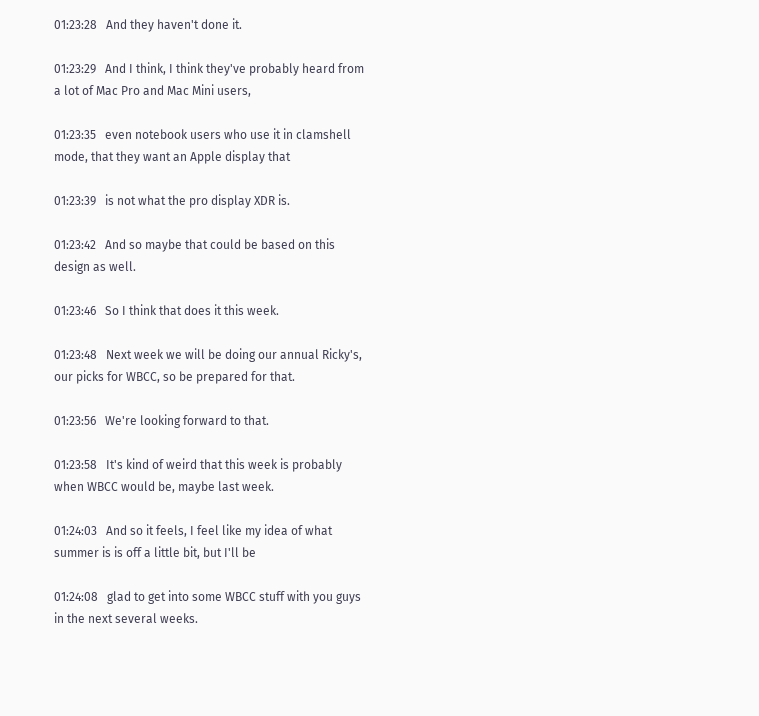01:23:28   And they haven't done it.

01:23:29   And I think, I think they've probably heard from a lot of Mac Pro and Mac Mini users,

01:23:35   even notebook users who use it in clamshell mode, that they want an Apple display that

01:23:39   is not what the pro display XDR is.

01:23:42   And so maybe that could be based on this design as well.

01:23:46   So I think that does it this week.

01:23:48   Next week we will be doing our annual Ricky's, our picks for WBCC, so be prepared for that.

01:23:56   We're looking forward to that.

01:23:58   It's kind of weird that this week is probably when WBCC would be, maybe last week.

01:24:03   And so it feels, I feel like my idea of what summer is is off a little bit, but I'll be

01:24:08   glad to get into some WBCC stuff with you guys in the next several weeks.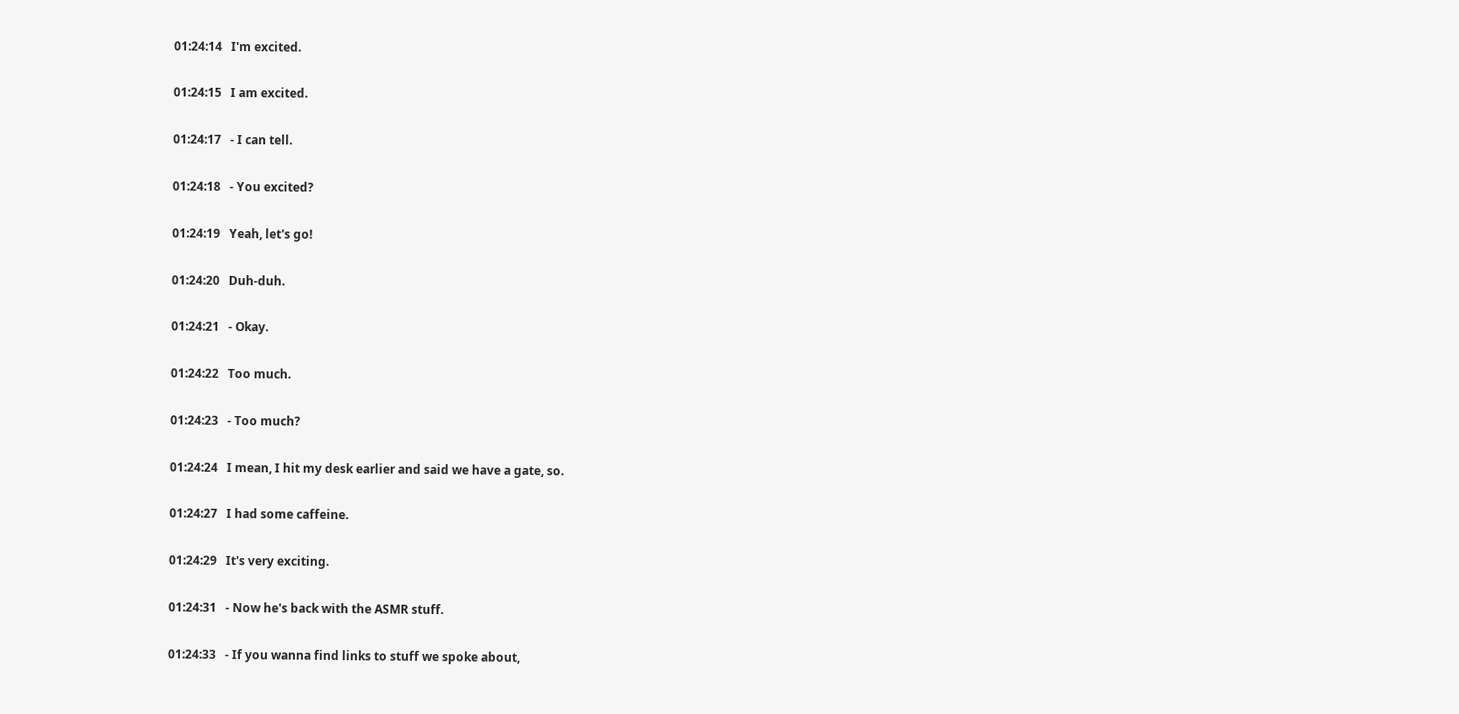01:24:14   I'm excited.

01:24:15   I am excited.

01:24:17   - I can tell.

01:24:18   - You excited?

01:24:19   Yeah, let's go!

01:24:20   Duh-duh.

01:24:21   - Okay.

01:24:22   Too much.

01:24:23   - Too much?

01:24:24   I mean, I hit my desk earlier and said we have a gate, so.

01:24:27   I had some caffeine.

01:24:29   It's very exciting.

01:24:31   - Now he's back with the ASMR stuff.

01:24:33   - If you wanna find links to stuff we spoke about,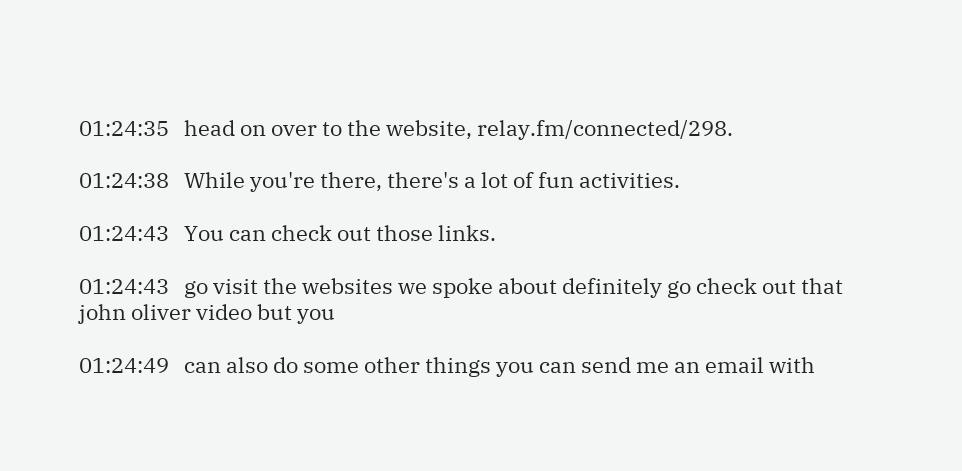01:24:35   head on over to the website, relay.fm/connected/298.

01:24:38   While you're there, there's a lot of fun activities.

01:24:43   You can check out those links.

01:24:43   go visit the websites we spoke about definitely go check out that john oliver video but you

01:24:49   can also do some other things you can send me an email with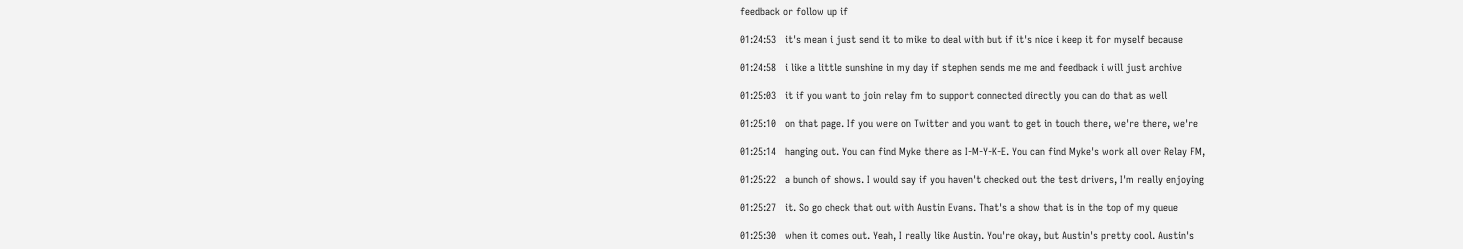feedback or follow up if

01:24:53   it's mean i just send it to mike to deal with but if it's nice i keep it for myself because

01:24:58   i like a little sunshine in my day if stephen sends me me and feedback i will just archive

01:25:03   it if you want to join relay fm to support connected directly you can do that as well

01:25:10   on that page. If you were on Twitter and you want to get in touch there, we're there, we're

01:25:14   hanging out. You can find Myke there as I-M-Y-K-E. You can find Myke's work all over Relay FM,

01:25:22   a bunch of shows. I would say if you haven't checked out the test drivers, I'm really enjoying

01:25:27   it. So go check that out with Austin Evans. That's a show that is in the top of my queue

01:25:30   when it comes out. Yeah, I really like Austin. You're okay, but Austin's pretty cool. Austin's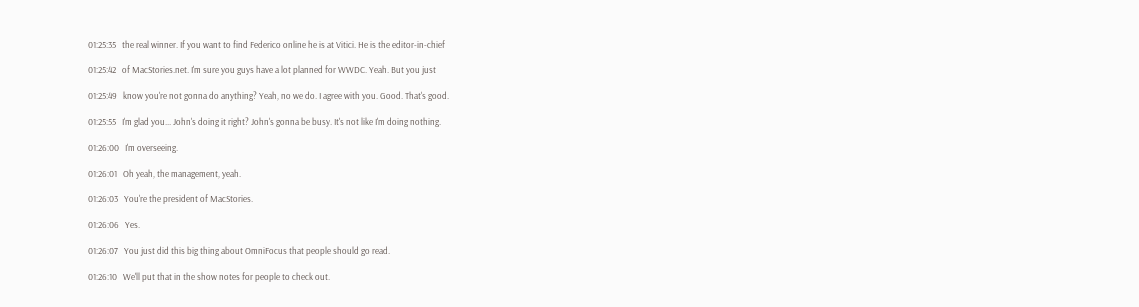01:25:35   the real winner. If you want to find Federico online he is at Vitici. He is the editor-in-chief

01:25:42   of MacStories.net. I'm sure you guys have a lot planned for WWDC. Yeah. But you just

01:25:49   know you're not gonna do anything? Yeah, no we do. I agree with you. Good. That's good.

01:25:55   I'm glad you... John's doing it right? John's gonna be busy. It's not like I'm doing nothing.

01:26:00   I'm overseeing.

01:26:01   Oh yeah, the management, yeah.

01:26:03   You're the president of MacStories.

01:26:06   Yes.

01:26:07   You just did this big thing about OmniFocus that people should go read.

01:26:10   We'll put that in the show notes for people to check out.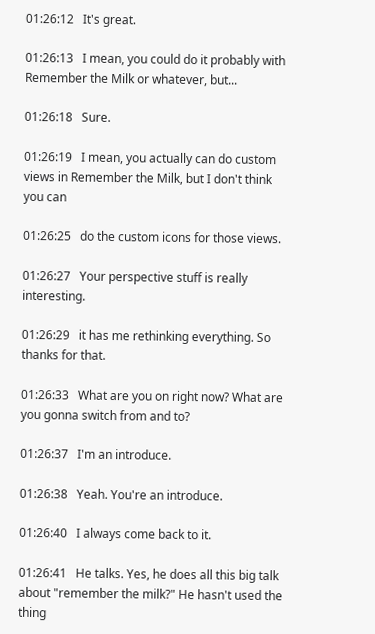01:26:12   It's great.

01:26:13   I mean, you could do it probably with Remember the Milk or whatever, but...

01:26:18   Sure.

01:26:19   I mean, you actually can do custom views in Remember the Milk, but I don't think you can

01:26:25   do the custom icons for those views.

01:26:27   Your perspective stuff is really interesting.

01:26:29   it has me rethinking everything. So thanks for that.

01:26:33   What are you on right now? What are you gonna switch from and to?

01:26:37   I'm an introduce.

01:26:38   Yeah. You're an introduce.

01:26:40   I always come back to it.

01:26:41   He talks. Yes, he does all this big talk about "remember the milk?" He hasn't used the thing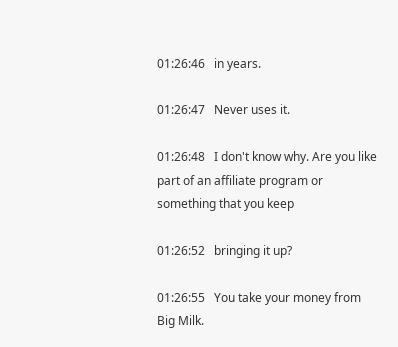01:26:46   in years.

01:26:47   Never uses it.

01:26:48   I don't know why. Are you like part of an affiliate program or something that you keep

01:26:52   bringing it up?

01:26:55   You take your money from Big Milk.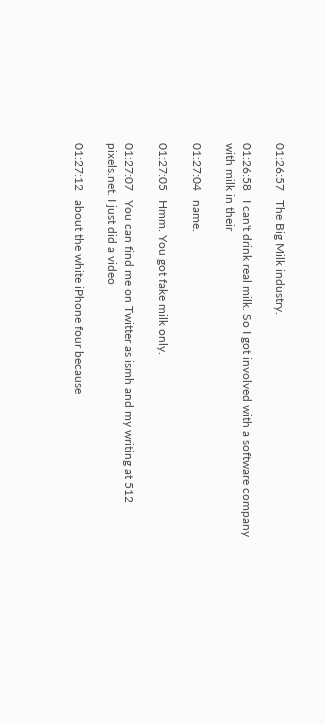01:26:57   The Big Milk industry.

01:26:58   I can't drink real milk. So I got involved with a software company with milk in their

01:27:04   name.

01:27:05   Hmm. You got fake milk only.

01:27:07   You can find me on Twitter as ismh and my writing at 512 pixels.net. I just did a video

01:27:12   about the white iPhone four because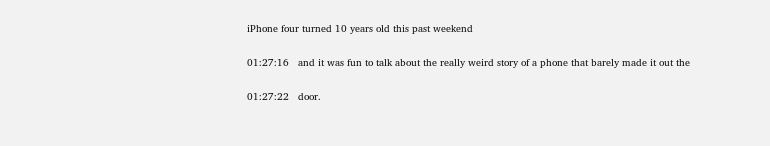iPhone four turned 10 years old this past weekend

01:27:16   and it was fun to talk about the really weird story of a phone that barely made it out the

01:27:22   door.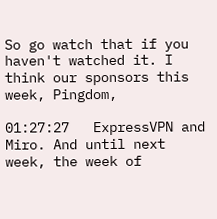So go watch that if you haven't watched it. I think our sponsors this week, Pingdom,

01:27:27   ExpressVPN and Miro. And until next week, the week of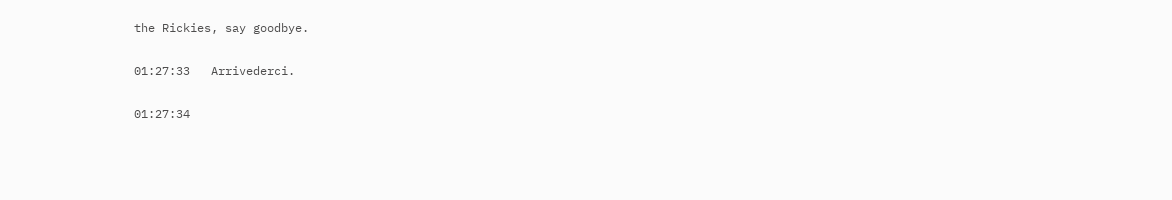the Rickies, say goodbye.

01:27:33   Arrivederci.

01:27:34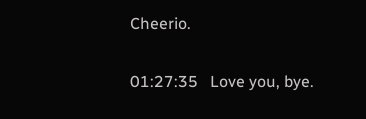Cheerio.

01:27:35   Love you, bye.